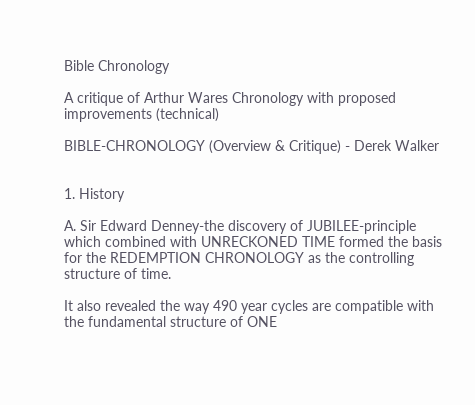Bible Chronology

A critique of Arthur Wares Chronology with proposed improvements (technical)

BIBLE-CHRONOLOGY (Overview & Critique) - Derek Walker


1. History

A. Sir Edward Denney-the discovery of JUBILEE-principle which combined with UNRECKONED TIME formed the basis for the REDEMPTION CHRONOLOGY as the controlling structure of time.

It also revealed the way 490 year cycles are compatible with the fundamental structure of ONE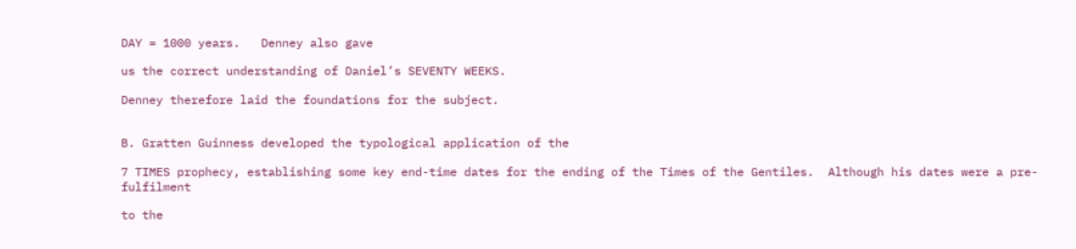DAY = 1000 years.   Denney also gave

us the correct understanding of Daniel’s SEVENTY WEEKS.

Denney therefore laid the foundations for the subject.


B. Gratten Guinness developed the typological application of the

7 TIMES prophecy, establishing some key end-time dates for the ending of the Times of the Gentiles.  Although his dates were a pre-fulfilment

to the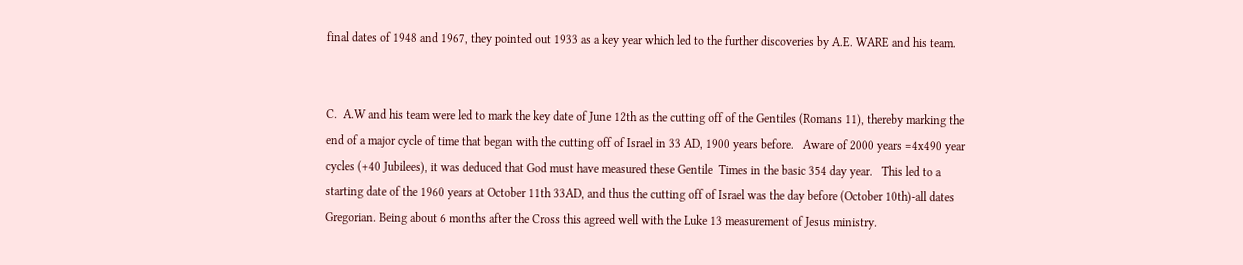final dates of 1948 and 1967, they pointed out 1933 as a key year which led to the further discoveries by A.E. WARE and his team.


C.  A.W and his team were led to mark the key date of June 12th as the cutting off of the Gentiles (Romans 11), thereby marking the end of a major cycle of time that began with the cutting off of Israel in 33 AD, 1900 years before.   Aware of 2000 years =4x490 year cycles (+40 Jubilees), it was deduced that God must have measured these Gentile  Times in the basic 354 day year.   This led to a starting date of the 1960 years at October 11th 33AD, and thus the cutting off of Israel was the day before (October 10th)-all dates Gregorian. Being about 6 months after the Cross this agreed well with the Luke 13 measurement of Jesus ministry.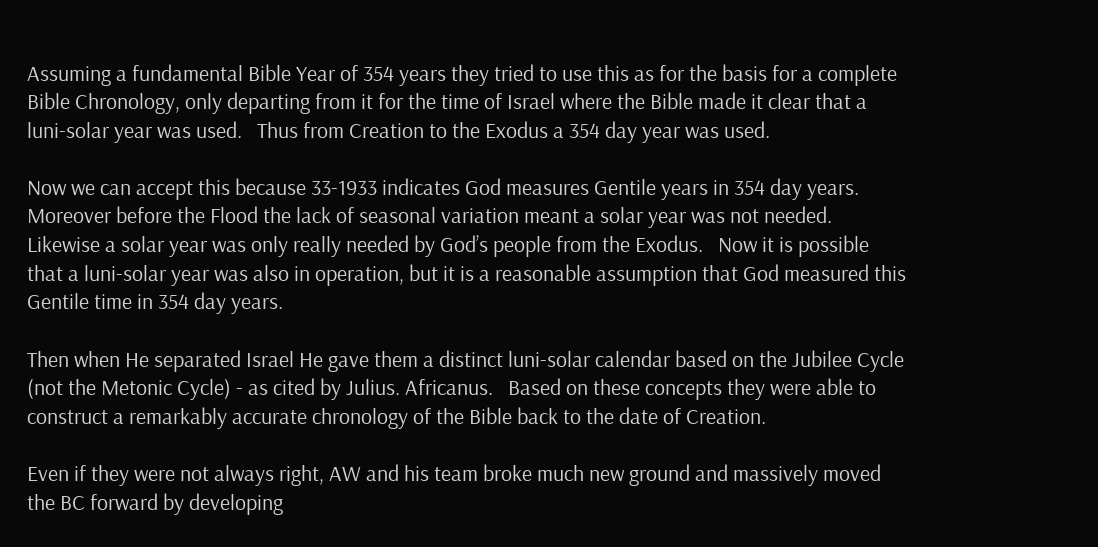Assuming a fundamental Bible Year of 354 years they tried to use this as for the basis for a complete Bible Chronology, only departing from it for the time of Israel where the Bible made it clear that a luni-solar year was used.   Thus from Creation to the Exodus a 354 day year was used.

Now we can accept this because 33-1933 indicates God measures Gentile years in 354 day years.  Moreover before the Flood the lack of seasonal variation meant a solar year was not needed.   Likewise a solar year was only really needed by God’s people from the Exodus.   Now it is possible that a luni-solar year was also in operation, but it is a reasonable assumption that God measured this Gentile time in 354 day years.

Then when He separated Israel He gave them a distinct luni-solar calendar based on the Jubilee Cycle (not the Metonic Cycle) - as cited by Julius. Africanus.   Based on these concepts they were able to construct a remarkably accurate chronology of the Bible back to the date of Creation.

Even if they were not always right, AW and his team broke much new ground and massively moved the BC forward by developing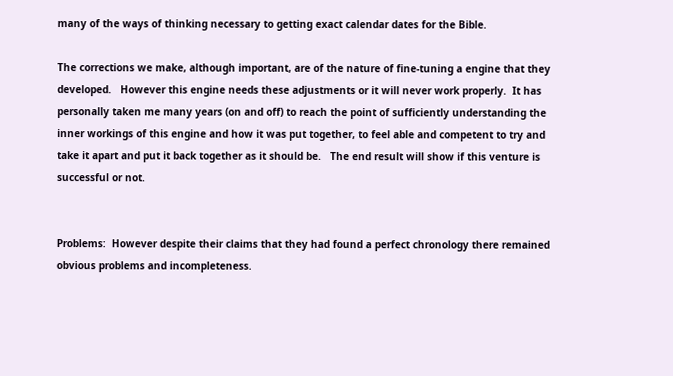many of the ways of thinking necessary to getting exact calendar dates for the Bible.

The corrections we make, although important, are of the nature of fine-tuning a engine that they developed.   However this engine needs these adjustments or it will never work properly.  It has personally taken me many years (on and off) to reach the point of sufficiently understanding the inner workings of this engine and how it was put together, to feel able and competent to try and take it apart and put it back together as it should be.   The end result will show if this venture is successful or not.


Problems:  However despite their claims that they had found a perfect chronology there remained obvious problems and incompleteness.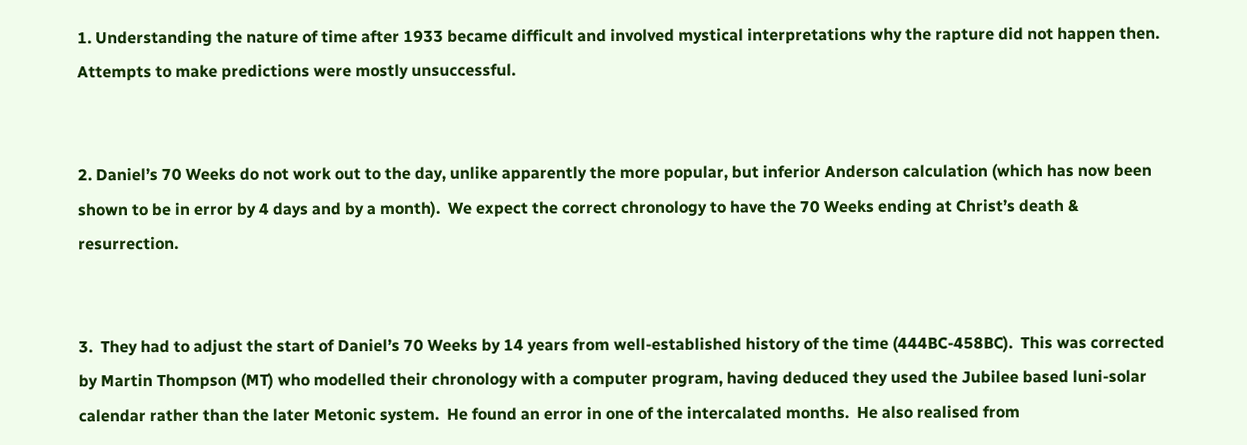1. Understanding the nature of time after 1933 became difficult and involved mystical interpretations why the rapture did not happen then.  Attempts to make predictions were mostly unsuccessful.


2. Daniel’s 70 Weeks do not work out to the day, unlike apparently the more popular, but inferior Anderson calculation (which has now been shown to be in error by 4 days and by a month).  We expect the correct chronology to have the 70 Weeks ending at Christ’s death & resurrection.


3.  They had to adjust the start of Daniel’s 70 Weeks by 14 years from well-established history of the time (444BC-458BC).  This was corrected by Martin Thompson (MT) who modelled their chronology with a computer program, having deduced they used the Jubilee based luni-solar calendar rather than the later Metonic system.  He found an error in one of the intercalated months.  He also realised from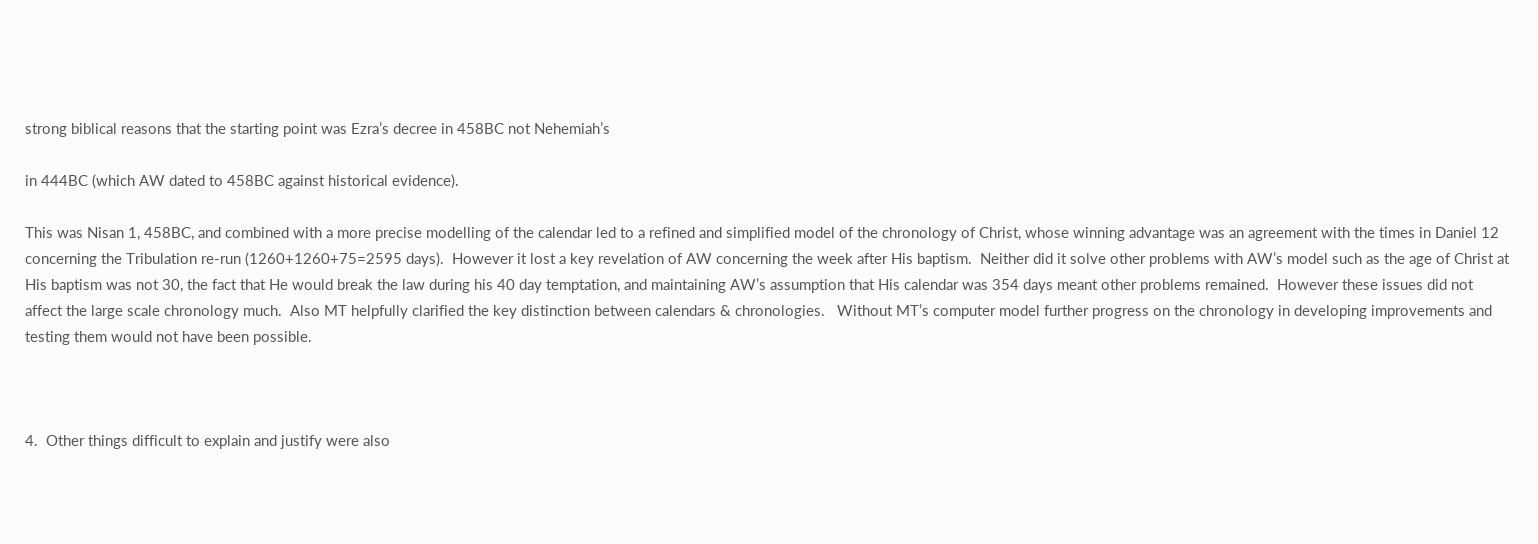strong biblical reasons that the starting point was Ezra’s decree in 458BC not Nehemiah’s

in 444BC (which AW dated to 458BC against historical evidence).

This was Nisan 1, 458BC, and combined with a more precise modelling of the calendar led to a refined and simplified model of the chronology of Christ, whose winning advantage was an agreement with the times in Daniel 12 concerning the Tribulation re-run (1260+1260+75=2595 days).  However it lost a key revelation of AW concerning the week after His baptism.  Neither did it solve other problems with AW’s model such as the age of Christ at His baptism was not 30, the fact that He would break the law during his 40 day temptation, and maintaining AW’s assumption that His calendar was 354 days meant other problems remained.  However these issues did not affect the large scale chronology much.  Also MT helpfully clarified the key distinction between calendars & chronologies.   Without MT’s computer model further progress on the chronology in developing improvements and testing them would not have been possible.



4.  Other things difficult to explain and justify were also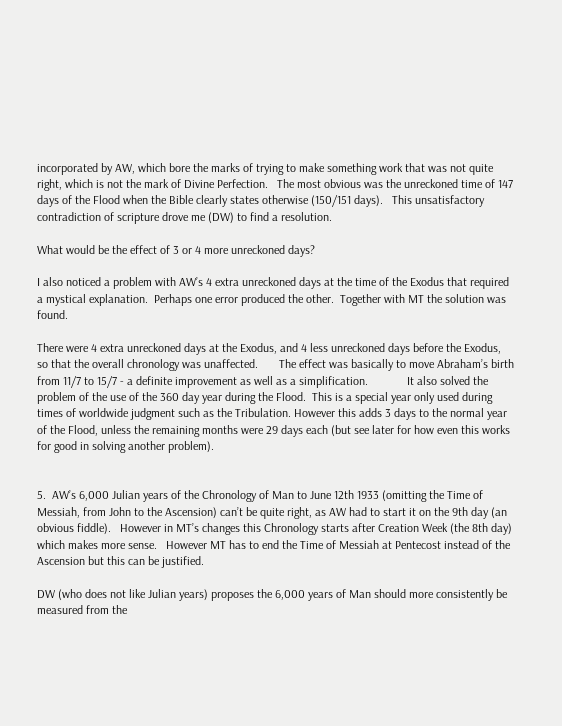incorporated by AW, which bore the marks of trying to make something work that was not quite right, which is not the mark of Divine Perfection.   The most obvious was the unreckoned time of 147 days of the Flood when the Bible clearly states otherwise (150/151 days).   This unsatisfactory contradiction of scripture drove me (DW) to find a resolution.

What would be the effect of 3 or 4 more unreckoned days?

I also noticed a problem with AW’s 4 extra unreckoned days at the time of the Exodus that required a mystical explanation.  Perhaps one error produced the other.  Together with MT the solution was found.

There were 4 extra unreckoned days at the Exodus, and 4 less unreckoned days before the Exodus, so that the overall chronology was unaffected.       The effect was basically to move Abraham’s birth from 11/7 to 15/7 - a definite improvement as well as a simplification.             It also solved the problem of the use of the 360 day year during the Flood.  This is a special year only used during times of worldwide judgment such as the Tribulation. However this adds 3 days to the normal year of the Flood, unless the remaining months were 29 days each (but see later for how even this works for good in solving another problem).


5.  AW’s 6,000 Julian years of the Chronology of Man to June 12th 1933 (omitting the Time of Messiah, from John to the Ascension) can’t be quite right, as AW had to start it on the 9th day (an obvious fiddle).   However in MT’s changes this Chronology starts after Creation Week (the 8th day) which makes more sense.   However MT has to end the Time of Messiah at Pentecost instead of the Ascension but this can be justified.

DW (who does not like Julian years) proposes the 6,000 years of Man should more consistently be measured from the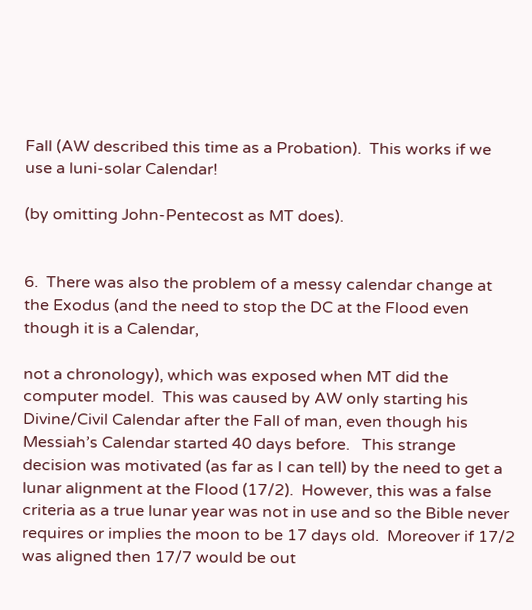Fall (AW described this time as a Probation).  This works if we use a luni-solar Calendar!

(by omitting John-Pentecost as MT does).


6.  There was also the problem of a messy calendar change at the Exodus (and the need to stop the DC at the Flood even though it is a Calendar,

not a chronology), which was exposed when MT did the computer model.  This was caused by AW only starting his Divine/Civil Calendar after the Fall of man, even though his Messiah’s Calendar started 40 days before.   This strange decision was motivated (as far as I can tell) by the need to get a lunar alignment at the Flood (17/2).  However, this was a false criteria as a true lunar year was not in use and so the Bible never requires or implies the moon to be 17 days old.  Moreover if 17/2 was aligned then 17/7 would be out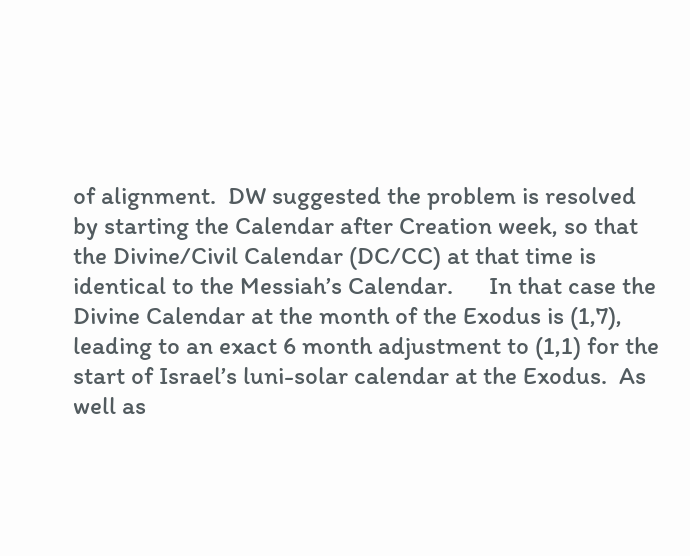of alignment.  DW suggested the problem is resolved by starting the Calendar after Creation week, so that the Divine/Civil Calendar (DC/CC) at that time is identical to the Messiah’s Calendar.      In that case the Divine Calendar at the month of the Exodus is (1,7), leading to an exact 6 month adjustment to (1,1) for the start of Israel’s luni-solar calendar at the Exodus.  As well as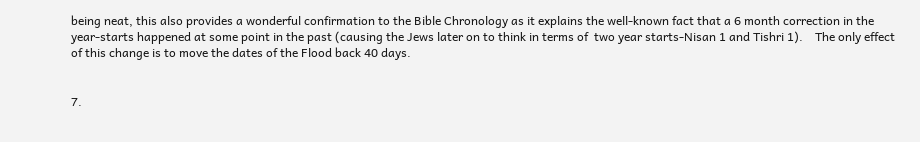being neat, this also provides a wonderful confirmation to the Bible Chronology as it explains the well-known fact that a 6 month correction in the year-starts happened at some point in the past (causing the Jews later on to think in terms of  two year starts-Nisan 1 and Tishri 1).    The only effect of this change is to move the dates of the Flood back 40 days.


7.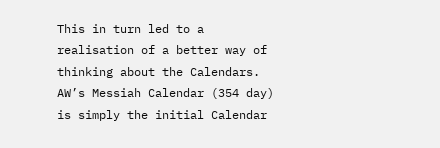This in turn led to a realisation of a better way of thinking about the Calendars.  AW’s Messiah Calendar (354 day) is simply the initial Calendar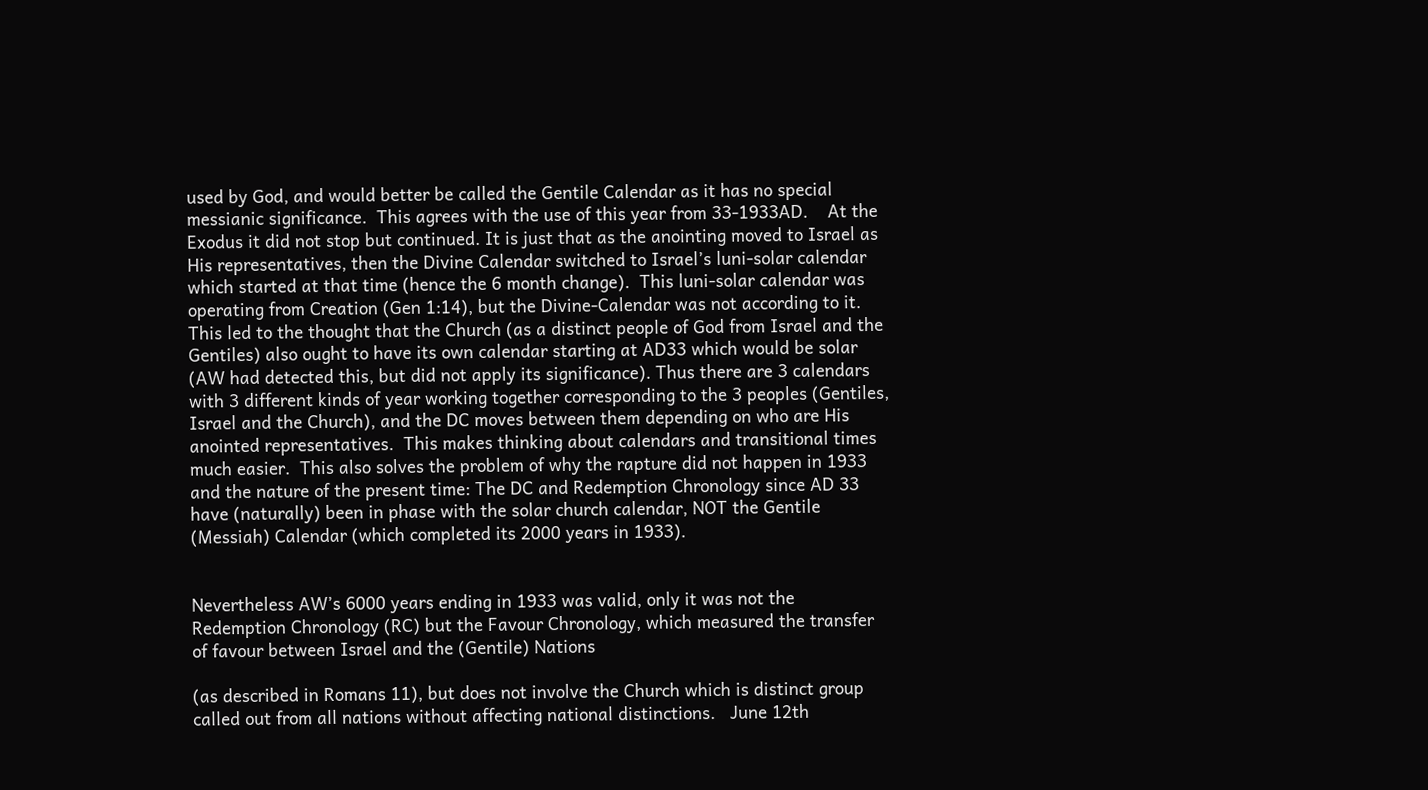used by God, and would better be called the Gentile Calendar as it has no special messianic significance.  This agrees with the use of this year from 33-1933AD.    At the Exodus it did not stop but continued. It is just that as the anointing moved to Israel as His representatives, then the Divine Calendar switched to Israel’s luni-solar calendar which started at that time (hence the 6 month change).  This luni-solar calendar was operating from Creation (Gen 1:14), but the Divine-Calendar was not according to it.   This led to the thought that the Church (as a distinct people of God from Israel and the Gentiles) also ought to have its own calendar starting at AD33 which would be solar (AW had detected this, but did not apply its significance). Thus there are 3 calendars with 3 different kinds of year working together corresponding to the 3 peoples (Gentiles, Israel and the Church), and the DC moves between them depending on who are His anointed representatives.  This makes thinking about calendars and transitional times much easier.  This also solves the problem of why the rapture did not happen in 1933 and the nature of the present time: The DC and Redemption Chronology since AD 33 have (naturally) been in phase with the solar church calendar, NOT the Gentile (Messiah) Calendar (which completed its 2000 years in 1933).


Nevertheless AW’s 6000 years ending in 1933 was valid, only it was not the Redemption Chronology (RC) but the Favour Chronology, which measured the transfer of favour between Israel and the (Gentile) Nations

(as described in Romans 11), but does not involve the Church which is distinct group called out from all nations without affecting national distinctions.   June 12th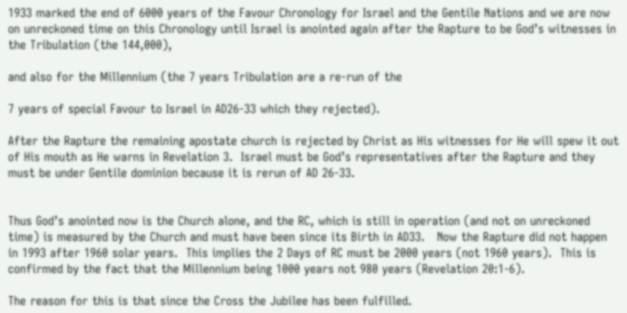1933 marked the end of 6000 years of the Favour Chronology for Israel and the Gentile Nations and we are now on unreckoned time on this Chronology until Israel is anointed again after the Rapture to be God’s witnesses in the Tribulation (the 144,000),

and also for the Millennium (the 7 years Tribulation are a re-run of the

7 years of special Favour to Israel in AD26-33 which they rejected).

After the Rapture the remaining apostate church is rejected by Christ as His witnesses for He will spew it out of His mouth as He warns in Revelation 3.  Israel must be God’s representatives after the Rapture and they must be under Gentile dominion because it is rerun of AD 26-33.


Thus God’s anointed now is the Church alone, and the RC, which is still in operation (and not on unreckoned time) is measured by the Church and must have been since its Birth in AD33.   Now the Rapture did not happen in 1993 after 1960 solar years.  This implies the 2 Days of RC must be 2000 years (not 1960 years).  This is confirmed by the fact that the Millennium being 1000 years not 980 years (Revelation 20:1-6).

The reason for this is that since the Cross the Jubilee has been fulfilled.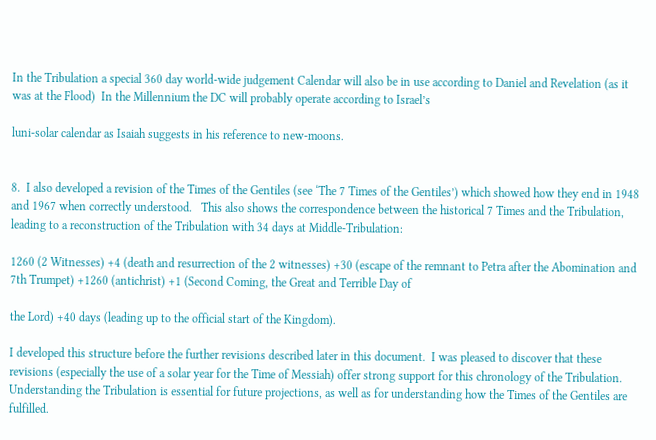In the Tribulation a special 360 day world-wide judgement Calendar will also be in use according to Daniel and Revelation (as it was at the Flood)  In the Millennium the DC will probably operate according to Israel’s

luni-solar calendar as Isaiah suggests in his reference to new-moons.


8.  I also developed a revision of the Times of the Gentiles (see ‘The 7 Times of the Gentiles’) which showed how they end in 1948 and 1967 when correctly understood.   This also shows the correspondence between the historical 7 Times and the Tribulation, leading to a reconstruction of the Tribulation with 34 days at Middle-Tribulation:

1260 (2 Witnesses) +4 (death and resurrection of the 2 witnesses) +30 (escape of the remnant to Petra after the Abomination and 7th Trumpet) +1260 (antichrist) +1 (Second Coming, the Great and Terrible Day of

the Lord) +40 days (leading up to the official start of the Kingdom).

I developed this structure before the further revisions described later in this document.  I was pleased to discover that these revisions (especially the use of a solar year for the Time of Messiah) offer strong support for this chronology of the Tribulation.  Understanding the Tribulation is essential for future projections, as well as for understanding how the Times of the Gentiles are fulfilled.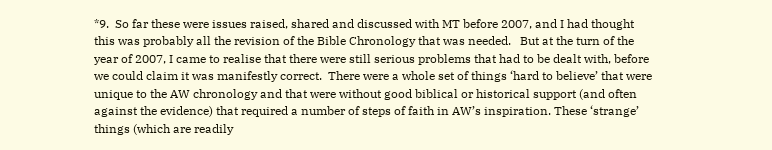*9.  So far these were issues raised, shared and discussed with MT before 2007, and I had thought this was probably all the revision of the Bible Chronology that was needed.   But at the turn of the year of 2007, I came to realise that there were still serious problems that had to be dealt with, before we could claim it was manifestly correct.  There were a whole set of things ‘hard to believe’ that were unique to the AW chronology and that were without good biblical or historical support (and often against the evidence) that required a number of steps of faith in AW’s inspiration. These ‘strange’ things (which are readily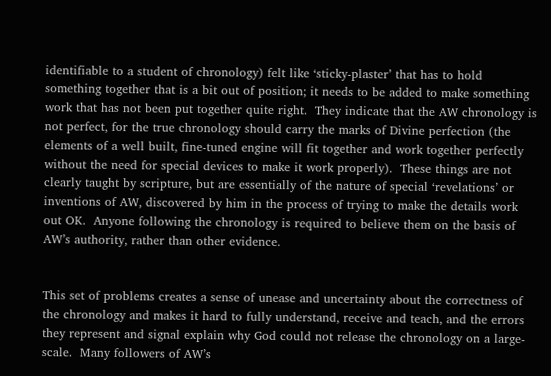identifiable to a student of chronology) felt like ‘sticky-plaster’ that has to hold something together that is a bit out of position; it needs to be added to make something work that has not been put together quite right.  They indicate that the AW chronology is not perfect, for the true chronology should carry the marks of Divine perfection (the elements of a well built, fine-tuned engine will fit together and work together perfectly without the need for special devices to make it work properly).  These things are not clearly taught by scripture, but are essentially of the nature of special ‘revelations’ or  inventions of AW, discovered by him in the process of trying to make the details work out OK.  Anyone following the chronology is required to believe them on the basis of AW’s authority, rather than other evidence.


This set of problems creates a sense of unease and uncertainty about the correctness of the chronology and makes it hard to fully understand, receive and teach, and the errors they represent and signal explain why God could not release the chronology on a large-scale.  Many followers of AW’s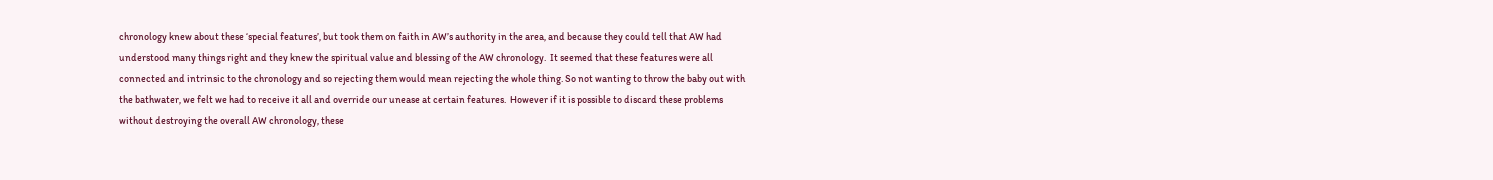chronology knew about these ‘special features’, but took them on faith in AW’s authority in the area, and because they could tell that AW had understood many things right and they knew the spiritual value and blessing of the AW chronology.  It seemed that these features were all connected and intrinsic to the chronology and so rejecting them would mean rejecting the whole thing. So not wanting to throw the baby out with the bathwater, we felt we had to receive it all and override our unease at certain features.  However if it is possible to discard these problems without destroying the overall AW chronology, these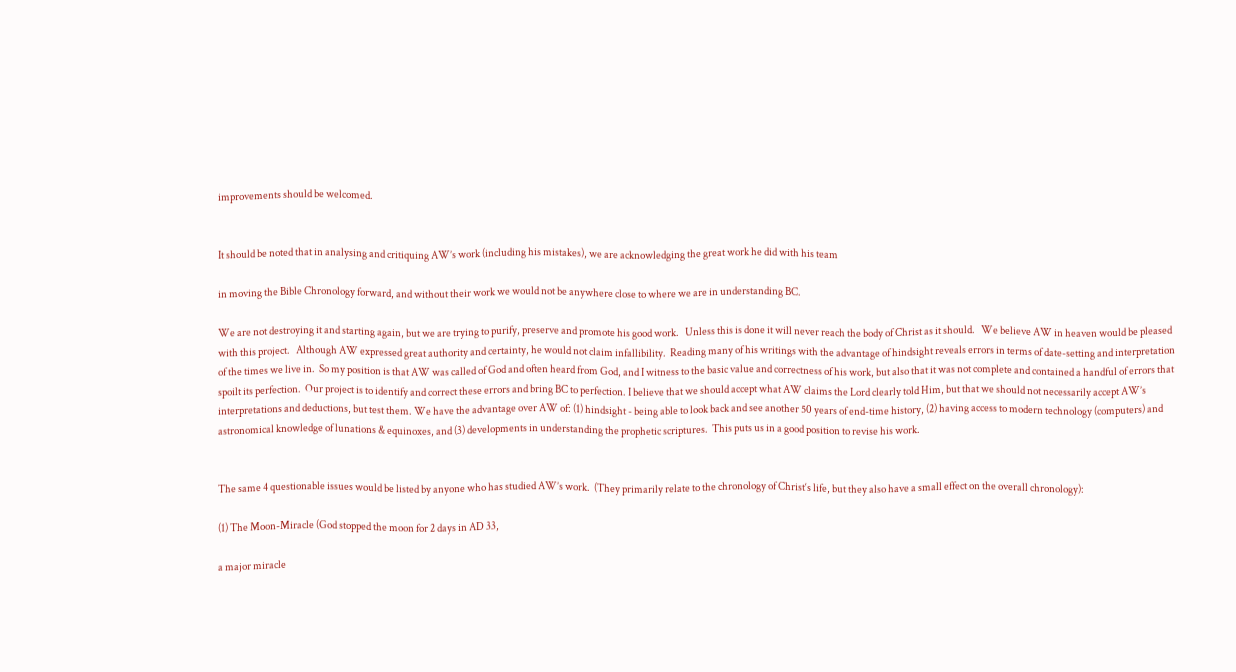improvements should be welcomed.


It should be noted that in analysing and critiquing AW’s work (including his mistakes), we are acknowledging the great work he did with his team

in moving the Bible Chronology forward, and without their work we would not be anywhere close to where we are in understanding BC.

We are not destroying it and starting again, but we are trying to purify, preserve and promote his good work.   Unless this is done it will never reach the body of Christ as it should.   We believe AW in heaven would be pleased with this project.   Although AW expressed great authority and certainty, he would not claim infallibility.  Reading many of his writings with the advantage of hindsight reveals errors in terms of date-setting and interpretation of the times we live in.  So my position is that AW was called of God and often heard from God, and I witness to the basic value and correctness of his work, but also that it was not complete and contained a handful of errors that spoilt its perfection.  Our project is to identify and correct these errors and bring BC to perfection. I believe that we should accept what AW claims the Lord clearly told Him, but that we should not necessarily accept AW’s interpretations and deductions, but test them. We have the advantage over AW of: (1) hindsight - being able to look back and see another 50 years of end-time history, (2) having access to modern technology (computers) and astronomical knowledge of lunations & equinoxes, and (3) developments in understanding the prophetic scriptures.  This puts us in a good position to revise his work.


The same 4 questionable issues would be listed by anyone who has studied AW’s work.  (They primarily relate to the chronology of Christ‘s life, but they also have a small effect on the overall chronology):

(1) The Moon-Miracle (God stopped the moon for 2 days in AD 33,

a major miracle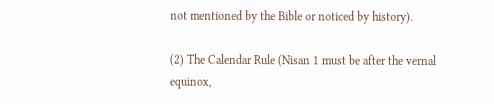not mentioned by the Bible or noticed by history).

(2) The Calendar Rule (Nisan 1 must be after the vernal equinox,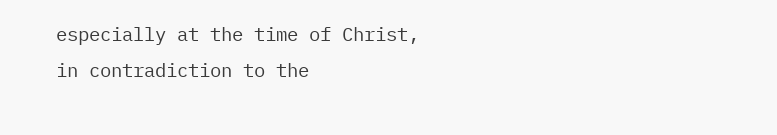especially at the time of Christ, in contradiction to the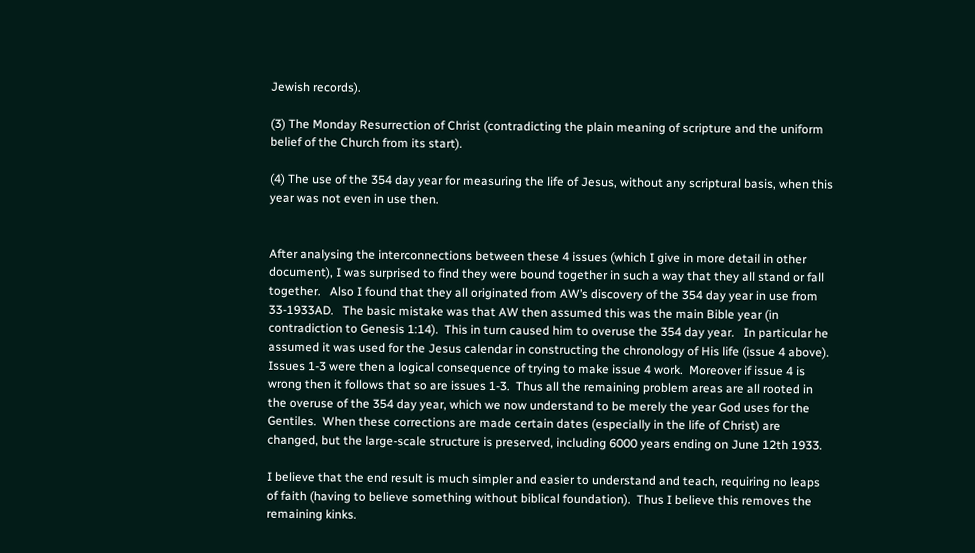Jewish records).

(3) The Monday Resurrection of Christ (contradicting the plain meaning of scripture and the uniform belief of the Church from its start).

(4) The use of the 354 day year for measuring the life of Jesus, without any scriptural basis, when this year was not even in use then.


After analysing the interconnections between these 4 issues (which I give in more detail in other document), I was surprised to find they were bound together in such a way that they all stand or fall together.   Also I found that they all originated from AW’s discovery of the 354 day year in use from 33-1933AD.   The basic mistake was that AW then assumed this was the main Bible year (in contradiction to Genesis 1:14).  This in turn caused him to overuse the 354 day year.   In particular he assumed it was used for the Jesus calendar in constructing the chronology of His life (issue 4 above).  Issues 1-3 were then a logical consequence of trying to make issue 4 work.  Moreover if issue 4 is wrong then it follows that so are issues 1-3.  Thus all the remaining problem areas are all rooted in the overuse of the 354 day year, which we now understand to be merely the year God uses for the Gentiles.  When these corrections are made certain dates (especially in the life of Christ) are changed, but the large-scale structure is preserved, including 6000 years ending on June 12th 1933.

I believe that the end result is much simpler and easier to understand and teach, requiring no leaps of faith (having to believe something without biblical foundation).  Thus I believe this removes the remaining kinks.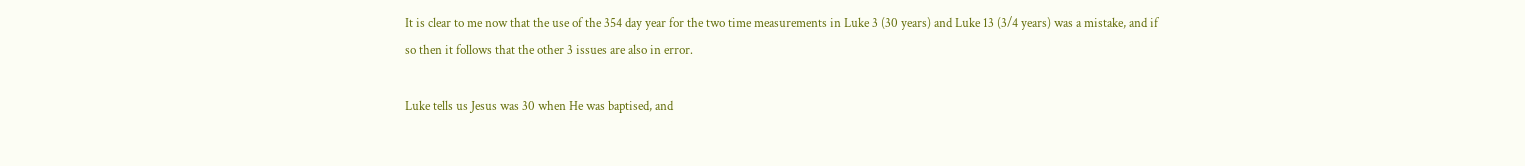It is clear to me now that the use of the 354 day year for the two time measurements in Luke 3 (30 years) and Luke 13 (3/4 years) was a mistake, and if so then it follows that the other 3 issues are also in error.

Luke tells us Jesus was 30 when He was baptised, and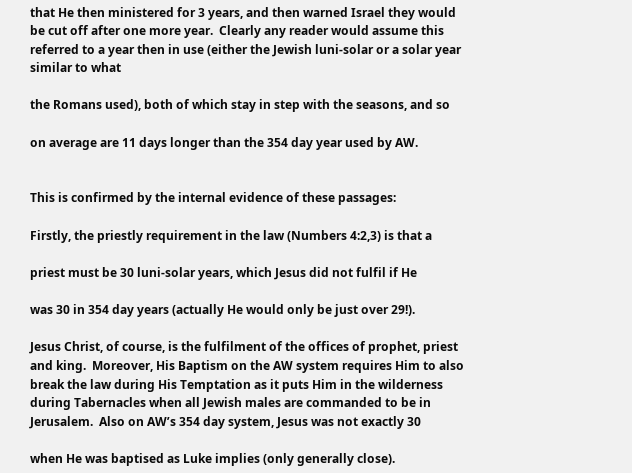that He then ministered for 3 years, and then warned Israel they would be cut off after one more year.  Clearly any reader would assume this referred to a year then in use (either the Jewish luni-solar or a solar year similar to what

the Romans used), both of which stay in step with the seasons, and so

on average are 11 days longer than the 354 day year used by AW.


This is confirmed by the internal evidence of these passages:

Firstly, the priestly requirement in the law (Numbers 4:2,3) is that a

priest must be 30 luni-solar years, which Jesus did not fulfil if He

was 30 in 354 day years (actually He would only be just over 29!).

Jesus Christ, of course, is the fulfilment of the offices of prophet, priest and king.  Moreover, His Baptism on the AW system requires Him to also break the law during His Temptation as it puts Him in the wilderness during Tabernacles when all Jewish males are commanded to be in Jerusalem.  Also on AW’s 354 day system, Jesus was not exactly 30

when He was baptised as Luke implies (only generally close).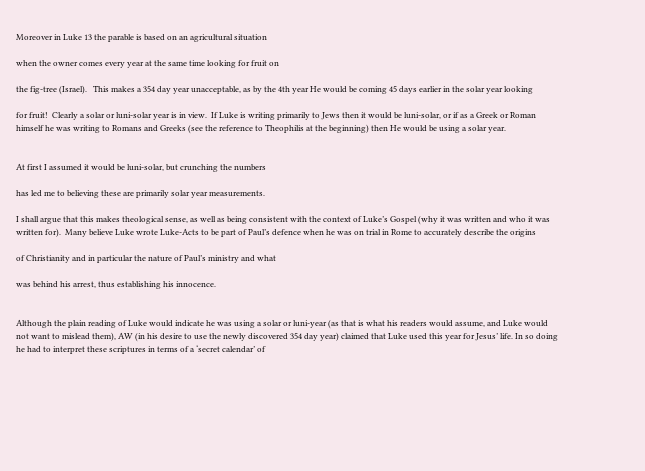Moreover in Luke 13 the parable is based on an agricultural situation

when the owner comes every year at the same time looking for fruit on

the fig-tree (Israel).   This makes a 354 day year unacceptable, as by the 4th year He would be coming 45 days earlier in the solar year looking

for fruit!  Clearly a solar or luni-solar year is in view.  If Luke is writing primarily to Jews then it would be luni-solar, or if as a Greek or Roman himself he was writing to Romans and Greeks (see the reference to Theophilis at the beginning) then He would be using a solar year.


At first I assumed it would be luni-solar, but crunching the numbers

has led me to believing these are primarily solar year measurements.

I shall argue that this makes theological sense, as well as being consistent with the context of Luke’s Gospel (why it was written and who it was written for).  Many believe Luke wrote Luke-Acts to be part of Paul’s defence when he was on trial in Rome to accurately describe the origins

of Christianity and in particular the nature of Paul’s ministry and what

was behind his arrest, thus establishing his innocence.


Although the plain reading of Luke would indicate he was using a solar or luni-year (as that is what his readers would assume, and Luke would not want to mislead them), AW (in his desire to use the newly discovered 354 day year) claimed that Luke used this year for Jesus’ life. In so doing he had to interpret these scriptures in terms of a ‘secret calendar’ of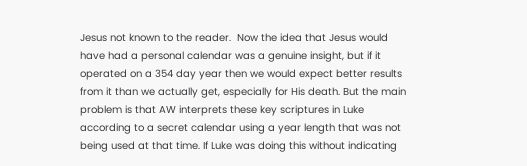Jesus not known to the reader.  Now the idea that Jesus would have had a personal calendar was a genuine insight, but if it operated on a 354 day year then we would expect better results from it than we actually get, especially for His death. But the main problem is that AW interprets these key scriptures in Luke according to a secret calendar using a year length that was not being used at that time. If Luke was doing this without indicating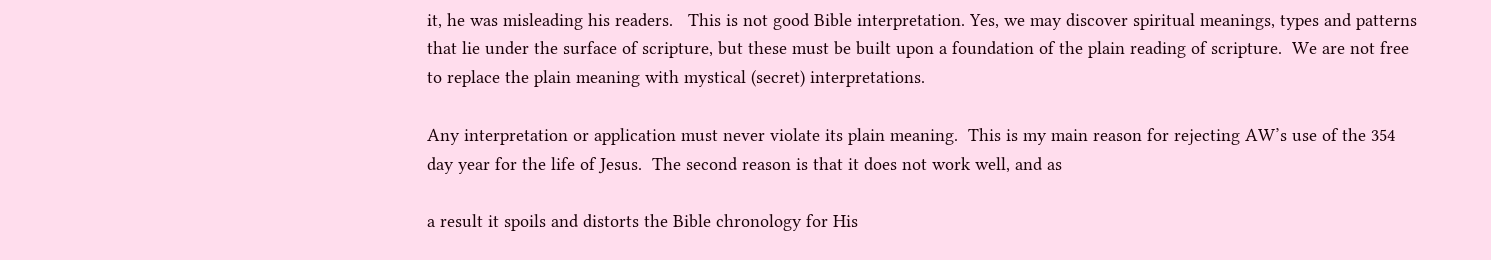it, he was misleading his readers.   This is not good Bible interpretation. Yes, we may discover spiritual meanings, types and patterns that lie under the surface of scripture, but these must be built upon a foundation of the plain reading of scripture.  We are not free       to replace the plain meaning with mystical (secret) interpretations.

Any interpretation or application must never violate its plain meaning.  This is my main reason for rejecting AW’s use of the 354 day year for the life of Jesus.  The second reason is that it does not work well, and as

a result it spoils and distorts the Bible chronology for His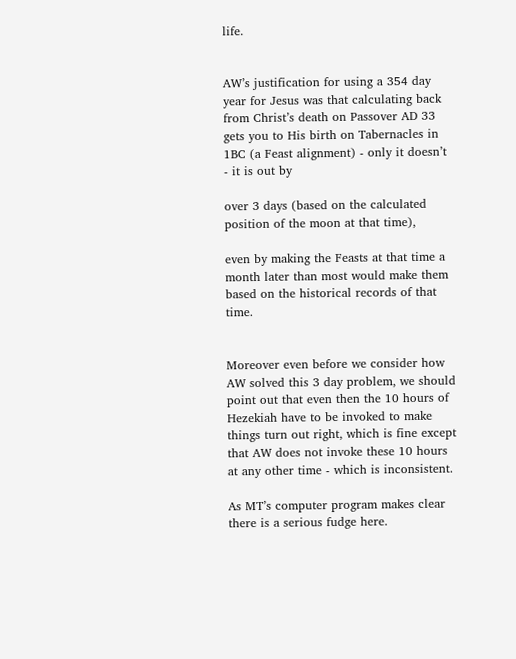life.


AW’s justification for using a 354 day year for Jesus was that calculating back from Christ’s death on Passover AD 33 gets you to His birth on Tabernacles in 1BC (a Feast alignment) - only it doesn’t - it is out by

over 3 days (based on the calculated position of the moon at that time),

even by making the Feasts at that time a month later than most would make them based on the historical records of that time.


Moreover even before we consider how AW solved this 3 day problem, we should point out that even then the 10 hours of Hezekiah have to be invoked to make things turn out right, which is fine except that AW does not invoke these 10 hours at any other time - which is inconsistent.

As MT’s computer program makes clear there is a serious fudge here.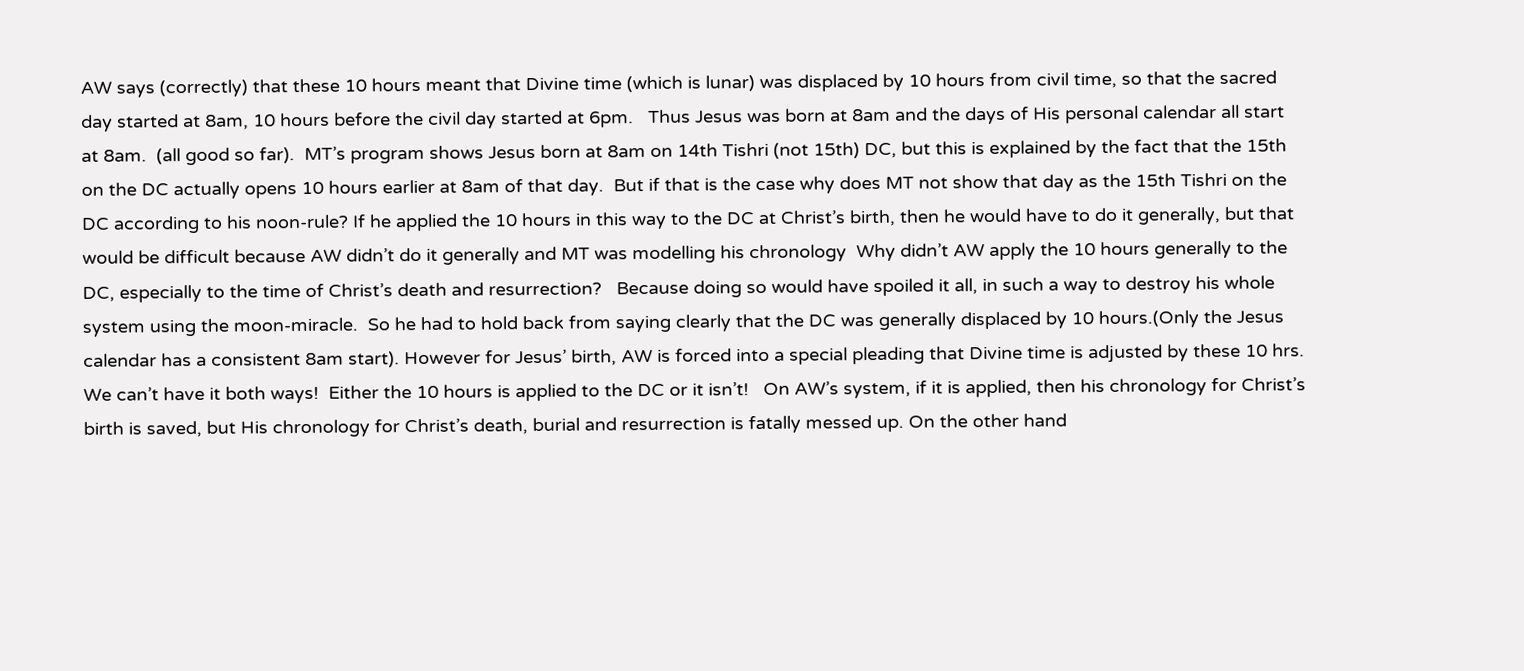AW says (correctly) that these 10 hours meant that Divine time (which is lunar) was displaced by 10 hours from civil time, so that the sacred day started at 8am, 10 hours before the civil day started at 6pm.   Thus Jesus was born at 8am and the days of His personal calendar all start at 8am.  (all good so far).  MT’s program shows Jesus born at 8am on 14th Tishri (not 15th) DC, but this is explained by the fact that the 15th on the DC actually opens 10 hours earlier at 8am of that day.  But if that is the case why does MT not show that day as the 15th Tishri on the DC according to his noon-rule? If he applied the 10 hours in this way to the DC at Christ’s birth, then he would have to do it generally, but that would be difficult because AW didn’t do it generally and MT was modelling his chronology  Why didn’t AW apply the 10 hours generally to the DC, especially to the time of Christ’s death and resurrection?   Because doing so would have spoiled it all, in such a way to destroy his whole system using the moon-miracle.  So he had to hold back from saying clearly that the DC was generally displaced by 10 hours.(Only the Jesus calendar has a consistent 8am start). However for Jesus’ birth, AW is forced into a special pleading that Divine time is adjusted by these 10 hrs. We can’t have it both ways!  Either the 10 hours is applied to the DC or it isn’t!   On AW’s system, if it is applied, then his chronology for Christ’s birth is saved, but His chronology for Christ’s death, burial and resurrection is fatally messed up. On the other hand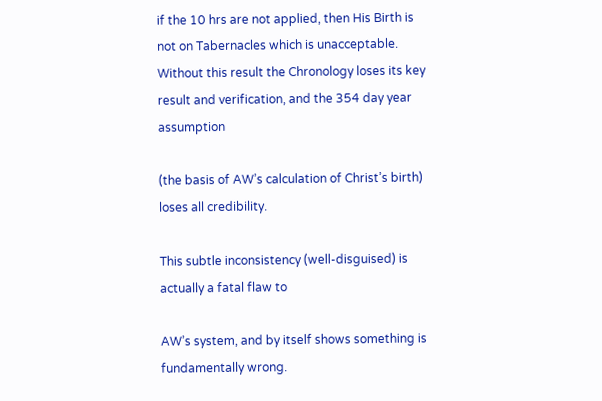if the 10 hrs are not applied, then His Birth is not on Tabernacles which is unacceptable. Without this result the Chronology loses its key result and verification, and the 354 day year assumption

(the basis of AW’s calculation of Christ’s birth) loses all credibility.

This subtle inconsistency (well-disguised) is actually a fatal flaw to

AW’s system, and by itself shows something is fundamentally wrong.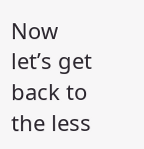Now let’s get back to the less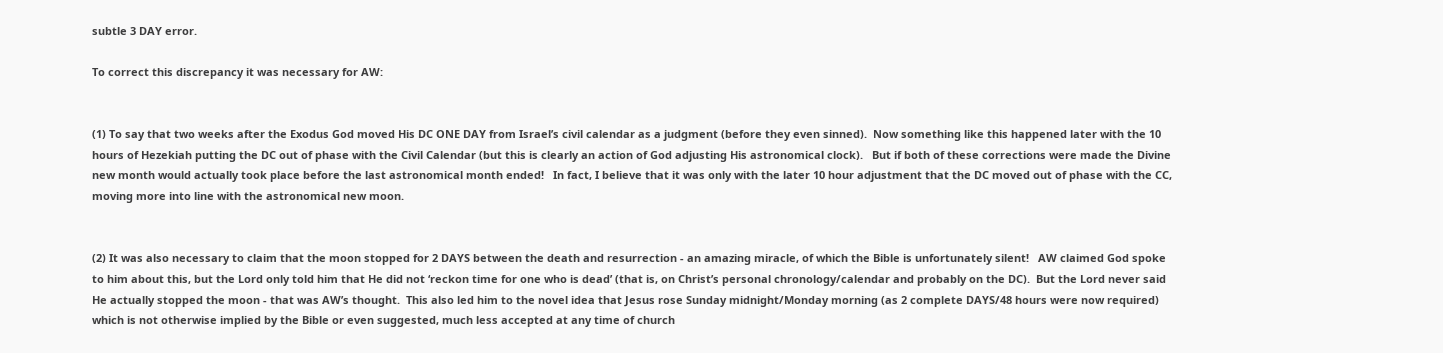subtle 3 DAY error.

To correct this discrepancy it was necessary for AW:


(1) To say that two weeks after the Exodus God moved His DC ONE DAY from Israel’s civil calendar as a judgment (before they even sinned).  Now something like this happened later with the 10 hours of Hezekiah putting the DC out of phase with the Civil Calendar (but this is clearly an action of God adjusting His astronomical clock).   But if both of these corrections were made the Divine new month would actually took place before the last astronomical month ended!   In fact, I believe that it was only with the later 10 hour adjustment that the DC moved out of phase with the CC, moving more into line with the astronomical new moon.


(2) It was also necessary to claim that the moon stopped for 2 DAYS between the death and resurrection - an amazing miracle, of which the Bible is unfortunately silent!   AW claimed God spoke to him about this, but the Lord only told him that He did not ‘reckon time for one who is dead’ (that is, on Christ’s personal chronology/calendar and probably on the DC).  But the Lord never said He actually stopped the moon - that was AW’s thought.  This also led him to the novel idea that Jesus rose Sunday midnight/Monday morning (as 2 complete DAYS/48 hours were now required) which is not otherwise implied by the Bible or even suggested, much less accepted at any time of church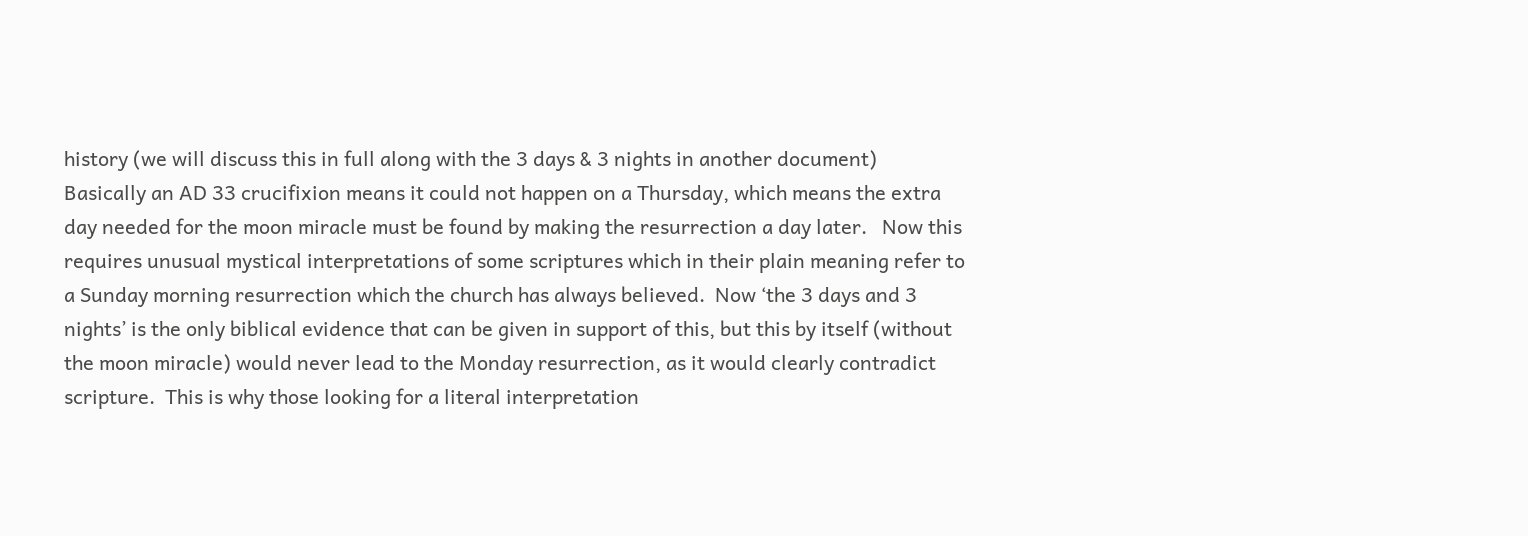history (we will discuss this in full along with the 3 days & 3 nights in another document)  Basically an AD 33 crucifixion means it could not happen on a Thursday, which means the extra day needed for the moon miracle must be found by making the resurrection a day later.   Now this requires unusual mystical interpretations of some scriptures which in their plain meaning refer to a Sunday morning resurrection which the church has always believed.  Now ‘the 3 days and 3 nights’ is the only biblical evidence that can be given in support of this, but this by itself (without the moon miracle) would never lead to the Monday resurrection, as it would clearly contradict scripture.  This is why those looking for a literal interpretation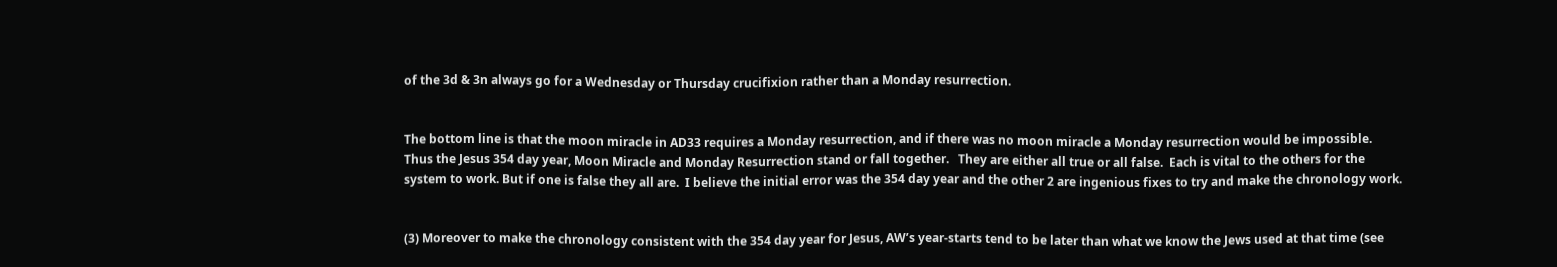of the 3d & 3n always go for a Wednesday or Thursday crucifixion rather than a Monday resurrection.


The bottom line is that the moon miracle in AD33 requires a Monday resurrection, and if there was no moon miracle a Monday resurrection would be impossible.  Thus the Jesus 354 day year, Moon Miracle and Monday Resurrection stand or fall together.   They are either all true or all false.  Each is vital to the others for the system to work. But if one is false they all are.  I believe the initial error was the 354 day year and the other 2 are ingenious fixes to try and make the chronology work.


(3) Moreover to make the chronology consistent with the 354 day year for Jesus, AW’s year-starts tend to be later than what we know the Jews used at that time (see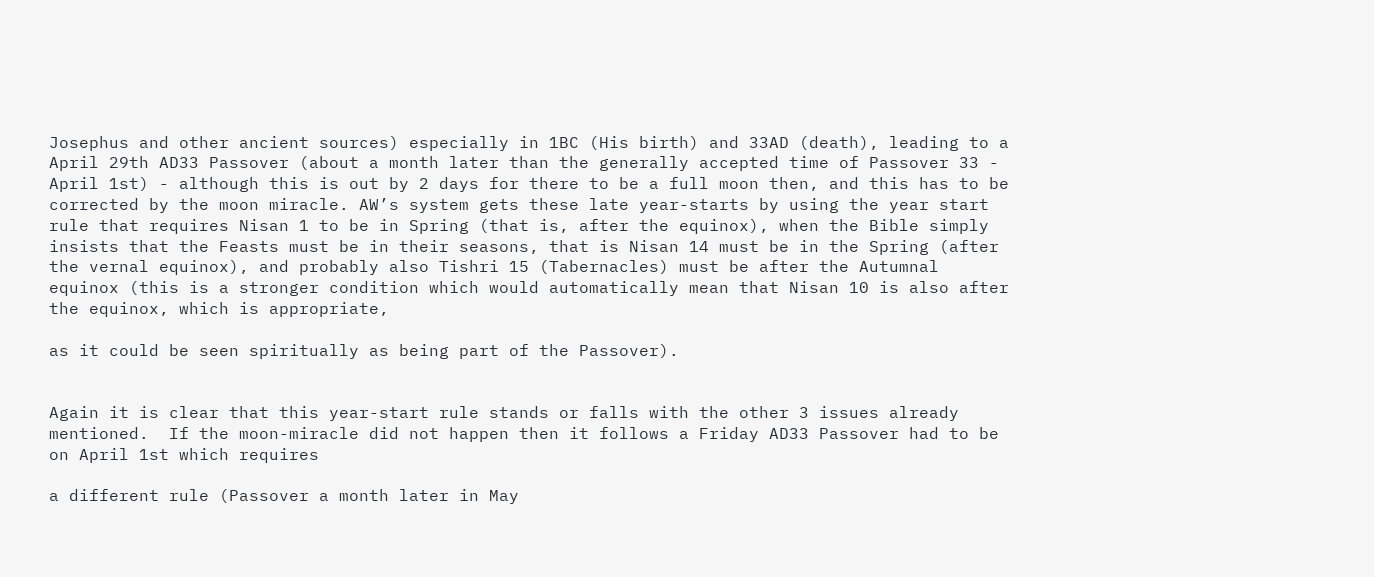Josephus and other ancient sources) especially in 1BC (His birth) and 33AD (death), leading to a April 29th AD33 Passover (about a month later than the generally accepted time of Passover 33 - April 1st) - although this is out by 2 days for there to be a full moon then, and this has to be corrected by the moon miracle. AW’s system gets these late year-starts by using the year start rule that requires Nisan 1 to be in Spring (that is, after the equinox), when the Bible simply insists that the Feasts must be in their seasons, that is Nisan 14 must be in the Spring (after the vernal equinox), and probably also Tishri 15 (Tabernacles) must be after the Autumnal equinox (this is a stronger condition which would automatically mean that Nisan 10 is also after the equinox, which is appropriate,

as it could be seen spiritually as being part of the Passover).


Again it is clear that this year-start rule stands or falls with the other 3 issues already mentioned.  If the moon-miracle did not happen then it follows a Friday AD33 Passover had to be on April 1st which requires

a different rule (Passover a month later in May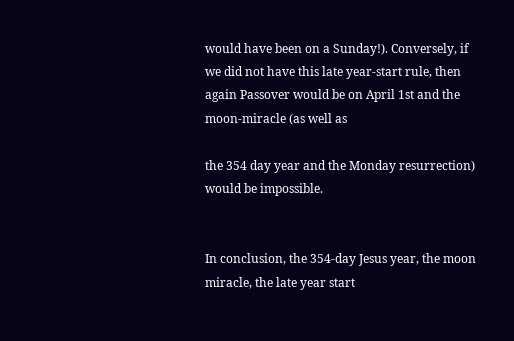would have been on a Sunday!). Conversely, if we did not have this late year-start rule, then again Passover would be on April 1st and the moon-miracle (as well as

the 354 day year and the Monday resurrection) would be impossible.


In conclusion, the 354-day Jesus year, the moon miracle, the late year start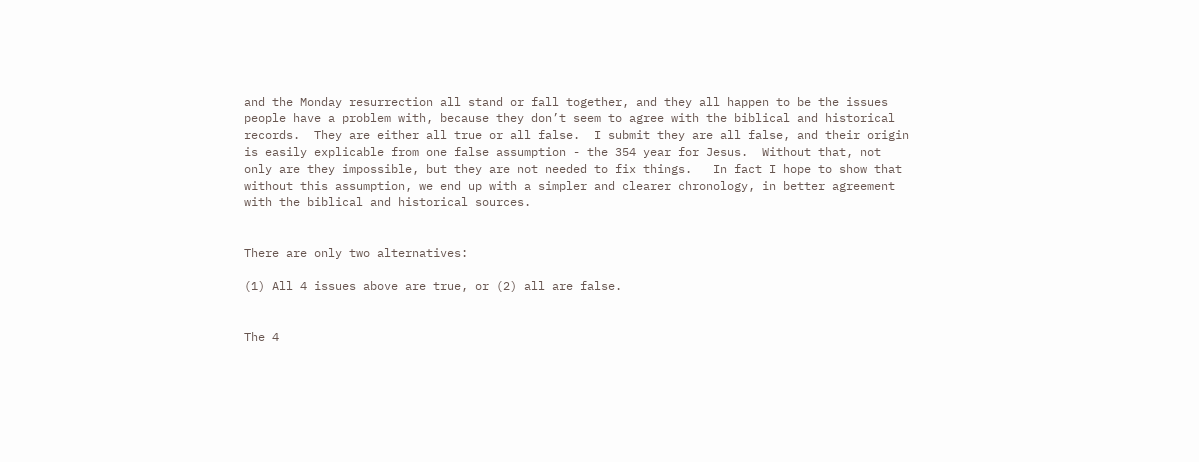and the Monday resurrection all stand or fall together, and they all happen to be the issues people have a problem with, because they don’t seem to agree with the biblical and historical records.  They are either all true or all false.  I submit they are all false, and their origin is easily explicable from one false assumption - the 354 year for Jesus.  Without that, not only are they impossible, but they are not needed to fix things.   In fact I hope to show that without this assumption, we end up with a simpler and clearer chronology, in better agreement with the biblical and historical sources.


There are only two alternatives:

(1) All 4 issues above are true, or (2) all are false.


The 4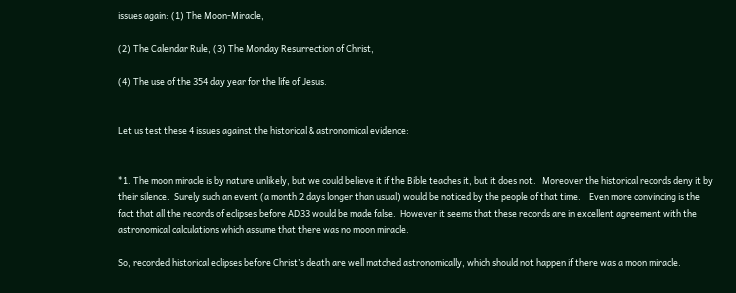issues again: (1) The Moon-Miracle,

(2) The Calendar Rule, (3) The Monday Resurrection of Christ,

(4) The use of the 354 day year for the life of Jesus.


Let us test these 4 issues against the historical & astronomical evidence:


*1. The moon miracle is by nature unlikely, but we could believe it if the Bible teaches it, but it does not.   Moreover the historical records deny it by their silence.  Surely such an event (a month 2 days longer than usual) would be noticed by the people of that time.    Even more convincing is the fact that all the records of eclipses before AD33 would be made false.  However it seems that these records are in excellent agreement with the astronomical calculations which assume that there was no moon miracle.

So, recorded historical eclipses before Christ’s death are well matched astronomically, which should not happen if there was a moon miracle.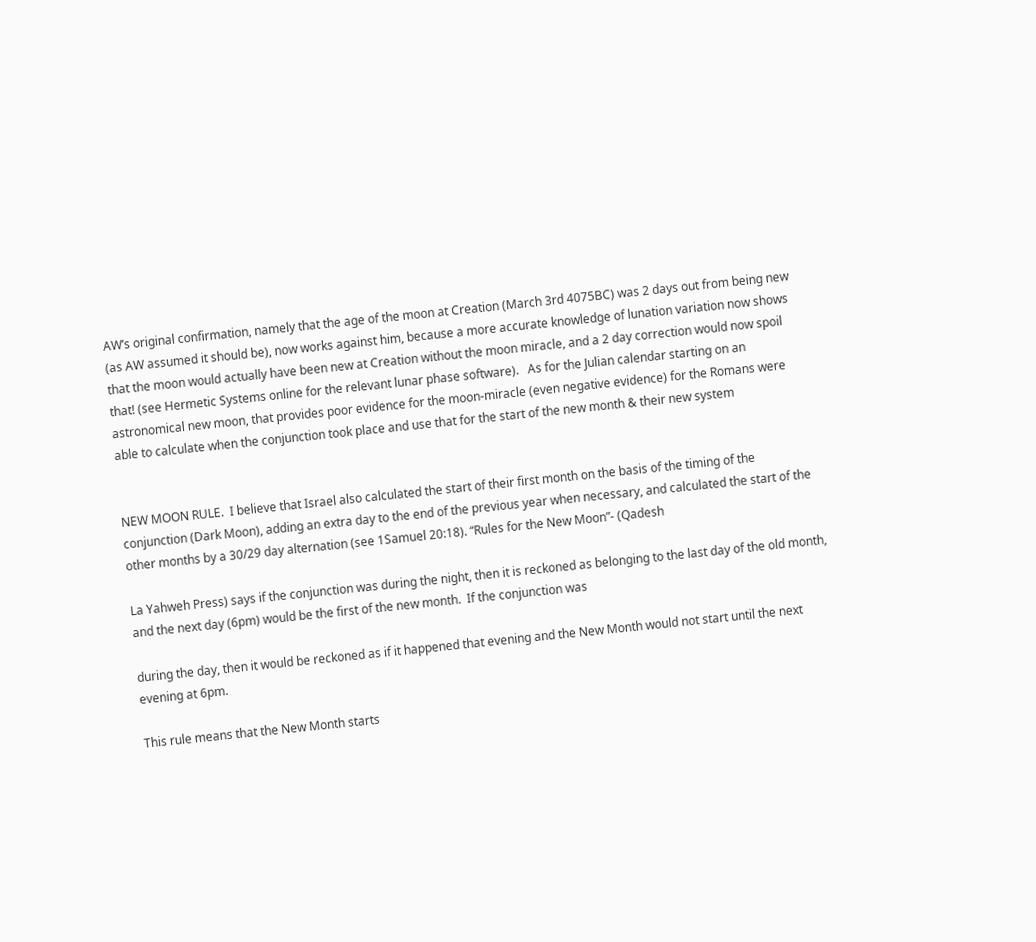AW’s original confirmation, namely that the age of the moon at Creation (March 3rd 4075BC) was 2 days out from being new (as AW assumed it should be), now works against him, because a more accurate knowledge of lunation variation now shows that the moon would actually have been new at Creation without the moon miracle, and a 2 day correction would now spoil that! (see Hermetic Systems online for the relevant lunar phase software).   As for the Julian calendar starting on an astronomical new moon, that provides poor evidence for the moon-miracle (even negative evidence) for the Romans were able to calculate when the conjunction took place and use that for the start of the new month & their new system


NEW MOON RULE.  I believe that Israel also calculated the start of their first month on the basis of the timing of the conjunction (Dark Moon), adding an extra day to the end of the previous year when necessary, and calculated the start of the other months by a 30/29 day alternation (see 1Samuel 20:18). “Rules for the New Moon”- (Qadesh

La Yahweh Press) says if the conjunction was during the night, then it is reckoned as belonging to the last day of the old month, and the next day (6pm) would be the first of the new month.  If the conjunction was

during the day, then it would be reckoned as if it happened that evening and the New Month would not start until the next evening at 6pm.

This rule means that the New Month starts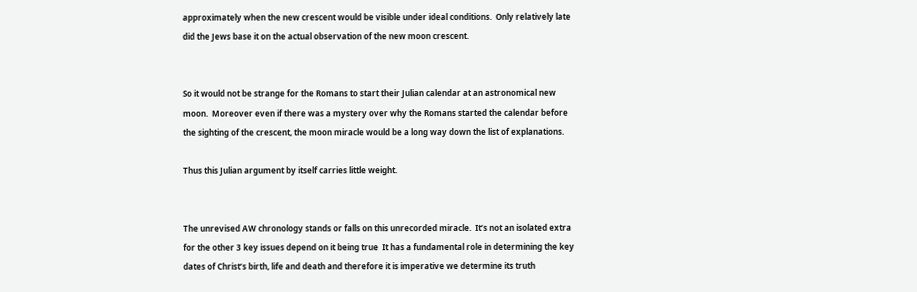approximately when the new crescent would be visible under ideal conditions.  Only relatively late did the Jews base it on the actual observation of the new moon crescent.


So it would not be strange for the Romans to start their Julian calendar at an astronomical new moon.  Moreover even if there was a mystery over why the Romans started the calendar before the sighting of the crescent, the moon miracle would be a long way down the list of explanations.

Thus this Julian argument by itself carries little weight.


The unrevised AW chronology stands or falls on this unrecorded miracle.  It’s not an isolated extra for the other 3 key issues depend on it being true  It has a fundamental role in determining the key dates of Christ’s birth, life and death and therefore it is imperative we determine its truth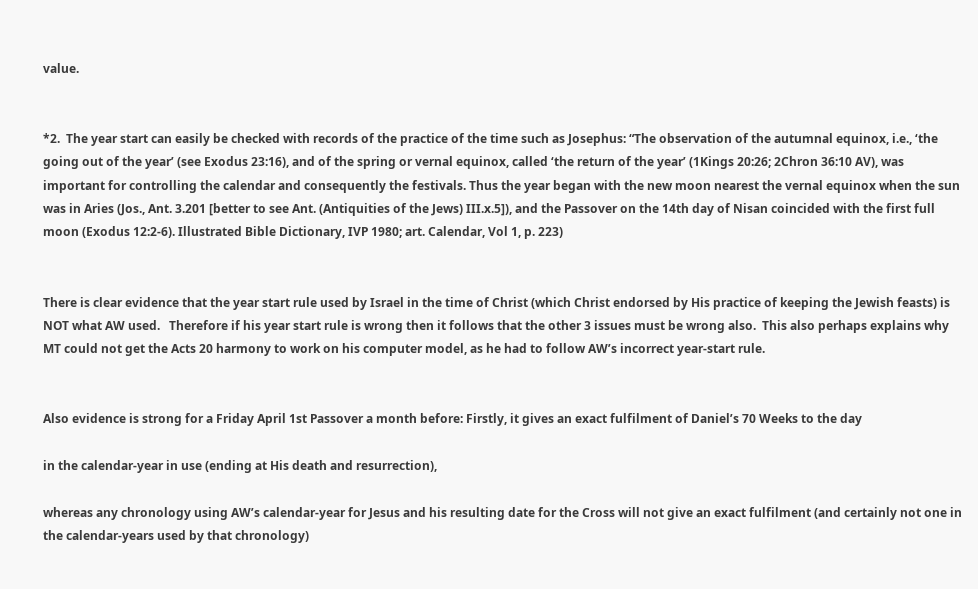value.


*2.  The year start can easily be checked with records of the practice of the time such as Josephus: “The observation of the autumnal equinox, i.e., ‘the going out of the year’ (see Exodus 23:16), and of the spring or vernal equinox, called ‘the return of the year’ (1Kings 20:26; 2Chron 36:10 AV), was important for controlling the calendar and consequently the festivals. Thus the year began with the new moon nearest the vernal equinox when the sun was in Aries (Jos., Ant. 3.201 [better to see Ant. (Antiquities of the Jews) III.x.5]), and the Passover on the 14th day of Nisan coincided with the first full moon (Exodus 12:2-6). Illustrated Bible Dictionary, IVP 1980; art. Calendar, Vol 1, p. 223)


There is clear evidence that the year start rule used by Israel in the time of Christ (which Christ endorsed by His practice of keeping the Jewish feasts) is NOT what AW used.   Therefore if his year start rule is wrong then it follows that the other 3 issues must be wrong also.  This also perhaps explains why MT could not get the Acts 20 harmony to work on his computer model, as he had to follow AW’s incorrect year-start rule.


Also evidence is strong for a Friday April 1st Passover a month before: Firstly, it gives an exact fulfilment of Daniel’s 70 Weeks to the day

in the calendar-year in use (ending at His death and resurrection),

whereas any chronology using AW’s calendar-year for Jesus and his resulting date for the Cross will not give an exact fulfilment (and certainly not one in the calendar-years used by that chronology)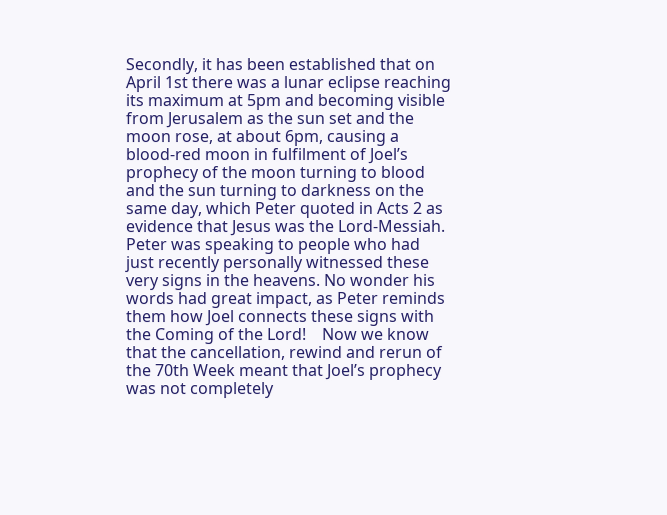Secondly, it has been established that on April 1st there was a lunar eclipse reaching its maximum at 5pm and becoming visible from Jerusalem as the sun set and the moon rose, at about 6pm, causing a blood-red moon in fulfilment of Joel’s prophecy of the moon turning to blood and the sun turning to darkness on the same day, which Peter quoted in Acts 2 as evidence that Jesus was the Lord-Messiah.  Peter was speaking to people who had just recently personally witnessed these very signs in the heavens. No wonder his words had great impact, as Peter reminds them how Joel connects these signs with the Coming of the Lord!    Now we know that the cancellation, rewind and rerun of the 70th Week meant that Joel’s prophecy was not completely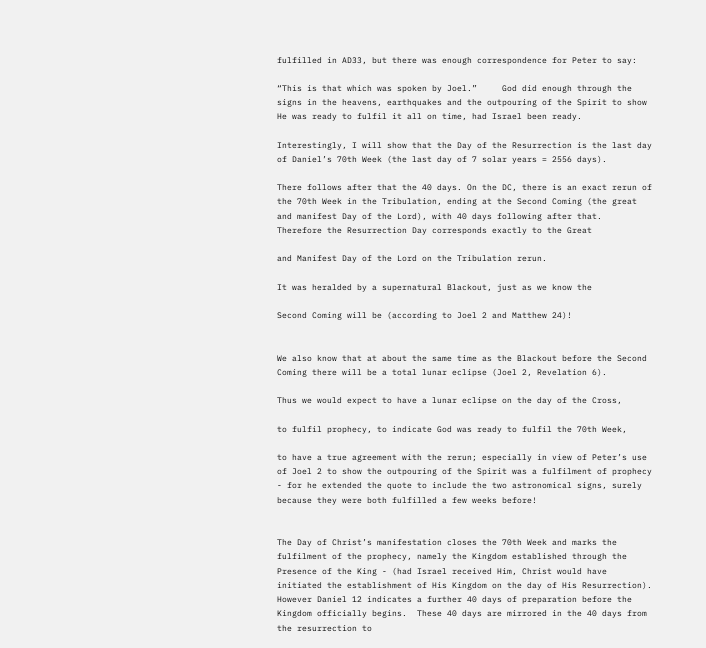fulfilled in AD33, but there was enough correspondence for Peter to say:

“This is that which was spoken by Joel.”     God did enough through the signs in the heavens, earthquakes and the outpouring of the Spirit to show He was ready to fulfil it all on time, had Israel been ready.

Interestingly, I will show that the Day of the Resurrection is the last day of Daniel’s 70th Week (the last day of 7 solar years = 2556 days).

There follows after that the 40 days. On the DC, there is an exact rerun of the 70th Week in the Tribulation, ending at the Second Coming (the great and manifest Day of the Lord), with 40 days following after that.  Therefore the Resurrection Day corresponds exactly to the Great

and Manifest Day of the Lord on the Tribulation rerun.

It was heralded by a supernatural Blackout, just as we know the

Second Coming will be (according to Joel 2 and Matthew 24)!


We also know that at about the same time as the Blackout before the Second Coming there will be a total lunar eclipse (Joel 2, Revelation 6).

Thus we would expect to have a lunar eclipse on the day of the Cross,

to fulfil prophecy, to indicate God was ready to fulfil the 70th Week,

to have a true agreement with the rerun; especially in view of Peter’s use of Joel 2 to show the outpouring of the Spirit was a fulfilment of prophecy - for he extended the quote to include the two astronomical signs, surely because they were both fulfilled a few weeks before!


The Day of Christ’s manifestation closes the 70th Week and marks the fulfilment of the prophecy, namely the Kingdom established through the Presence of the King - (had Israel received Him, Christ would have initiated the establishment of His Kingdom on the day of His Resurrection).   However Daniel 12 indicates a further 40 days of preparation before the Kingdom officially begins.  These 40 days are mirrored in the 40 days from the resurrection to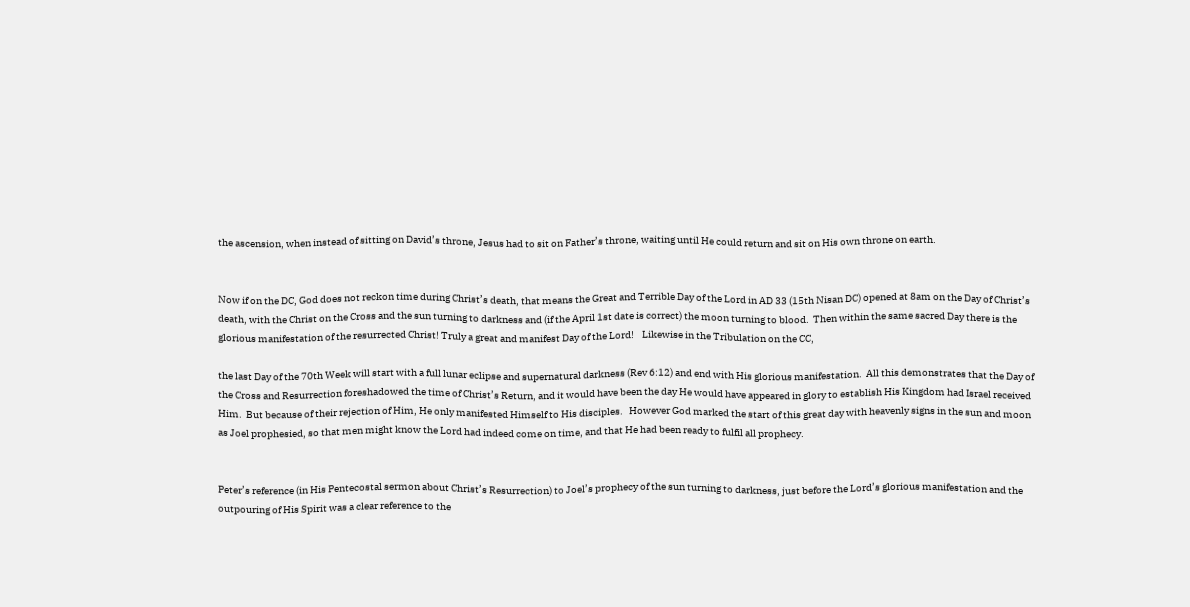the ascension, when instead of sitting on David’s throne, Jesus had to sit on Father’s throne, waiting until He could return and sit on His own throne on earth.


Now if on the DC, God does not reckon time during Christ’s death, that means the Great and Terrible Day of the Lord in AD 33 (15th Nisan DC) opened at 8am on the Day of Christ’s death, with the Christ on the Cross and the sun turning to darkness and (if the April 1st date is correct) the moon turning to blood.  Then within the same sacred Day there is the glorious manifestation of the resurrected Christ! Truly a great and manifest Day of the Lord!    Likewise in the Tribulation on the CC,

the last Day of the 70th Week will start with a full lunar eclipse and supernatural darkness (Rev 6:12) and end with His glorious manifestation.  All this demonstrates that the Day of the Cross and Resurrection foreshadowed the time of Christ’s Return, and it would have been the day He would have appeared in glory to establish His Kingdom had Israel received Him.  But because of their rejection of Him, He only manifested Himself to His disciples.   However God marked the start of this great day with heavenly signs in the sun and moon as Joel prophesied, so that men might know the Lord had indeed come on time, and that He had been ready to fulfil all prophecy.


Peter’s reference (in His Pentecostal sermon about Christ’s Resurrection) to Joel’s prophecy of the sun turning to darkness, just before the Lord’s glorious manifestation and the outpouring of His Spirit was a clear reference to the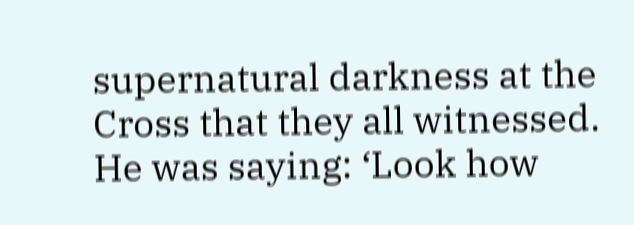supernatural darkness at the Cross that they all witnessed.  He was saying: ‘Look how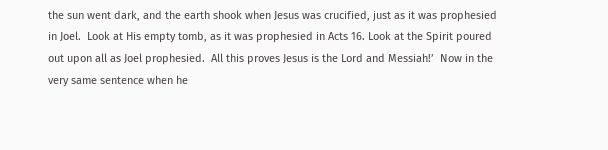the sun went dark, and the earth shook when Jesus was crucified, just as it was prophesied in Joel.  Look at His empty tomb, as it was prophesied in Acts 16. Look at the Spirit poured out upon all as Joel prophesied.  All this proves Jesus is the Lord and Messiah!’  Now in the very same sentence when he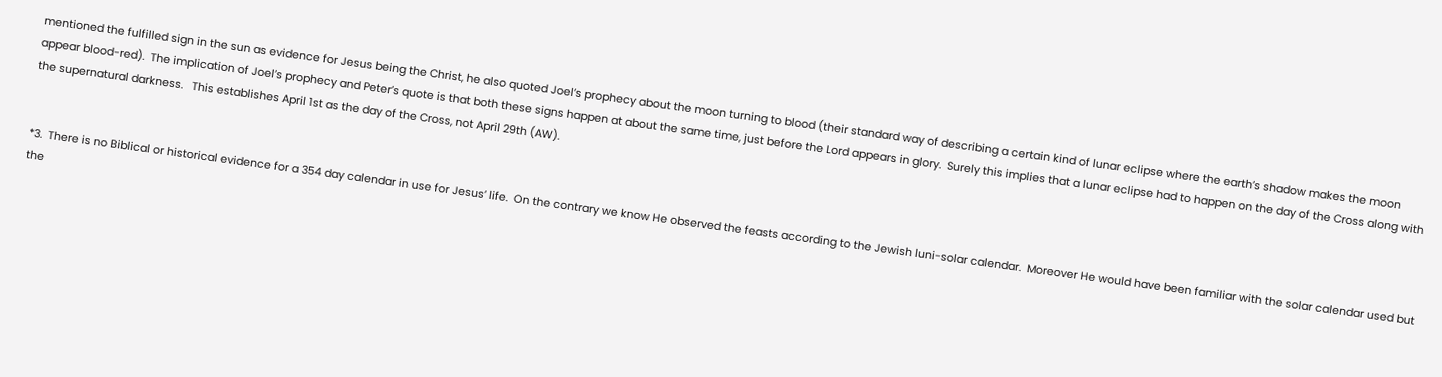mentioned the fulfilled sign in the sun as evidence for Jesus being the Christ, he also quoted Joel’s prophecy about the moon turning to blood (their standard way of describing a certain kind of lunar eclipse where the earth’s shadow makes the moon appear blood-red).  The implication of Joel’s prophecy and Peter’s quote is that both these signs happen at about the same time, just before the Lord appears in glory.  Surely this implies that a lunar eclipse had to happen on the day of the Cross along with the supernatural darkness.   This establishes April 1st as the day of the Cross, not April 29th (AW).


*3.  There is no Biblical or historical evidence for a 354 day calendar in use for Jesus’ life.  On the contrary we know He observed the feasts according to the Jewish luni-solar calendar.  Moreover He would have been familiar with the solar calendar used but the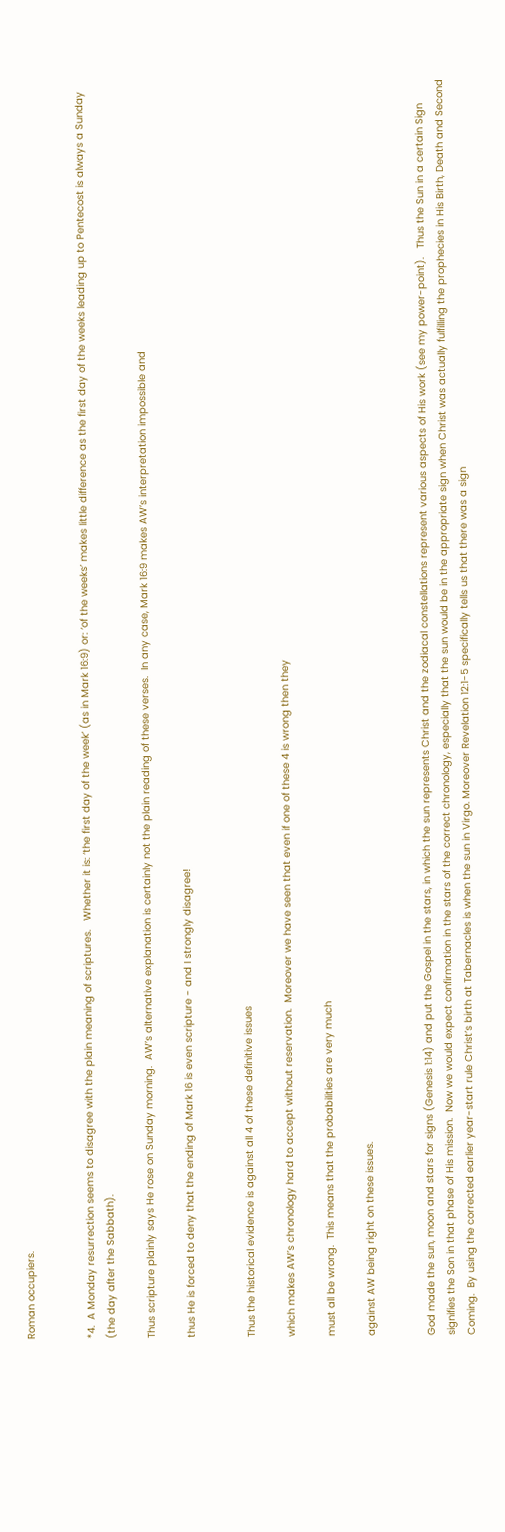Roman occupiers.


*4.  A Monday resurrection seems to disagree with the plain meaning of scriptures.   Whether it is: ‘the first day of the week’ (as in Mark 16:9) or: ‘of the weeks’ makes little difference as the first day of the weeks leading up to Pentecost is always a Sunday (the day after the Sabbath).

Thus scripture plainly says He rose on Sunday morning.  AW’s alternative explanation is certainly not the plain reading of these verses.  In any case, Mark 16:9 makes AW’s interpretation impossible and

thus He is forced to deny that the ending of Mark 16 is even scripture - and I strongly disagree!


Thus the historical evidence is against all 4 of these definitive issues

which makes AW’s chronology hard to accept without reservation.  Moreover we have seen that even if one of these 4 is wrong then they

must all be wrong.  This means that the probabilities are very much

against AW being right on these issues.


God made the sun, moon and stars for signs (Genesis 1:14) and put the Gospel in the stars, in which the sun represents Christ and the zodiacal constellations represent various aspects of His work (see my power-point).   Thus the Sun in a certain Sign signifies the Son in that phase of His mission.  Now we would expect confirmation in the stars of the correct chronology, especially that the sun would be in the appropriate sign when Christ was actually fulfilling the prophecies in His Birth, Death and Second Coming.  By using the corrected earlier year-start rule Christ’s birth at Tabernacles is when the sun in Virgo. Moreover Revelation 12:1-5 specifically tells us that there was a sign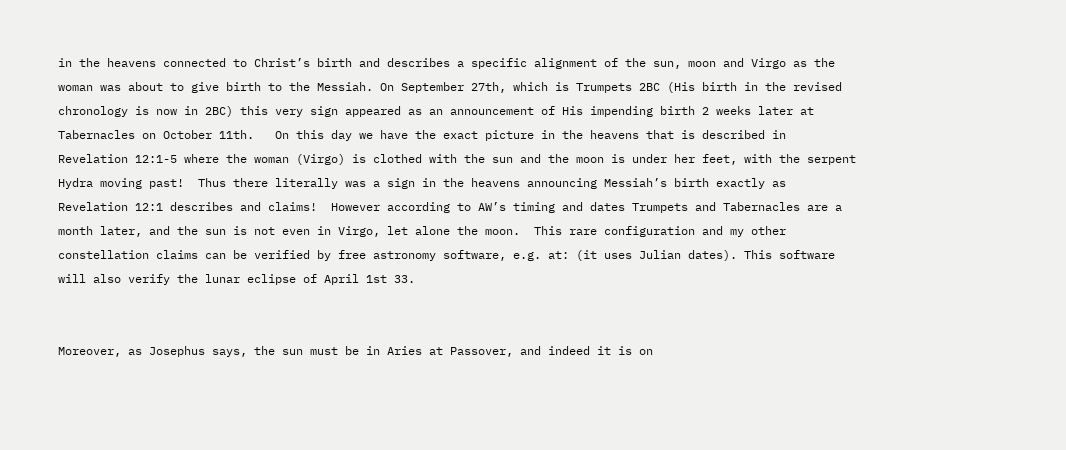in the heavens connected to Christ’s birth and describes a specific alignment of the sun, moon and Virgo as the woman was about to give birth to the Messiah. On September 27th, which is Trumpets 2BC (His birth in the revised chronology is now in 2BC) this very sign appeared as an announcement of His impending birth 2 weeks later at Tabernacles on October 11th.   On this day we have the exact picture in the heavens that is described in Revelation 12:1-5 where the woman (Virgo) is clothed with the sun and the moon is under her feet, with the serpent Hydra moving past!  Thus there literally was a sign in the heavens announcing Messiah’s birth exactly as Revelation 12:1 describes and claims!  However according to AW’s timing and dates Trumpets and Tabernacles are a month later, and the sun is not even in Virgo, let alone the moon.  This rare configuration and my other constellation claims can be verified by free astronomy software, e.g. at: (it uses Julian dates). This software will also verify the lunar eclipse of April 1st 33.


Moreover, as Josephus says, the sun must be in Aries at Passover, and indeed it is on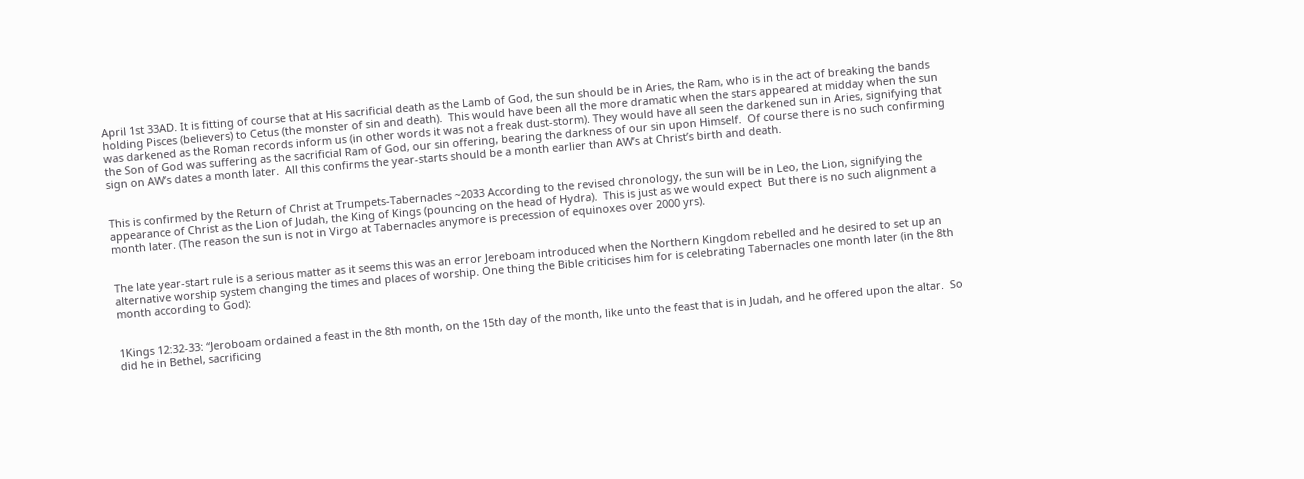April 1st 33AD. It is fitting of course that at His sacrificial death as the Lamb of God, the sun should be in Aries, the Ram, who is in the act of breaking the bands holding Pisces (believers) to Cetus (the monster of sin and death).  This would have been all the more dramatic when the stars appeared at midday when the sun was darkened as the Roman records inform us (in other words it was not a freak dust-storm). They would have all seen the darkened sun in Aries, signifying that the Son of God was suffering as the sacrificial Ram of God, our sin offering, bearing the darkness of our sin upon Himself.  Of course there is no such confirming sign on AW’s dates a month later.  All this confirms the year-starts should be a month earlier than AW’s at Christ’s birth and death.


This is confirmed by the Return of Christ at Trumpets-Tabernacles ~2033 According to the revised chronology, the sun will be in Leo, the Lion, signifying the appearance of Christ as the Lion of Judah, the King of Kings (pouncing on the head of Hydra).  This is just as we would expect  But there is no such alignment a month later. (The reason the sun is not in Virgo at Tabernacles anymore is precession of equinoxes over 2000 yrs).


The late year-start rule is a serious matter as it seems this was an error Jereboam introduced when the Northern Kingdom rebelled and he desired to set up an alternative worship system changing the times and places of worship. One thing the Bible criticises him for is celebrating Tabernacles one month later (in the 8th month according to God):


1Kings 12:32-33: “Jeroboam ordained a feast in the 8th month, on the 15th day of the month, like unto the feast that is in Judah, and he offered upon the altar.  So did he in Bethel, sacrificing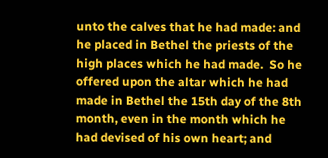unto the calves that he had made: and he placed in Bethel the priests of the high places which he had made.  So he offered upon the altar which he had made in Bethel the 15th day of the 8th month, even in the month which he had devised of his own heart; and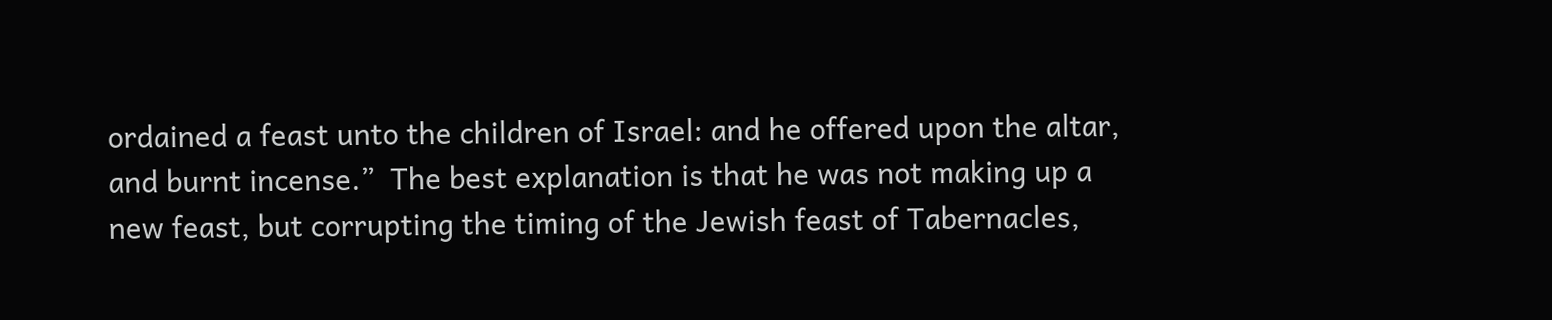ordained a feast unto the children of Israel: and he offered upon the altar, and burnt incense.”  The best explanation is that he was not making up a new feast, but corrupting the timing of the Jewish feast of Tabernacles,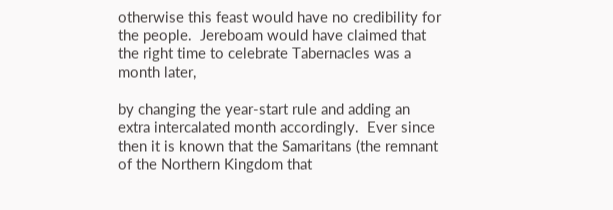otherwise this feast would have no credibility for the people.  Jereboam would have claimed that the right time to celebrate Tabernacles was a month later,

by changing the year-start rule and adding an extra intercalated month accordingly.  Ever since then it is known that the Samaritans (the remnant of the Northern Kingdom that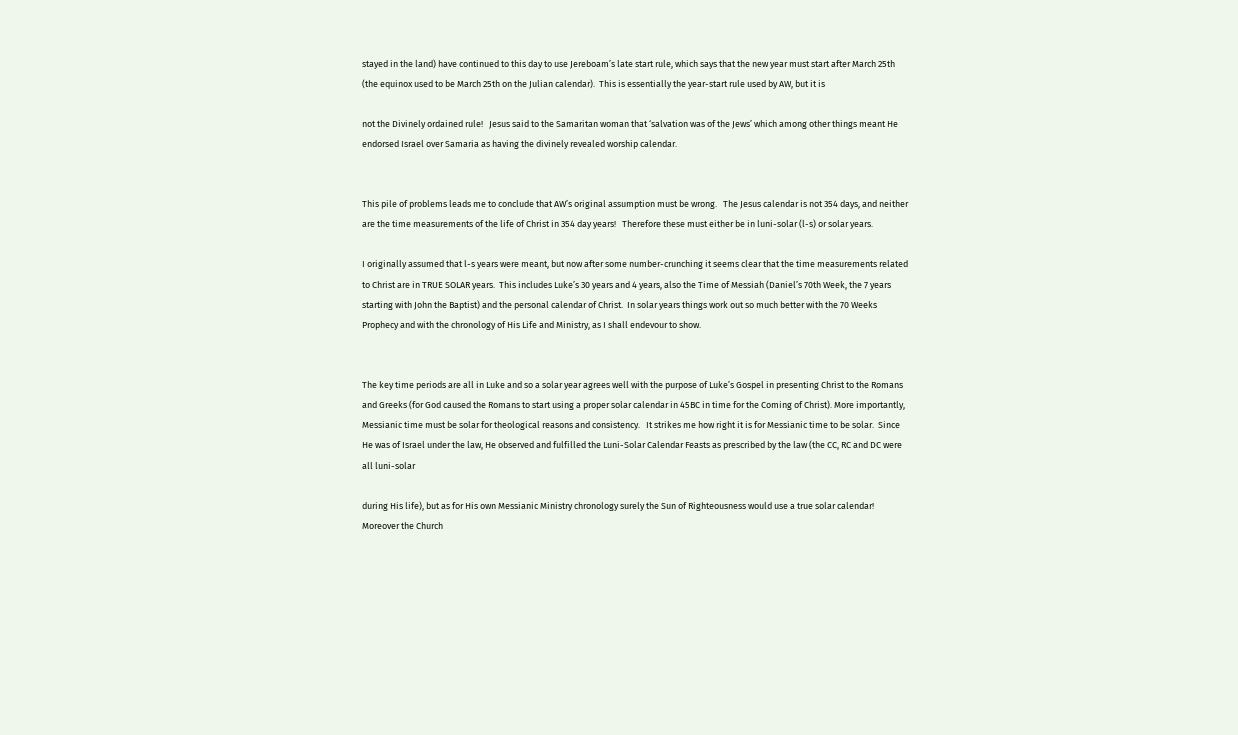stayed in the land) have continued to this day to use Jereboam’s late start rule, which says that the new year must start after March 25th (the equinox used to be March 25th on the Julian calendar).  This is essentially the year-start rule used by AW, but it is

not the Divinely ordained rule!   Jesus said to the Samaritan woman that ‘salvation was of the Jews’ which among other things meant He endorsed Israel over Samaria as having the divinely revealed worship calendar.


This pile of problems leads me to conclude that AW’s original assumption must be wrong.   The Jesus calendar is not 354 days, and neither are the time measurements of the life of Christ in 354 day years!   Therefore these must either be in luni-solar (l-s) or solar years.

I originally assumed that l-s years were meant, but now after some number-crunching it seems clear that the time measurements related to Christ are in TRUE SOLAR years.  This includes Luke’s 30 years and 4 years, also the Time of Messiah (Daniel’s 70th Week, the 7 years starting with John the Baptist) and the personal calendar of Christ.  In solar years things work out so much better with the 70 Weeks Prophecy and with the chronology of His Life and Ministry, as I shall endevour to show.


The key time periods are all in Luke and so a solar year agrees well with the purpose of Luke’s Gospel in presenting Christ to the Romans and Greeks (for God caused the Romans to start using a proper solar calendar in 45BC in time for the Coming of Christ). More importantly, Messianic time must be solar for theological reasons and consistency.   It strikes me how right it is for Messianic time to be solar.  Since He was of Israel under the law, He observed and fulfilled the Luni-Solar Calendar Feasts as prescribed by the law (the CC, RC and DC were all luni-solar

during His life), but as for His own Messianic Ministry chronology surely the Sun of Righteousness would use a true solar calendar!   Moreover the Church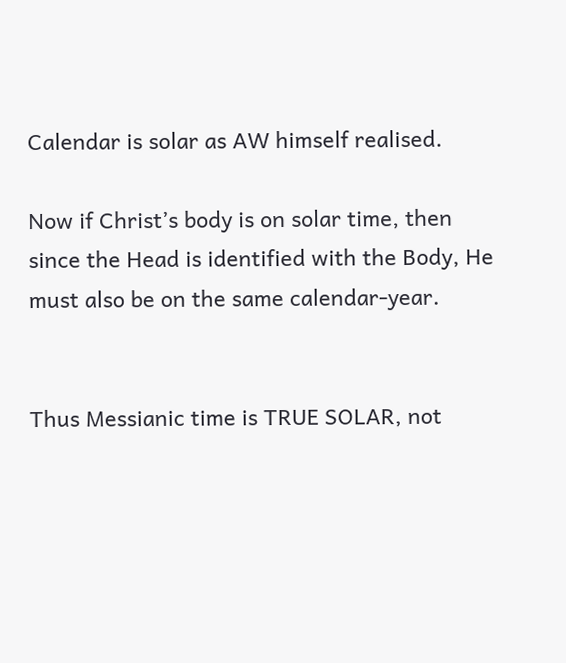Calendar is solar as AW himself realised.

Now if Christ’s body is on solar time, then since the Head is identified with the Body, He must also be on the same calendar-year.


Thus Messianic time is TRUE SOLAR, not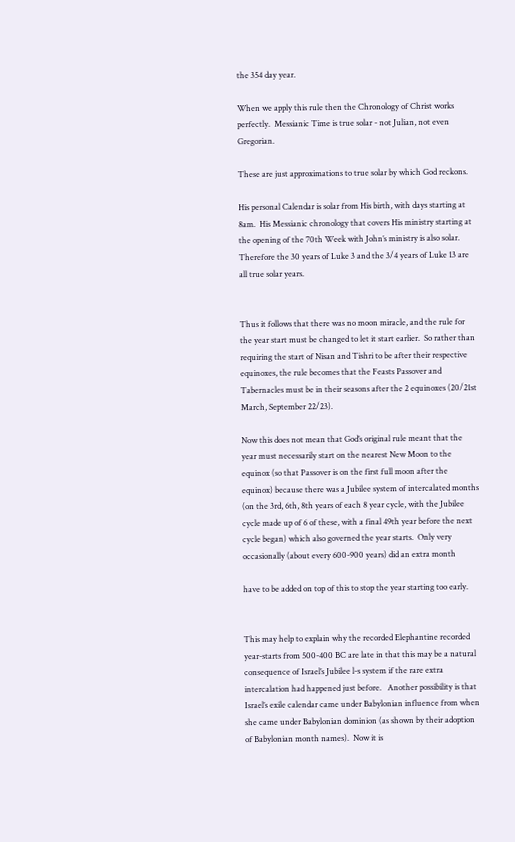the 354 day year.

When we apply this rule then the Chronology of Christ works perfectly.  Messianic Time is true solar - not Julian, not even Gregorian.

These are just approximations to true solar by which God reckons.

His personal Calendar is solar from His birth, with days starting at 8am.  His Messianic chronology that covers His ministry starting at the opening of the 70th Week with John’s ministry is also solar.  Therefore the 30 years of Luke 3 and the 3/4 years of Luke 13 are all true solar years.


Thus it follows that there was no moon miracle, and the rule for the year start must be changed to let it start earlier.  So rather than requiring the start of Nisan and Tishri to be after their respective equinoxes, the rule becomes that the Feasts Passover and Tabernacles must be in their seasons after the 2 equinoxes (20/21st March, September 22/23).

Now this does not mean that God’s original rule meant that the year must necessarily start on the nearest New Moon to the equinox (so that Passover is on the first full moon after the equinox) because there was a Jubilee system of intercalated months (on the 3rd, 6th, 8th years of each 8 year cycle, with the Jubilee cycle made up of 6 of these, with a final 49th year before the next cycle began) which also governed the year starts.  Only very occasionally (about every 600-900 years) did an extra month

have to be added on top of this to stop the year starting too early.


This may help to explain why the recorded Elephantine recorded year-starts from 500-400 BC are late in that this may be a natural consequence of Israel’s Jubilee l-s system if the rare extra intercalation had happened just before.   Another possibility is that Israel’s exile calendar came under Babylonian influence from when she came under Babylonian dominion (as shown by their adoption of Babylonian month names).  Now it is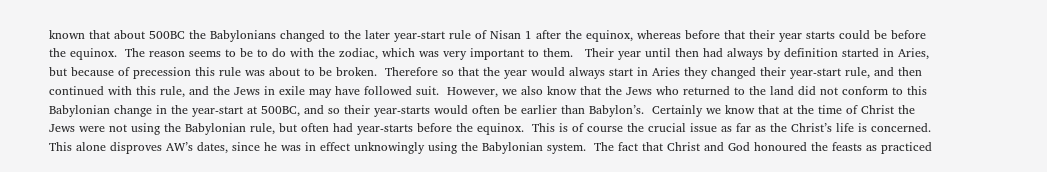known that about 500BC the Babylonians changed to the later year-start rule of Nisan 1 after the equinox, whereas before that their year starts could be before the equinox.  The reason seems to be to do with the zodiac, which was very important to them.   Their year until then had always by definition started in Aries, but because of precession this rule was about to be broken.  Therefore so that the year would always start in Aries they changed their year-start rule, and then continued with this rule, and the Jews in exile may have followed suit.  However, we also know that the Jews who returned to the land did not conform to this Babylonian change in the year-start at 500BC, and so their year-starts would often be earlier than Babylon’s.  Certainly we know that at the time of Christ the Jews were not using the Babylonian rule, but often had year-starts before the equinox.  This is of course the crucial issue as far as the Christ’s life is concerned.   This alone disproves AW’s dates, since he was in effect unknowingly using the Babylonian system.  The fact that Christ and God honoured the feasts as practiced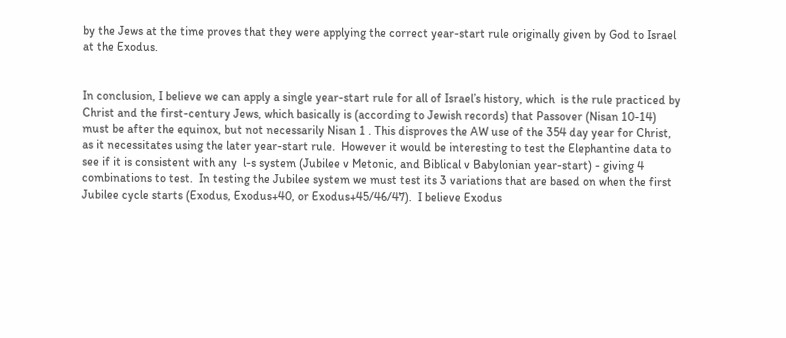by the Jews at the time proves that they were applying the correct year-start rule originally given by God to Israel at the Exodus.


In conclusion, I believe we can apply a single year-start rule for all of Israel’s history, which  is the rule practiced by Christ and the first-century Jews, which basically is (according to Jewish records) that Passover (Nisan 10-14) must be after the equinox, but not necessarily Nisan 1 . This disproves the AW use of the 354 day year for Christ, as it necessitates using the later year-start rule.  However it would be interesting to test the Elephantine data to see if it is consistent with any  l-s system (Jubilee v Metonic, and Biblical v Babylonian year-start) - giving 4 combinations to test.  In testing the Jubilee system we must test its 3 variations that are based on when the first Jubilee cycle starts (Exodus, Exodus+40, or Exodus+45/46/47).  I believe Exodus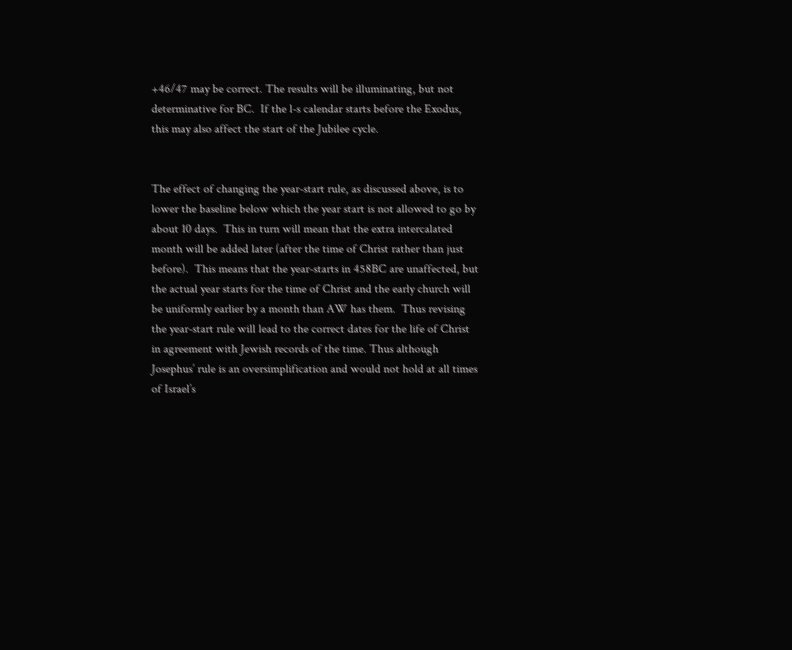+46/47 may be correct. The results will be illuminating, but not determinative for BC.  If the l-s calendar starts before the Exodus, this may also affect the start of the Jubilee cycle.


The effect of changing the year-start rule, as discussed above, is to lower the baseline below which the year start is not allowed to go by about 10 days.  This in turn will mean that the extra intercalated month will be added later (after the time of Christ rather than just before).  This means that the year-starts in 458BC are unaffected, but the actual year starts for the time of Christ and the early church will be uniformly earlier by a month than AW has them.  Thus revising the year-start rule will lead to the correct dates for the life of Christ in agreement with Jewish records of the time. Thus although Josephus’ rule is an oversimplification and would not hold at all times of Israel’s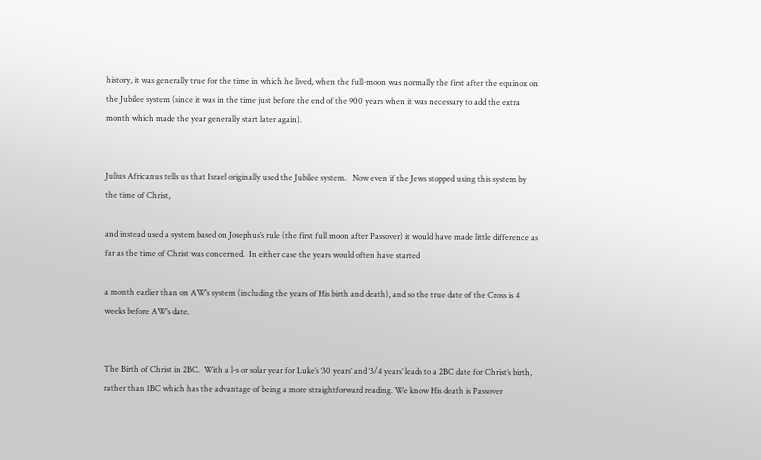history, it was generally true for the time in which he lived, when the full-moon was normally the first after the equinox on the Jubilee system (since it was in the time just before the end of the 900 years when it was necessary to add the extra month which made the year generally start later again).


Julius Africanus tells us that Israel originally used the Jubilee system.   Now even if the Jews stopped using this system by the time of Christ,

and instead used a system based on Josephus’s rule (the first full moon after Passover) it would have made little difference as far as the time of Christ was concerned.  In either case the years would often have started

a month earlier than on AW’s system (including the years of His birth and death), and so the true date of the Cross is 4 weeks before AW’s date.


The Birth of Christ in 2BC.  With a l-s or solar year for Luke’s ‘30 years’ and ‘3/4 years’ leads to a 2BC date for Christ’s birth, rather than 1BC which has the advantage of being a more straightforward reading. We know His death is Passover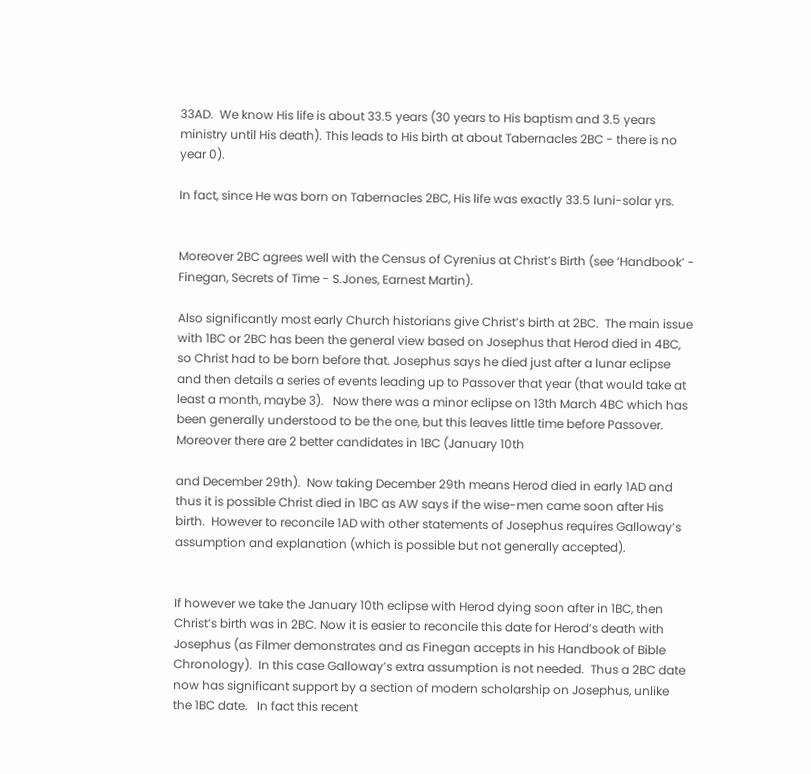33AD.  We know His life is about 33.5 years (30 years to His baptism and 3.5 years ministry until His death). This leads to His birth at about Tabernacles 2BC - there is no year 0).

In fact, since He was born on Tabernacles 2BC, His life was exactly 33.5 luni-solar yrs.


Moreover 2BC agrees well with the Census of Cyrenius at Christ’s Birth (see ‘Handbook’ - Finegan, Secrets of Time - S.Jones, Earnest Martin).

Also significantly most early Church historians give Christ’s birth at 2BC.  The main issue with 1BC or 2BC has been the general view based on Josephus that Herod died in 4BC, so Christ had to be born before that. Josephus says he died just after a lunar eclipse and then details a series of events leading up to Passover that year (that would take at least a month, maybe 3).   Now there was a minor eclipse on 13th March 4BC which has been generally understood to be the one, but this leaves little time before Passover. Moreover there are 2 better candidates in 1BC (January 10th

and December 29th).  Now taking December 29th means Herod died in early 1AD and thus it is possible Christ died in 1BC as AW says if the wise-men came soon after His birth.  However to reconcile 1AD with other statements of Josephus requires Galloway’s assumption and explanation (which is possible but not generally accepted).


If however we take the January 10th eclipse with Herod dying soon after in 1BC, then Christ’s birth was in 2BC. Now it is easier to reconcile this date for Herod’s death with Josephus (as Filmer demonstrates and as Finegan accepts in his Handbook of Bible Chronology).  In this case Galloway’s extra assumption is not needed.  Thus a 2BC date now has significant support by a section of modern scholarship on Josephus, unlike the 1BC date.   In fact this recent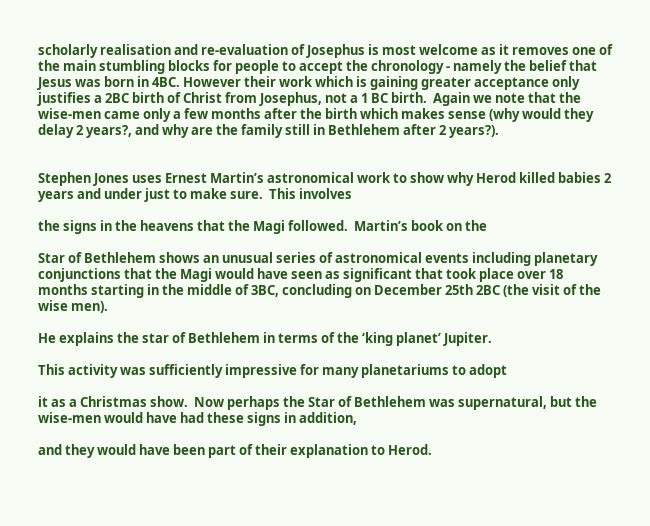scholarly realisation and re-evaluation of Josephus is most welcome as it removes one of the main stumbling blocks for people to accept the chronology - namely the belief that Jesus was born in 4BC. However their work which is gaining greater acceptance only justifies a 2BC birth of Christ from Josephus, not a 1 BC birth.  Again we note that the wise-men came only a few months after the birth which makes sense (why would they delay 2 years?, and why are the family still in Bethlehem after 2 years?).


Stephen Jones uses Ernest Martin’s astronomical work to show why Herod killed babies 2 years and under just to make sure.  This involves

the signs in the heavens that the Magi followed.  Martin’s book on the

Star of Bethlehem shows an unusual series of astronomical events including planetary conjunctions that the Magi would have seen as significant that took place over 18 months starting in the middle of 3BC, concluding on December 25th 2BC (the visit of the wise men).

He explains the star of Bethlehem in terms of the ‘king planet’ Jupiter.

This activity was sufficiently impressive for many planetariums to adopt

it as a Christmas show.  Now perhaps the Star of Bethlehem was supernatural, but the wise-men would have had these signs in addition,

and they would have been part of their explanation to Herod.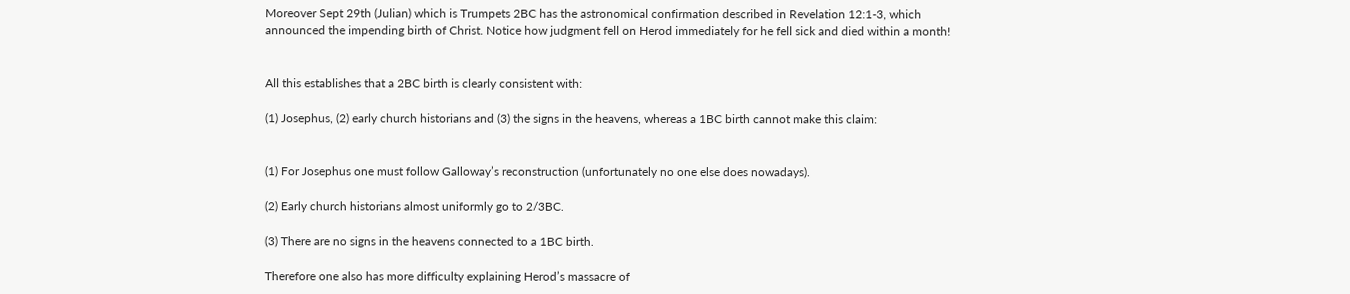Moreover Sept 29th (Julian) which is Trumpets 2BC has the astronomical confirmation described in Revelation 12:1-3, which announced the impending birth of Christ. Notice how judgment fell on Herod immediately for he fell sick and died within a month!


All this establishes that a 2BC birth is clearly consistent with:

(1) Josephus, (2) early church historians and (3) the signs in the heavens, whereas a 1BC birth cannot make this claim:


(1) For Josephus one must follow Galloway’s reconstruction (unfortunately no one else does nowadays).

(2) Early church historians almost uniformly go to 2/3BC.

(3) There are no signs in the heavens connected to a 1BC birth.

Therefore one also has more difficulty explaining Herod’s massacre of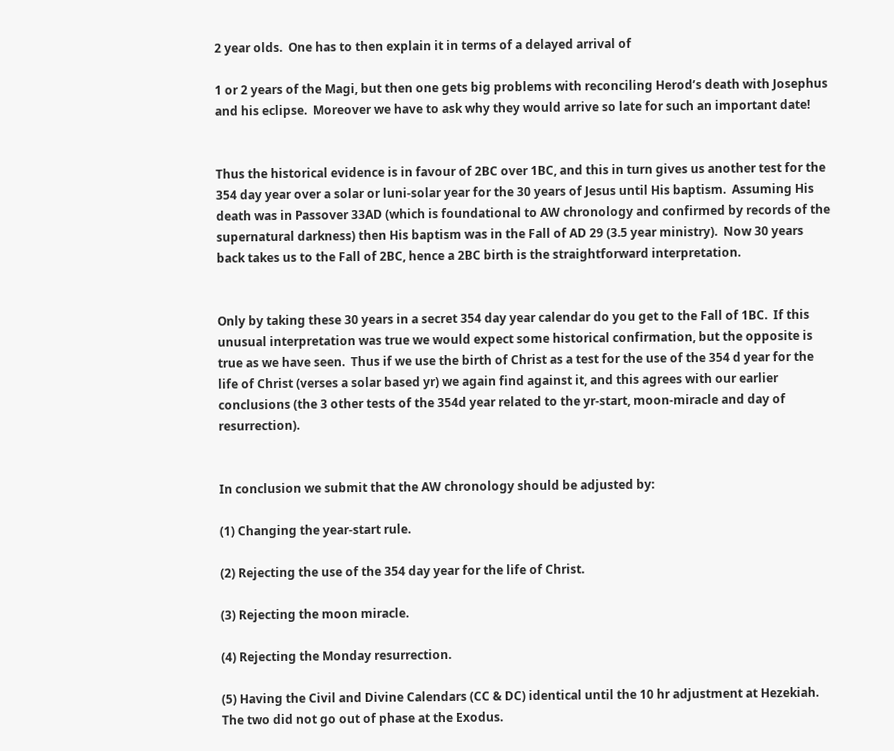2 year olds.  One has to then explain it in terms of a delayed arrival of

1 or 2 years of the Magi, but then one gets big problems with reconciling Herod’s death with Josephus and his eclipse.  Moreover we have to ask why they would arrive so late for such an important date!


Thus the historical evidence is in favour of 2BC over 1BC, and this in turn gives us another test for the 354 day year over a solar or luni-solar year for the 30 years of Jesus until His baptism.  Assuming His death was in Passover 33AD (which is foundational to AW chronology and confirmed by records of the supernatural darkness) then His baptism was in the Fall of AD 29 (3.5 year ministry).  Now 30 years back takes us to the Fall of 2BC, hence a 2BC birth is the straightforward interpretation.


Only by taking these 30 years in a secret 354 day year calendar do you get to the Fall of 1BC.  If this unusual interpretation was true we would expect some historical confirmation, but the opposite is true as we have seen.  Thus if we use the birth of Christ as a test for the use of the 354 d year for the life of Christ (verses a solar based yr) we again find against it, and this agrees with our earlier conclusions (the 3 other tests of the 354d year related to the yr-start, moon-miracle and day of resurrection).


In conclusion we submit that the AW chronology should be adjusted by:

(1) Changing the year-start rule.

(2) Rejecting the use of the 354 day year for the life of Christ.

(3) Rejecting the moon miracle.

(4) Rejecting the Monday resurrection.

(5) Having the Civil and Divine Calendars (CC & DC) identical until the 10 hr adjustment at Hezekiah. The two did not go out of phase at the Exodus.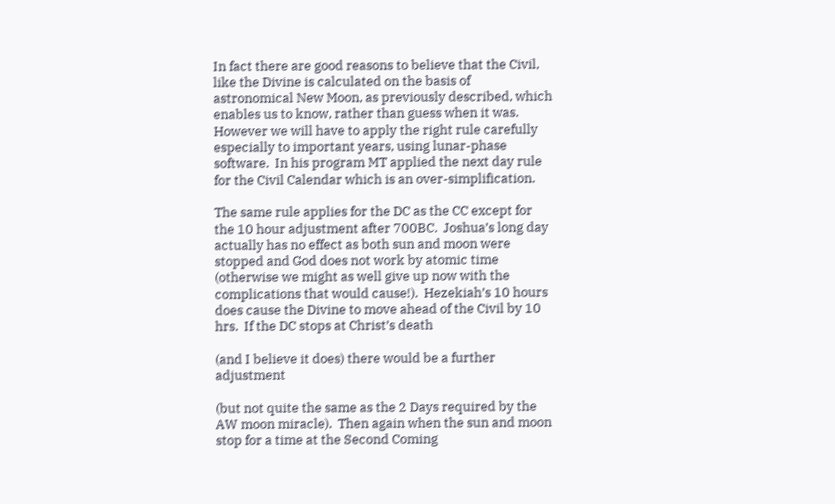In fact there are good reasons to believe that the Civil, like the Divine is calculated on the basis of astronomical New Moon, as previously described, which enables us to know, rather than guess when it was.  However we will have to apply the right rule carefully especially to important years, using lunar-phase software.  In his program MT applied the next day rule for the Civil Calendar which is an over-simplification.

The same rule applies for the DC as the CC except for the 10 hour adjustment after 700BC.  Joshua’s long day actually has no effect as both sun and moon were stopped and God does not work by atomic time (otherwise we might as well give up now with the complications that would cause!).  Hezekiah’s 10 hours does cause the Divine to move ahead of the Civil by 10 hrs.  If the DC stops at Christ’s death

(and I believe it does) there would be a further adjustment

(but not quite the same as the 2 Days required by the AW moon miracle).  Then again when the sun and moon stop for a time at the Second Coming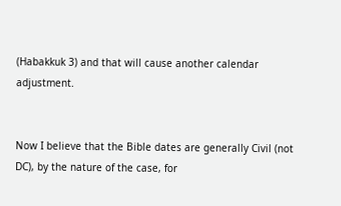(Habakkuk 3) and that will cause another calendar adjustment.


Now I believe that the Bible dates are generally Civil (not DC), by the nature of the case, for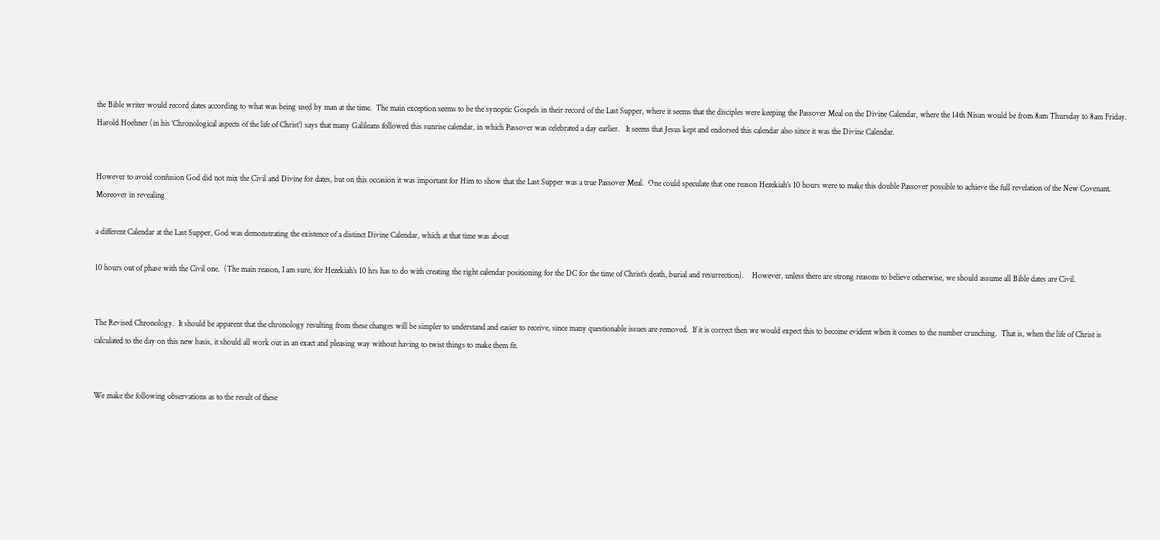the Bible writer would record dates according to what was being used by man at the time.  The main exception seems to be the synoptic Gospels in their record of the Last Supper, where it seems that the disciples were keeping the Passover Meal on the Divine Calendar, where the 14th Nisan would be from 8am Thursday to 8am Friday.  Harold Hoehner (in his ‘Chronological aspects of the life of Christ’) says that many Galileans followed this sunrise calendar, in which Passover was celebrated a day earlier.   It seems that Jesus kept and endorsed this calendar also since it was the Divine Calendar.


However to avoid confusion God did not mix the Civil and Divine for dates, but on this occasion it was important for Him to show that the Last Supper was a true Passover Meal.  One could speculate that one reason Hezekiah’s 10 hours were to make this double Passover possible to achieve the full revelation of the New Covenant. Moreover in revealing

a different Calendar at the Last Supper, God was demonstrating the existence of a distinct Divine Calendar, which at that time was about

10 hours out of phase with the Civil one.  (The main reason, I am sure, for Hezekiah’s 10 hrs has to do with creating the right calendar positioning for the DC for the time of Christ’s death, burial and resurrection).    However, unless there are strong reasons to believe otherwise, we should assume all Bible dates are Civil.


The Revised Chronology.  It should be apparent that the chronology resulting from these changes will be simpler to understand and easier to receive, since many questionable issues are removed.  If it is correct then we would expect this to become evident when it comes to the number crunching.  That is, when the life of Christ is calculated to the day on this new basis, it should all work out in an exact and pleasing way without having to twist things to make them fit.


We make the following observations as to the result of these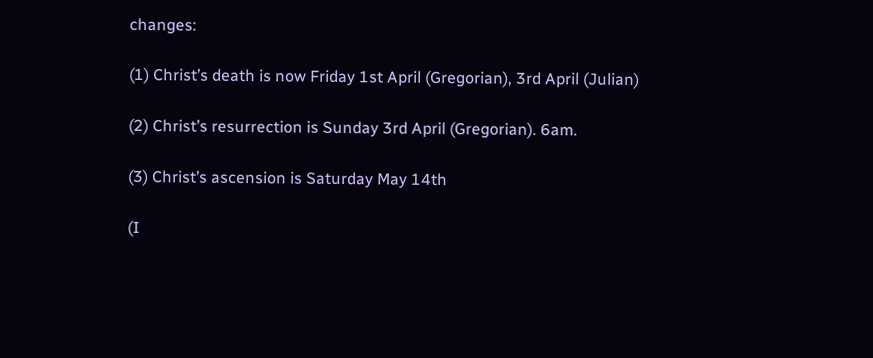changes:

(1) Christ’s death is now Friday 1st April (Gregorian), 3rd April (Julian)

(2) Christ’s resurrection is Sunday 3rd April (Gregorian). 6am.

(3) Christ’s ascension is Saturday May 14th

(I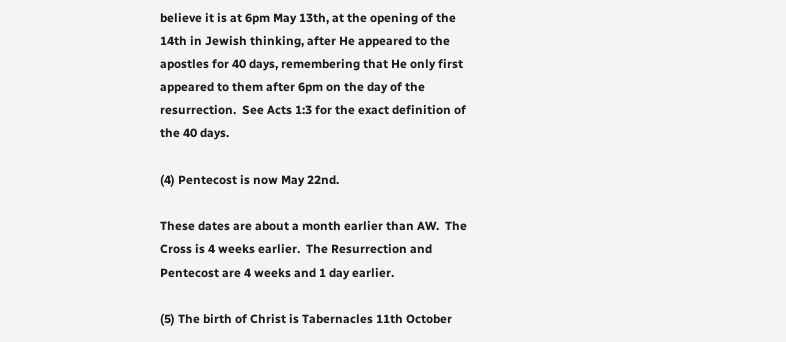believe it is at 6pm May 13th, at the opening of the 14th in Jewish thinking, after He appeared to the apostles for 40 days, remembering that He only first appeared to them after 6pm on the day of the resurrection.  See Acts 1:3 for the exact definition of the 40 days.

(4) Pentecost is now May 22nd.

These dates are about a month earlier than AW.  The Cross is 4 weeks earlier.  The Resurrection and Pentecost are 4 weeks and 1 day earlier.

(5) The birth of Christ is Tabernacles 11th October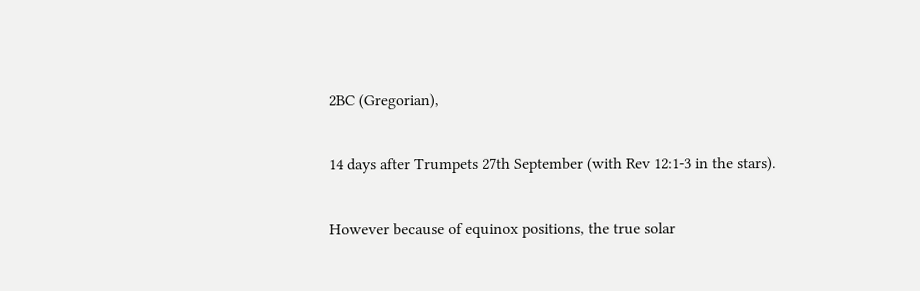2BC (Gregorian),

14 days after Trumpets 27th September (with Rev 12:1-3 in the stars).

However because of equinox positions, the true solar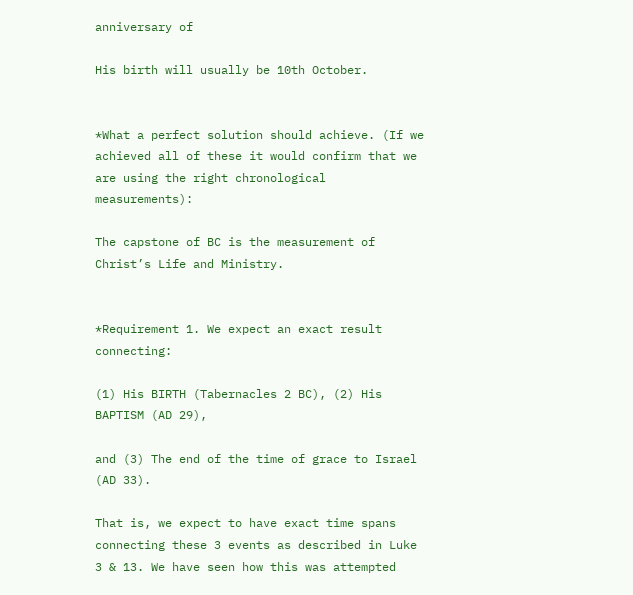anniversary of

His birth will usually be 10th October.


*What a perfect solution should achieve. (If we achieved all of these it would confirm that we are using the right chronological measurements):

The capstone of BC is the measurement of Christ’s Life and Ministry.


*Requirement 1. We expect an exact result connecting:

(1) His BIRTH (Tabernacles 2 BC), (2) His BAPTISM (AD 29),

and (3) The end of the time of grace to Israel (AD 33).

That is, we expect to have exact time spans connecting these 3 events as described in Luke 3 & 13. We have seen how this was attempted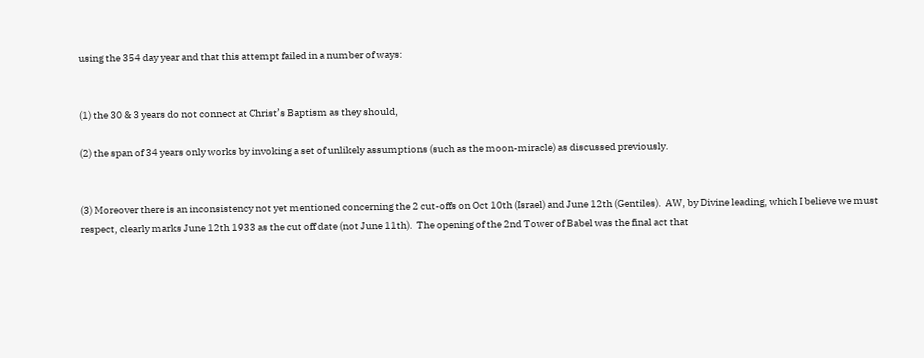using the 354 day year and that this attempt failed in a number of ways:


(1) the 30 & 3 years do not connect at Christ’s Baptism as they should,

(2) the span of 34 years only works by invoking a set of unlikely assumptions (such as the moon-miracle) as discussed previously.


(3) Moreover there is an inconsistency not yet mentioned concerning the 2 cut-offs on Oct 10th (Israel) and June 12th (Gentiles).  AW, by Divine leading, which I believe we must respect, clearly marks June 12th 1933 as the cut off date (not June 11th).  The opening of the 2nd Tower of Babel was the final act that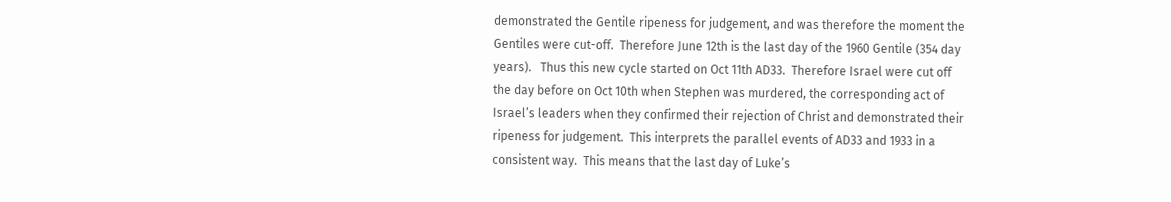demonstrated the Gentile ripeness for judgement, and was therefore the moment the Gentiles were cut-off.  Therefore June 12th is the last day of the 1960 Gentile (354 day years).   Thus this new cycle started on Oct 11th AD33.  Therefore Israel were cut off the day before on Oct 10th when Stephen was murdered, the corresponding act of Israel’s leaders when they confirmed their rejection of Christ and demonstrated their ripeness for judgement.  This interprets the parallel events of AD33 and 1933 in a consistent way.  This means that the last day of Luke’s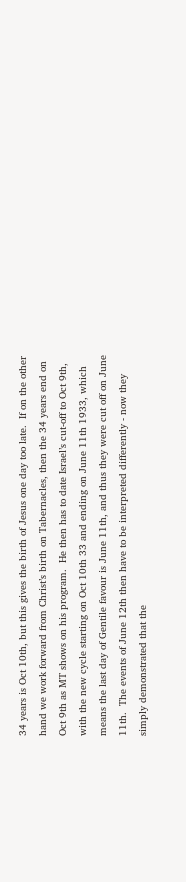34 years is Oct 10th, but this gives the birth of Jesus one day too late.  If on the other hand we work forward from Christ’s birth on Tabernacles, then the 34 years end on Oct 9th as MT shows on his program.  He then has to date Israel’s cut-off to Oct 9th, with the new cycle starting on Oct 10th 33 and ending on June 11th 1933, which means the last day of Gentile favour is June 11th, and thus they were cut off on June 11th.  The events of June 12th then have to be interpreted differently - now they simply demonstrated that the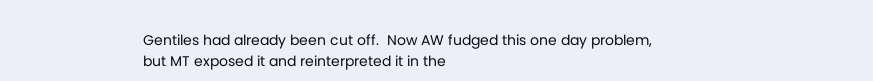Gentiles had already been cut off.  Now AW fudged this one day problem, but MT exposed it and reinterpreted it in the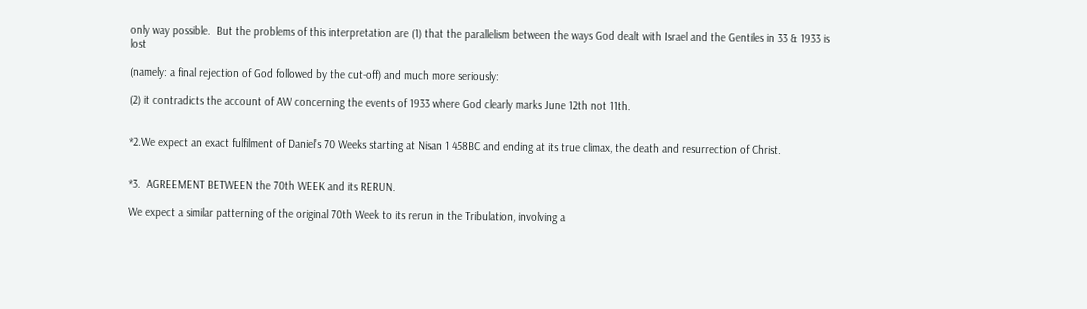only way possible.  But the problems of this interpretation are (1) that the parallelism between the ways God dealt with Israel and the Gentiles in 33 & 1933 is lost

(namely: a final rejection of God followed by the cut-off) and much more seriously:

(2) it contradicts the account of AW concerning the events of 1933 where God clearly marks June 12th not 11th.


*2.We expect an exact fulfilment of Daniel’s 70 Weeks starting at Nisan 1 458BC and ending at its true climax, the death and resurrection of Christ.


*3.  AGREEMENT BETWEEN the 70th WEEK and its RERUN.

We expect a similar patterning of the original 70th Week to its rerun in the Tribulation, involving a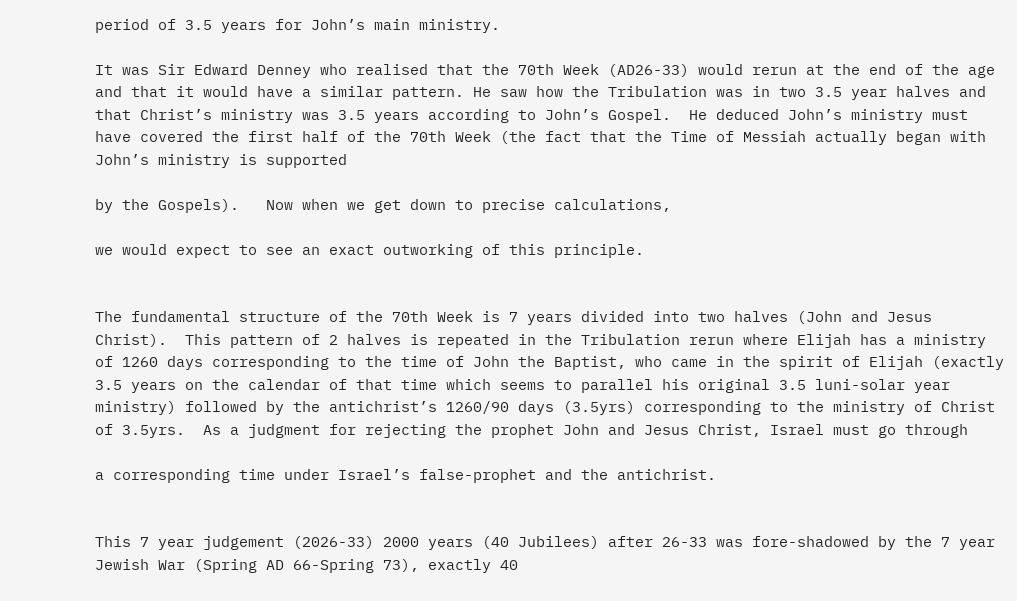period of 3.5 years for John’s main ministry.

It was Sir Edward Denney who realised that the 70th Week (AD26-33) would rerun at the end of the age and that it would have a similar pattern. He saw how the Tribulation was in two 3.5 year halves and that Christ’s ministry was 3.5 years according to John’s Gospel.  He deduced John’s ministry must have covered the first half of the 70th Week (the fact that the Time of Messiah actually began with John’s ministry is supported

by the Gospels).   Now when we get down to precise calculations,

we would expect to see an exact outworking of this principle.


The fundamental structure of the 70th Week is 7 years divided into two halves (John and Jesus Christ).  This pattern of 2 halves is repeated in the Tribulation rerun where Elijah has a ministry of 1260 days corresponding to the time of John the Baptist, who came in the spirit of Elijah (exactly 3.5 years on the calendar of that time which seems to parallel his original 3.5 luni-solar year ministry) followed by the antichrist’s 1260/90 days (3.5yrs) corresponding to the ministry of Christ of 3.5yrs.  As a judgment for rejecting the prophet John and Jesus Christ, Israel must go through

a corresponding time under Israel’s false-prophet and the antichrist.


This 7 year judgement (2026-33) 2000 years (40 Jubilees) after 26-33 was fore-shadowed by the 7 year Jewish War (Spring AD 66-Spring 73), exactly 40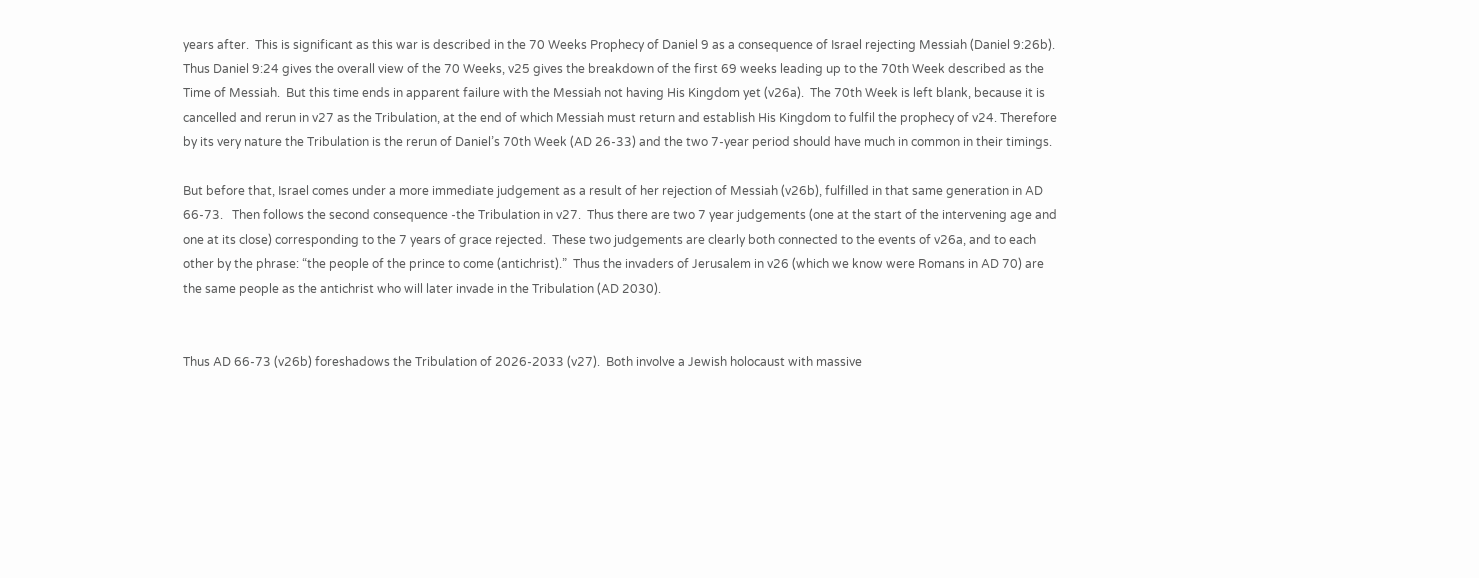years after.  This is significant as this war is described in the 70 Weeks Prophecy of Daniel 9 as a consequence of Israel rejecting Messiah (Daniel 9:26b).  Thus Daniel 9:24 gives the overall view of the 70 Weeks, v25 gives the breakdown of the first 69 weeks leading up to the 70th Week described as the Time of Messiah.  But this time ends in apparent failure with the Messiah not having His Kingdom yet (v26a).  The 70th Week is left blank, because it is cancelled and rerun in v27 as the Tribulation, at the end of which Messiah must return and establish His Kingdom to fulfil the prophecy of v24. Therefore by its very nature the Tribulation is the rerun of Daniel’s 70th Week (AD 26-33) and the two 7-year period should have much in common in their timings.

But before that, Israel comes under a more immediate judgement as a result of her rejection of Messiah (v26b), fulfilled in that same generation in AD 66-73.   Then follows the second consequence -the Tribulation in v27.  Thus there are two 7 year judgements (one at the start of the intervening age and one at its close) corresponding to the 7 years of grace rejected.  These two judgements are clearly both connected to the events of v26a, and to each other by the phrase: “the people of the prince to come (antichrist).”  Thus the invaders of Jerusalem in v26 (which we know were Romans in AD 70) are the same people as the antichrist who will later invade in the Tribulation (AD 2030).


Thus AD 66-73 (v26b) foreshadows the Tribulation of 2026-2033 (v27).  Both involve a Jewish holocaust with massive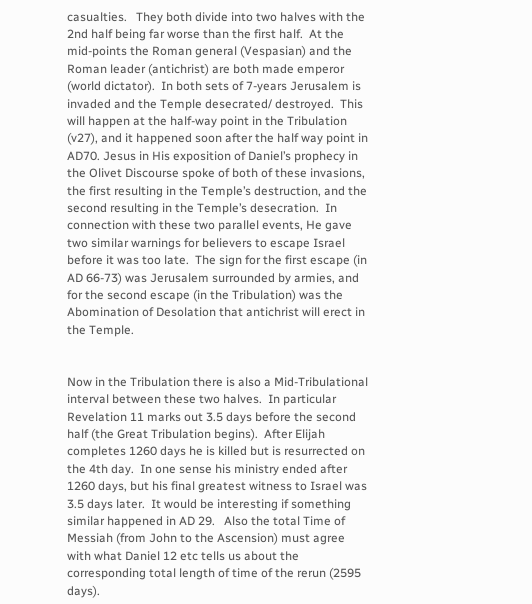casualties.   They both divide into two halves with the 2nd half being far worse than the first half.  At the mid-points the Roman general (Vespasian) and the Roman leader (antichrist) are both made emperor (world dictator).  In both sets of 7-years Jerusalem is invaded and the Temple desecrated/ destroyed.  This will happen at the half-way point in the Tribulation (v27), and it happened soon after the half way point in AD70. Jesus in His exposition of Daniel’s prophecy in the Olivet Discourse spoke of both of these invasions, the first resulting in the Temple’s destruction, and the second resulting in the Temple’s desecration.  In connection with these two parallel events, He gave two similar warnings for believers to escape Israel before it was too late.  The sign for the first escape (in AD 66-73) was Jerusalem surrounded by armies, and for the second escape (in the Tribulation) was the Abomination of Desolation that antichrist will erect in the Temple.


Now in the Tribulation there is also a Mid-Tribulational interval between these two halves.  In particular Revelation 11 marks out 3.5 days before the second half (the Great Tribulation begins).  After Elijah completes 1260 days he is killed but is resurrected on the 4th day.  In one sense his ministry ended after 1260 days, but his final greatest witness to Israel was 3.5 days later.  It would be interesting if something similar happened in AD 29.   Also the total Time of Messiah (from John to the Ascension) must agree with what Daniel 12 etc tells us about the corresponding total length of time of the rerun (2595 days).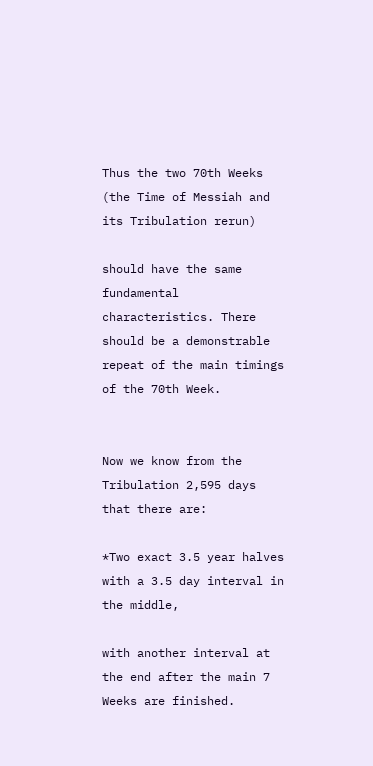Thus the two 70th Weeks (the Time of Messiah and its Tribulation rerun)

should have the same fundamental characteristics. There should be a demonstrable repeat of the main timings of the 70th Week.


Now we know from the Tribulation 2,595 days that there are:

*Two exact 3.5 year halves with a 3.5 day interval in the middle,

with another interval at the end after the main 7 Weeks are finished.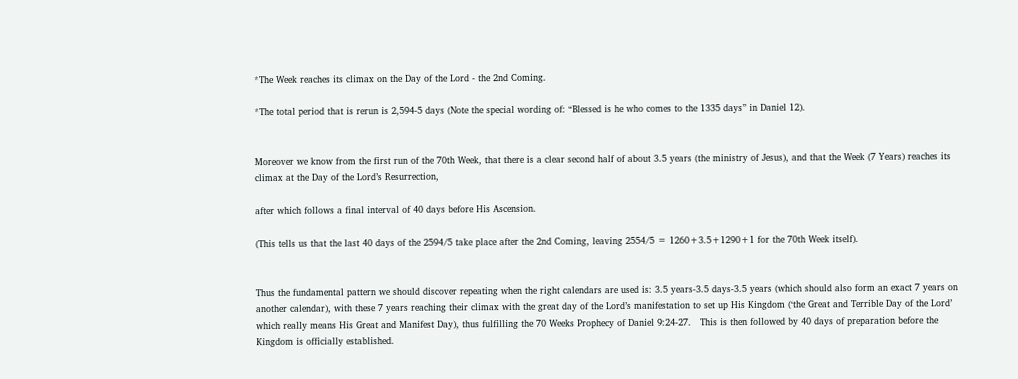*The Week reaches its climax on the Day of the Lord - the 2nd Coming.

*The total period that is rerun is 2,594-5 days (Note the special wording of: “Blessed is he who comes to the 1335 days” in Daniel 12).


Moreover we know from the first run of the 70th Week, that there is a clear second half of about 3.5 years (the ministry of Jesus), and that the Week (7 Years) reaches its climax at the Day of the Lord’s Resurrection,

after which follows a final interval of 40 days before His Ascension.

(This tells us that the last 40 days of the 2594/5 take place after the 2nd Coming, leaving 2554/5 = 1260+3.5+1290+1 for the 70th Week itself).


Thus the fundamental pattern we should discover repeating when the right calendars are used is: 3.5 years-3.5 days-3.5 years (which should also form an exact 7 years on another calendar), with these 7 years reaching their climax with the great day of the Lord’s manifestation to set up His Kingdom (‘the Great and Terrible Day of the Lord’ which really means His Great and Manifest Day), thus fulfilling the 70 Weeks Prophecy of Daniel 9:24-27.   This is then followed by 40 days of preparation before the Kingdom is officially established.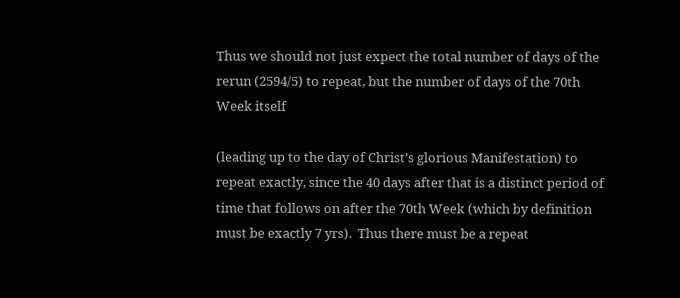Thus we should not just expect the total number of days of the rerun (2594/5) to repeat, but the number of days of the 70th Week itself

(leading up to the day of Christ’s glorious Manifestation) to repeat exactly, since the 40 days after that is a distinct period of time that follows on after the 70th Week (which by definition must be exactly 7 yrs).  Thus there must be a repeat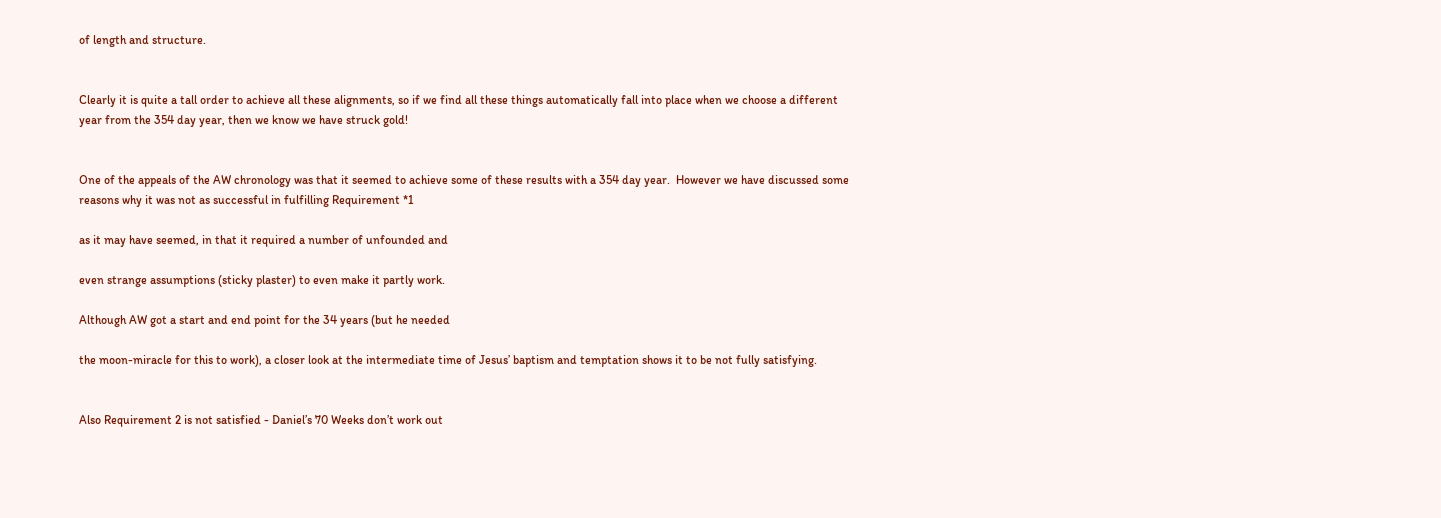of length and structure.


Clearly it is quite a tall order to achieve all these alignments, so if we find all these things automatically fall into place when we choose a different year from the 354 day year, then we know we have struck gold!


One of the appeals of the AW chronology was that it seemed to achieve some of these results with a 354 day year.  However we have discussed some reasons why it was not as successful in fulfilling Requirement *1

as it may have seemed, in that it required a number of unfounded and

even strange assumptions (sticky plaster) to even make it partly work.

Although AW got a start and end point for the 34 years (but he needed

the moon-miracle for this to work), a closer look at the intermediate time of Jesus’ baptism and temptation shows it to be not fully satisfying.


Also Requirement 2 is not satisfied - Daniel’s 70 Weeks don’t work out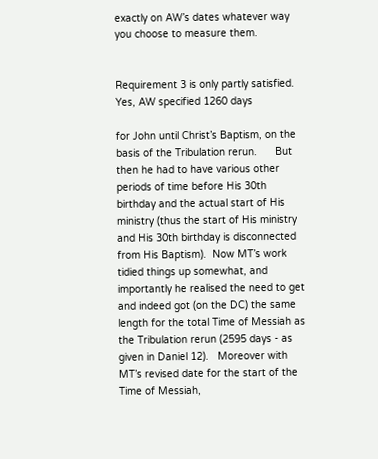exactly on AW’s dates whatever way you choose to measure them.


Requirement 3 is only partly satisfied.  Yes, AW specified 1260 days

for John until Christ’s Baptism, on the basis of the Tribulation rerun.      But then he had to have various other periods of time before His 30th birthday and the actual start of His ministry (thus the start of His ministry and His 30th birthday is disconnected from His Baptism).  Now MT’s work tidied things up somewhat, and importantly he realised the need to get and indeed got (on the DC) the same length for the total Time of Messiah as the Tribulation rerun (2595 days - as given in Daniel 12).   Moreover with MT’s revised date for the start of the Time of Messiah,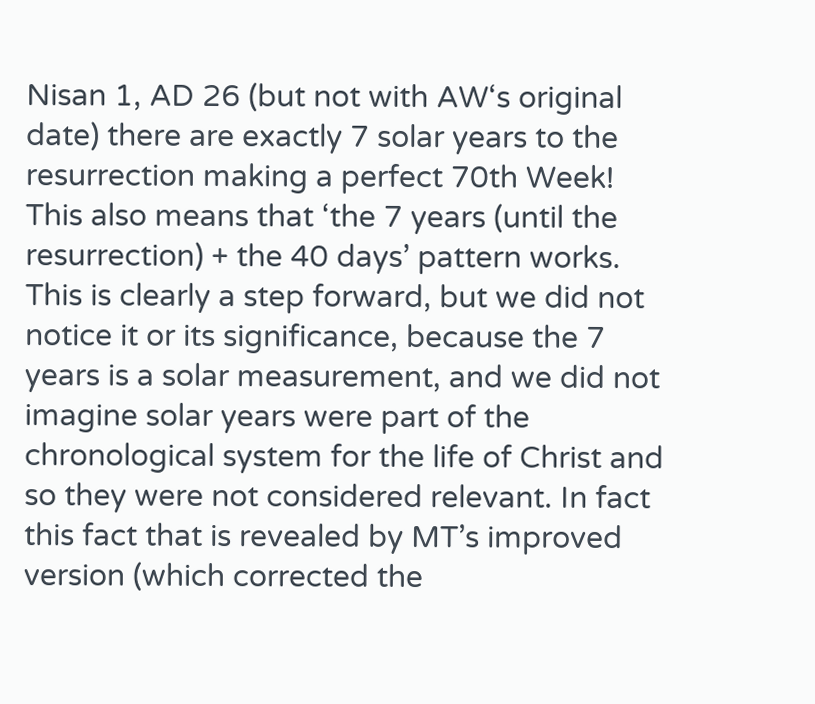Nisan 1, AD 26 (but not with AW‘s original date) there are exactly 7 solar years to the resurrection making a perfect 70th Week!  This also means that ‘the 7 years (until the resurrection) + the 40 days’ pattern works. This is clearly a step forward, but we did not notice it or its significance, because the 7 years is a solar measurement, and we did not imagine solar years were part of the chronological system for the life of Christ and so they were not considered relevant. In fact this fact that is revealed by MT’s improved version (which corrected the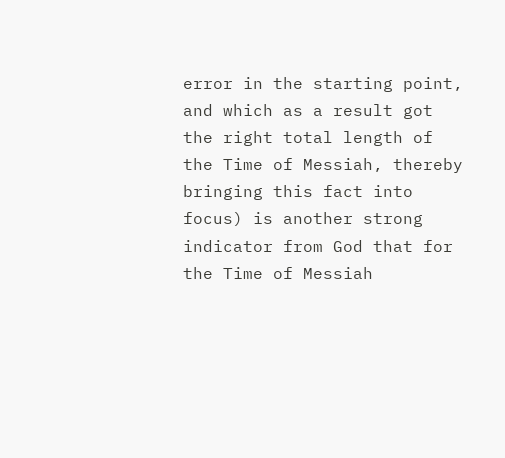error in the starting point, and which as a result got the right total length of the Time of Messiah, thereby bringing this fact into focus) is another strong indicator from God that for the Time of Messiah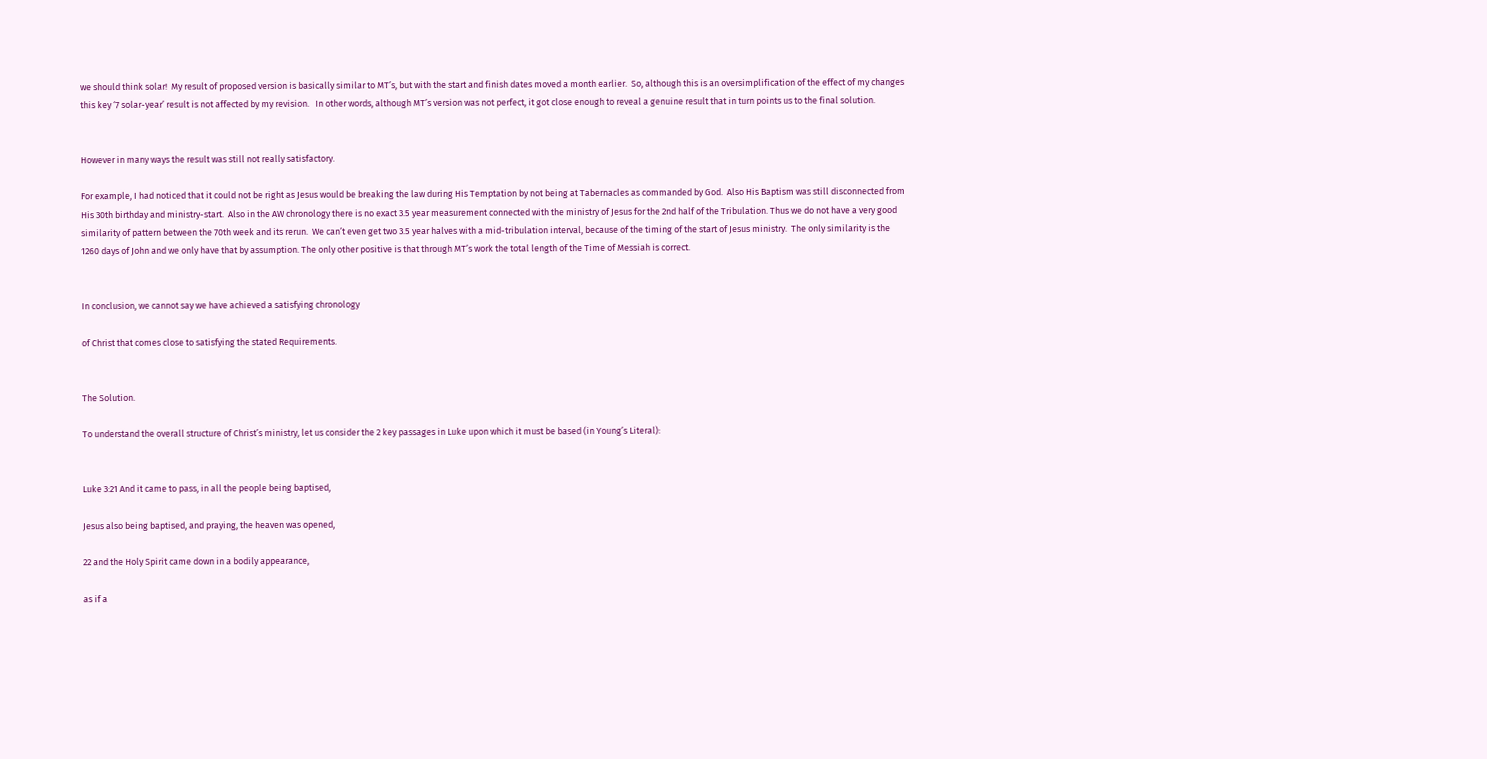we should think solar!  My result of proposed version is basically similar to MT’s, but with the start and finish dates moved a month earlier.  So, although this is an oversimplification of the effect of my changes this key ‘7 solar-year’ result is not affected by my revision.   In other words, although MT’s version was not perfect, it got close enough to reveal a genuine result that in turn points us to the final solution.


However in many ways the result was still not really satisfactory.

For example, I had noticed that it could not be right as Jesus would be breaking the law during His Temptation by not being at Tabernacles as commanded by God.  Also His Baptism was still disconnected from His 30th birthday and ministry-start.  Also in the AW chronology there is no exact 3.5 year measurement connected with the ministry of Jesus for the 2nd half of the Tribulation. Thus we do not have a very good similarity of pattern between the 70th week and its rerun.  We can’t even get two 3.5 year halves with a mid-tribulation interval, because of the timing of the start of Jesus ministry.  The only similarity is the 1260 days of John and we only have that by assumption. The only other positive is that through MT’s work the total length of the Time of Messiah is correct.


In conclusion, we cannot say we have achieved a satisfying chronology

of Christ that comes close to satisfying the stated Requirements.


The Solution.

To understand the overall structure of Christ’s ministry, let us consider the 2 key passages in Luke upon which it must be based (in Young’s Literal):


Luke 3:21 And it came to pass, in all the people being baptised,

Jesus also being baptised, and praying, the heaven was opened,

22 and the Holy Spirit came down in a bodily appearance,

as if a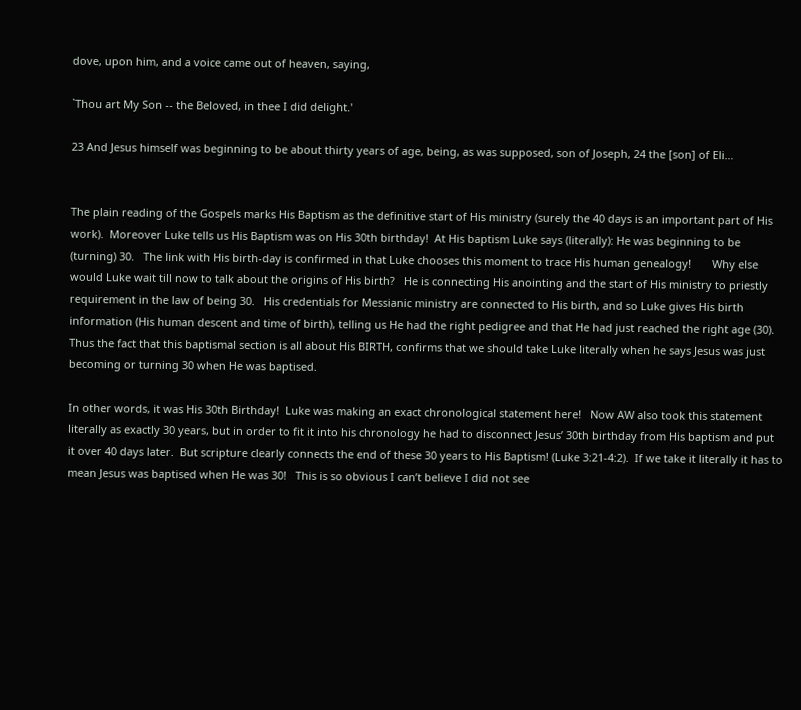dove, upon him, and a voice came out of heaven, saying,

`Thou art My Son -- the Beloved, in thee I did delight.'

23 And Jesus himself was beginning to be about thirty years of age, being, as was supposed, son of Joseph, 24 the [son] of Eli…


The plain reading of the Gospels marks His Baptism as the definitive start of His ministry (surely the 40 days is an important part of His work).  Moreover Luke tells us His Baptism was on His 30th birthday!  At His baptism Luke says (literally): He was beginning to be (turning) 30.   The link with His birth-day is confirmed in that Luke chooses this moment to trace His human genealogy!       Why else would Luke wait till now to talk about the origins of His birth?   He is connecting His anointing and the start of His ministry to priestly requirement in the law of being 30.   His credentials for Messianic ministry are connected to His birth, and so Luke gives His birth information (His human descent and time of birth), telling us He had the right pedigree and that He had just reached the right age (30).  Thus the fact that this baptismal section is all about His BIRTH, confirms that we should take Luke literally when he says Jesus was just becoming or turning 30 when He was baptised.

In other words, it was His 30th Birthday!  Luke was making an exact chronological statement here!   Now AW also took this statement literally as exactly 30 years, but in order to fit it into his chronology he had to disconnect Jesus’ 30th birthday from His baptism and put it over 40 days later.  But scripture clearly connects the end of these 30 years to His Baptism! (Luke 3:21-4:2).  If we take it literally it has to mean Jesus was baptised when He was 30!   This is so obvious I can’t believe I did not see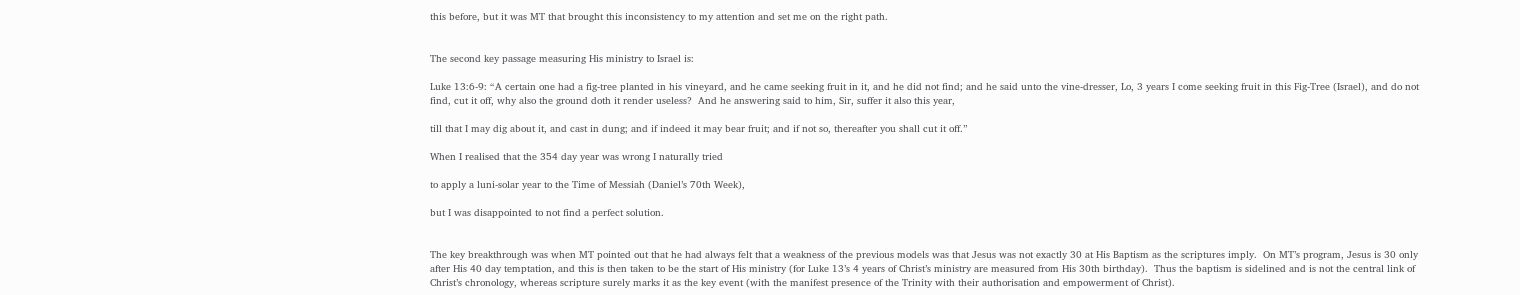this before, but it was MT that brought this inconsistency to my attention and set me on the right path.


The second key passage measuring His ministry to Israel is:

Luke 13:6-9: “A certain one had a fig-tree planted in his vineyard, and he came seeking fruit in it, and he did not find; and he said unto the vine-dresser, Lo, 3 years I come seeking fruit in this Fig-Tree (Israel), and do not find, cut it off, why also the ground doth it render useless?  And he answering said to him, Sir, suffer it also this year,

till that I may dig about it, and cast in dung; and if indeed it may bear fruit; and if not so, thereafter you shall cut it off.”

When I realised that the 354 day year was wrong I naturally tried

to apply a luni-solar year to the Time of Messiah (Daniel’s 70th Week),

but I was disappointed to not find a perfect solution.


The key breakthrough was when MT pointed out that he had always felt that a weakness of the previous models was that Jesus was not exactly 30 at His Baptism as the scriptures imply.  On MT’s program, Jesus is 30 only after His 40 day temptation, and this is then taken to be the start of His ministry (for Luke 13’s 4 years of Christ’s ministry are measured from His 30th birthday).  Thus the baptism is sidelined and is not the central link of Christ’s chronology, whereas scripture surely marks it as the key event (with the manifest presence of the Trinity with their authorisation and empowerment of Christ).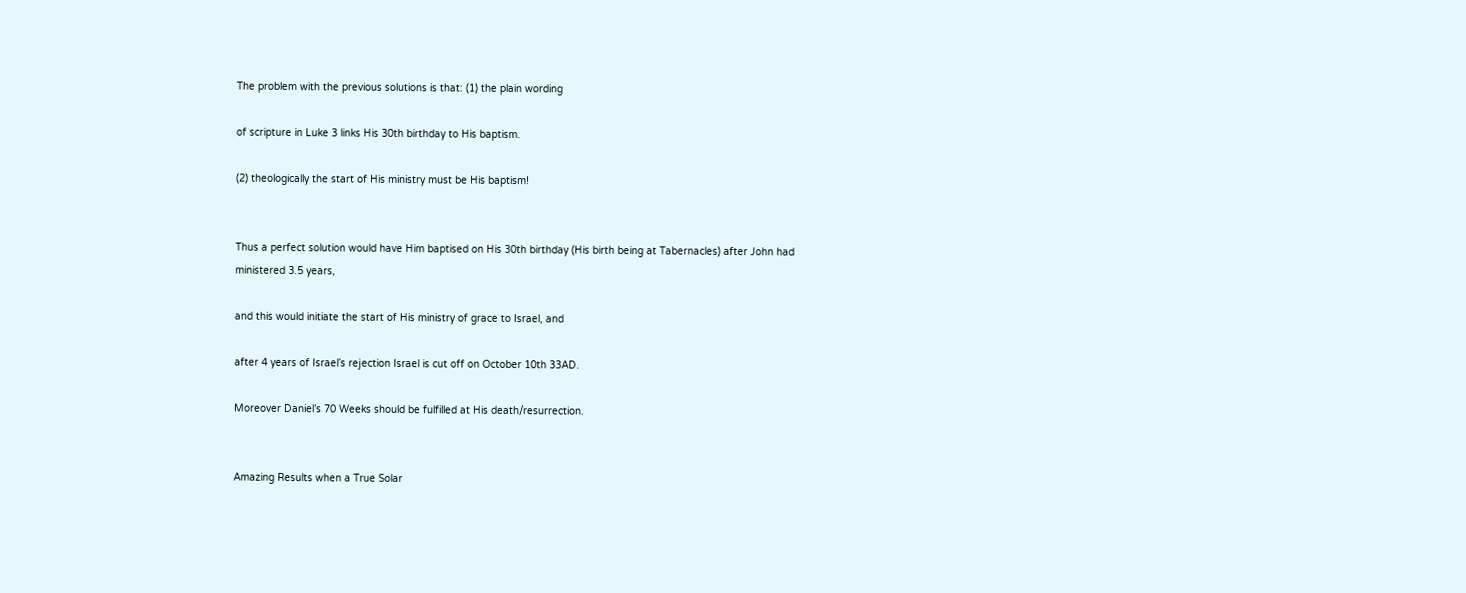The problem with the previous solutions is that: (1) the plain wording

of scripture in Luke 3 links His 30th birthday to His baptism.

(2) theologically the start of His ministry must be His baptism!


Thus a perfect solution would have Him baptised on His 30th birthday (His birth being at Tabernacles) after John had ministered 3.5 years,

and this would initiate the start of His ministry of grace to Israel, and

after 4 years of Israel’s rejection Israel is cut off on October 10th 33AD.

Moreover Daniel’s 70 Weeks should be fulfilled at His death/resurrection.


Amazing Results when a True Solar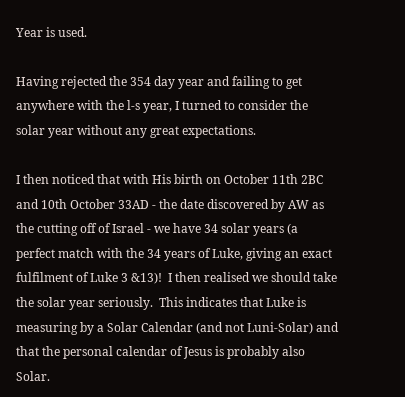Year is used.

Having rejected the 354 day year and failing to get anywhere with the l-s year, I turned to consider the solar year without any great expectations.

I then noticed that with His birth on October 11th 2BC and 10th October 33AD - the date discovered by AW as the cutting off of Israel - we have 34 solar years (a perfect match with the 34 years of Luke, giving an exact fulfilment of Luke 3 &13)!  I then realised we should take the solar year seriously.  This indicates that Luke is measuring by a Solar Calendar (and not Luni-Solar) and that the personal calendar of Jesus is probably also Solar.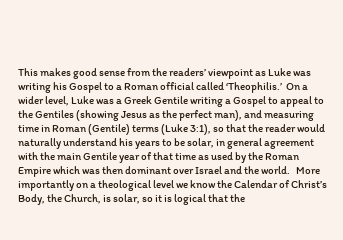This makes good sense from the readers’ viewpoint as Luke was writing his Gospel to a Roman official called ‘Theophilis.’  On a wider level, Luke was a Greek Gentile writing a Gospel to appeal to the Gentiles (showing Jesus as the perfect man), and measuring time in Roman (Gentile) terms (Luke 3:1), so that the reader would naturally understand his years to be solar, in general agreement with the main Gentile year of that time as used by the Roman Empire which was then dominant over Israel and the world.   More importantly on a theological level we know the Calendar of Christ’s Body, the Church, is solar, so it is logical that the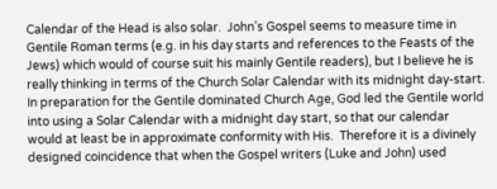Calendar of the Head is also solar.  John’s Gospel seems to measure time in Gentile Roman terms (e.g. in his day starts and references to the Feasts of the Jews) which would of course suit his mainly Gentile readers), but I believe he is really thinking in terms of the Church Solar Calendar with its midnight day-start.  In preparation for the Gentile dominated Church Age, God led the Gentile world into using a Solar Calendar with a midnight day start, so that our calendar would at least be in approximate conformity with His.  Therefore it is a divinely designed coincidence that when the Gospel writers (Luke and John) used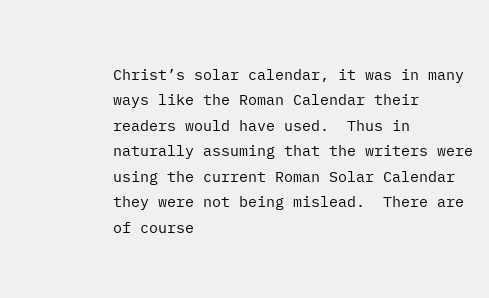Christ’s solar calendar, it was in many ways like the Roman Calendar their readers would have used.  Thus in naturally assuming that the writers were using the current Roman Solar Calendar they were not being mislead.  There are of course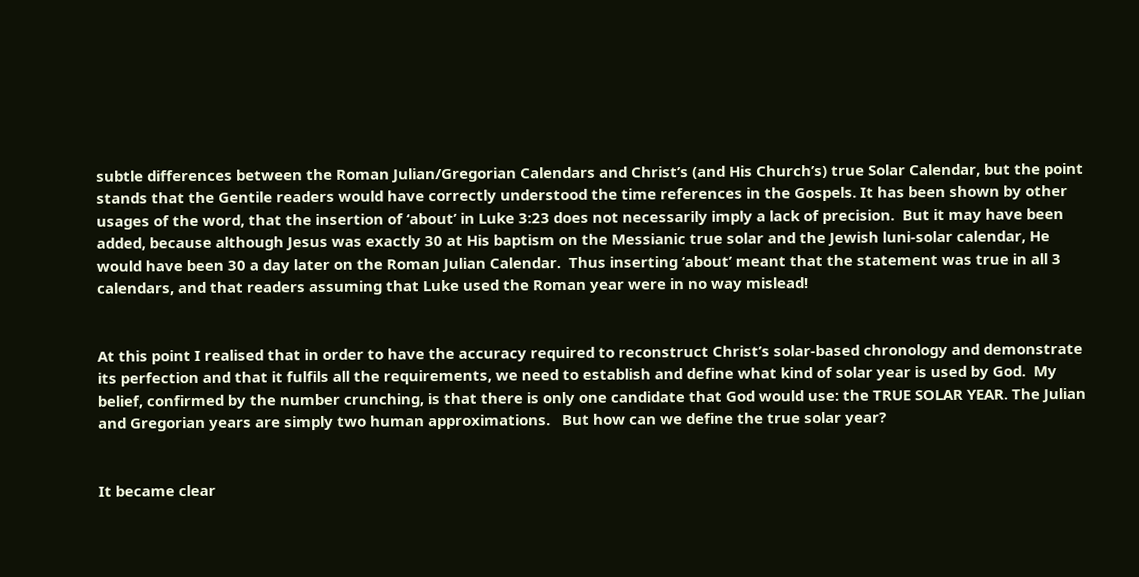subtle differences between the Roman Julian/Gregorian Calendars and Christ’s (and His Church’s) true Solar Calendar, but the point stands that the Gentile readers would have correctly understood the time references in the Gospels. It has been shown by other usages of the word, that the insertion of ‘about’ in Luke 3:23 does not necessarily imply a lack of precision.  But it may have been added, because although Jesus was exactly 30 at His baptism on the Messianic true solar and the Jewish luni-solar calendar, He would have been 30 a day later on the Roman Julian Calendar.  Thus inserting ‘about’ meant that the statement was true in all 3 calendars, and that readers assuming that Luke used the Roman year were in no way mislead!


At this point I realised that in order to have the accuracy required to reconstruct Christ’s solar-based chronology and demonstrate its perfection and that it fulfils all the requirements, we need to establish and define what kind of solar year is used by God.  My belief, confirmed by the number crunching, is that there is only one candidate that God would use: the TRUE SOLAR YEAR. The Julian and Gregorian years are simply two human approximations.   But how can we define the true solar year?


It became clear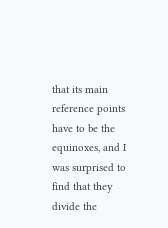that its main reference points have to be the equinoxes, and I was surprised to find that they divide the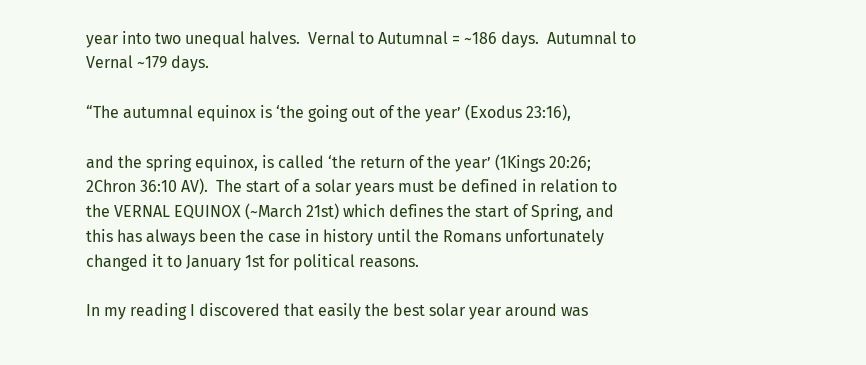year into two unequal halves.  Vernal to Autumnal = ~186 days.  Autumnal to Vernal ~179 days.

“The autumnal equinox is ‘the going out of the year’ (Exodus 23:16),

and the spring equinox, is called ‘the return of the year’ (1Kings 20:26; 2Chron 36:10 AV).  The start of a solar years must be defined in relation to the VERNAL EQUINOX (~March 21st) which defines the start of Spring, and this has always been the case in history until the Romans unfortunately changed it to January 1st for political reasons.

In my reading I discovered that easily the best solar year around was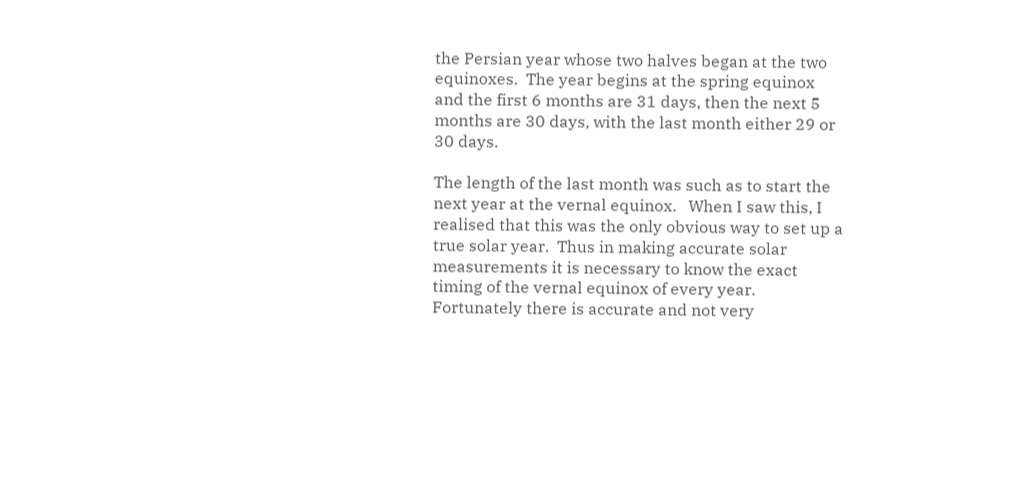the Persian year whose two halves began at the two equinoxes.  The year begins at the spring equinox and the first 6 months are 31 days, then the next 5 months are 30 days, with the last month either 29 or 30 days.

The length of the last month was such as to start the next year at the vernal equinox.   When I saw this, I realised that this was the only obvious way to set up a true solar year.  Thus in making accurate solar measurements it is necessary to know the exact timing of the vernal equinox of every year.  Fortunately there is accurate and not very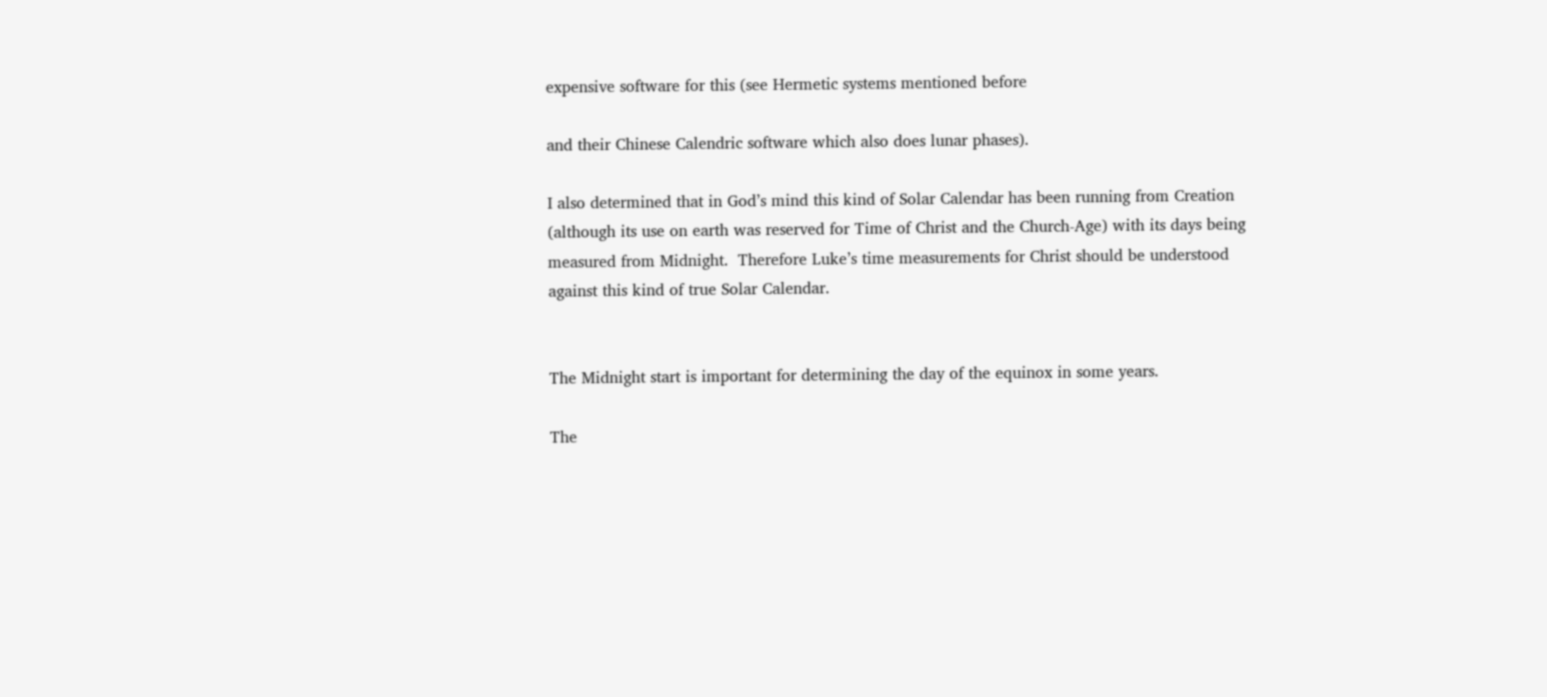expensive software for this (see Hermetic systems mentioned before

and their Chinese Calendric software which also does lunar phases).

I also determined that in God’s mind this kind of Solar Calendar has been running from Creation (although its use on earth was reserved for Time of Christ and the Church-Age) with its days being measured from Midnight.  Therefore Luke’s time measurements for Christ should be understood against this kind of true Solar Calendar.


The Midnight start is important for determining the day of the equinox in some years.

The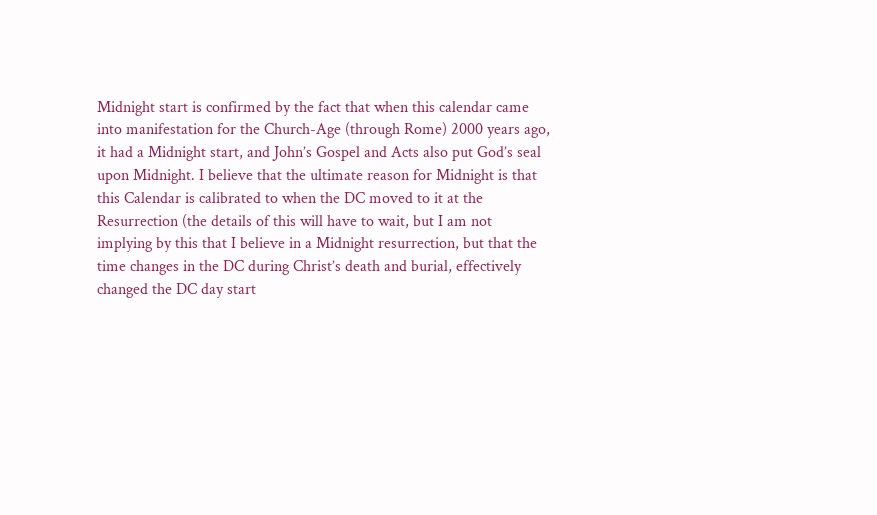Midnight start is confirmed by the fact that when this calendar came into manifestation for the Church-Age (through Rome) 2000 years ago, it had a Midnight start, and John’s Gospel and Acts also put God’s seal upon Midnight. I believe that the ultimate reason for Midnight is that this Calendar is calibrated to when the DC moved to it at the Resurrection (the details of this will have to wait, but I am not implying by this that I believe in a Midnight resurrection, but that the time changes in the DC during Christ’s death and burial, effectively changed the DC day start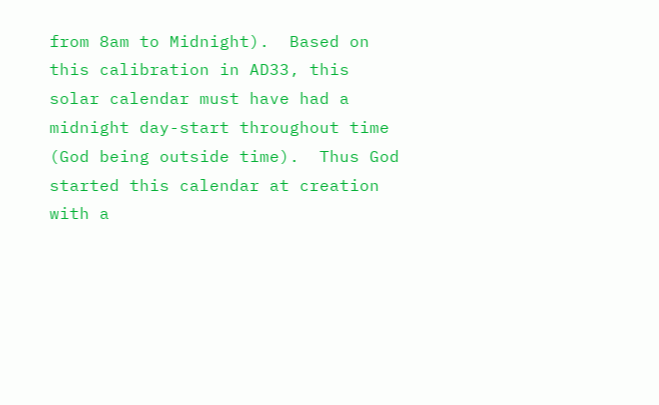from 8am to Midnight).  Based on this calibration in AD33, this solar calendar must have had a midnight day-start throughout time (God being outside time).  Thus God started this calendar at creation with a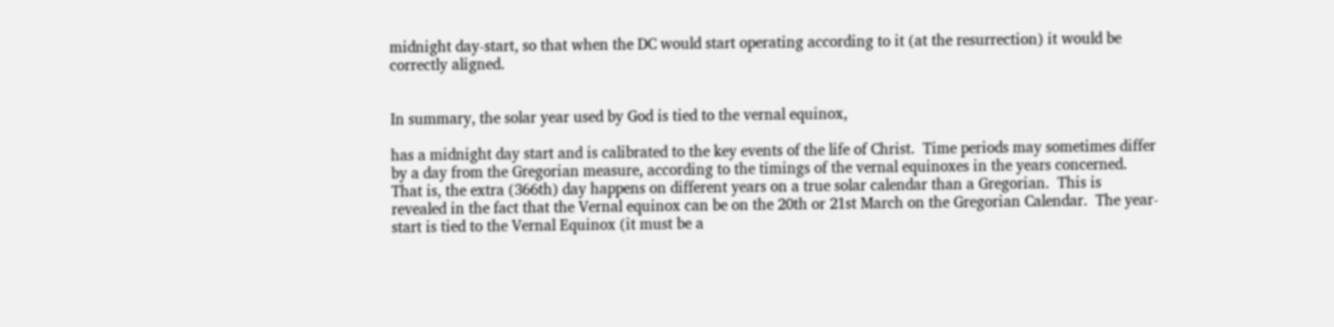midnight day-start, so that when the DC would start operating according to it (at the resurrection) it would be correctly aligned.


In summary, the solar year used by God is tied to the vernal equinox,

has a midnight day start and is calibrated to the key events of the life of Christ.  Time periods may sometimes differ by a day from the Gregorian measure, according to the timings of the vernal equinoxes in the years concerned.  That is, the extra (366th) day happens on different years on a true solar calendar than a Gregorian.  This is revealed in the fact that the Vernal equinox can be on the 20th or 21st March on the Gregorian Calendar.  The year-start is tied to the Vernal Equinox (it must be a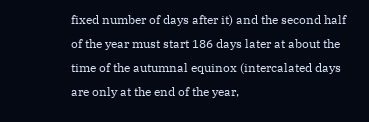fixed number of days after it) and the second half of the year must start 186 days later at about the time of the autumnal equinox (intercalated days are only at the end of the year,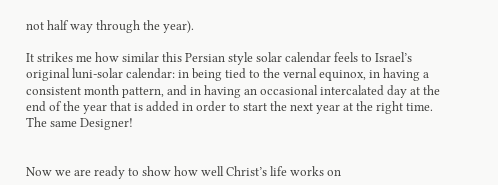not half way through the year).

It strikes me how similar this Persian style solar calendar feels to Israel’s original luni-solar calendar: in being tied to the vernal equinox, in having a consistent month pattern, and in having an occasional intercalated day at the end of the year that is added in order to start the next year at the right time. The same Designer!


Now we are ready to show how well Christ’s life works on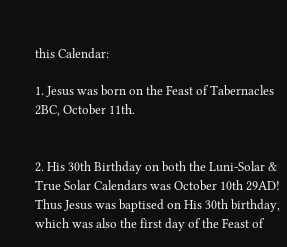this Calendar:

1. Jesus was born on the Feast of Tabernacles 2BC, October 11th.


2. His 30th Birthday on both the Luni-Solar & True Solar Calendars was October 10th 29AD!  Thus Jesus was baptised on His 30th birthday, which was also the first day of the Feast of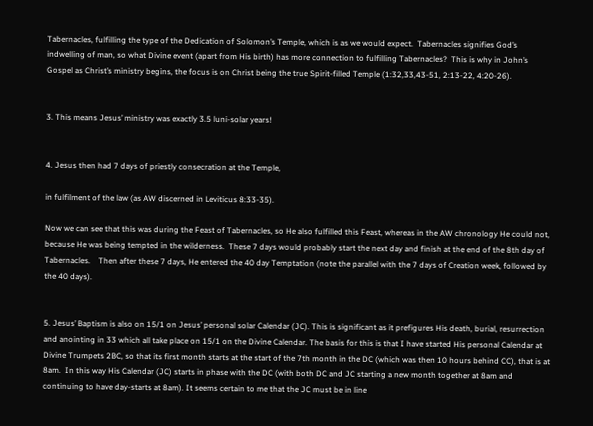Tabernacles, fulfilling the type of the Dedication of Solomon’s Temple, which is as we would expect.  Tabernacles signifies God’s indwelling of man, so what Divine event (apart from His birth) has more connection to fulfilling Tabernacles?  This is why in John’s Gospel as Christ’s ministry begins, the focus is on Christ being the true Spirit-filled Temple (1:32,33,43-51, 2:13-22, 4:20-26).


3. This means Jesus’ ministry was exactly 3.5 luni-solar years!


4. Jesus then had 7 days of priestly consecration at the Temple,

in fulfilment of the law (as AW discerned in Leviticus 8:33-35).

Now we can see that this was during the Feast of Tabernacles, so He also fulfilled this Feast, whereas in the AW chronology He could not, because He was being tempted in the wilderness.  These 7 days would probably start the next day and finish at the end of the 8th day of Tabernacles.    Then after these 7 days, He entered the 40 day Temptation (note the parallel with the 7 days of Creation week, followed by the 40 days).


5. Jesus’ Baptism is also on 15/1 on Jesus’ personal solar Calendar (JC). This is significant as it prefigures His death, burial, resurrection and anointing in 33 which all take place on 15/1 on the Divine Calendar. The basis for this is that I have started His personal Calendar at Divine Trumpets 2BC, so that its first month starts at the start of the 7th month in the DC (which was then 10 hours behind CC), that is at 8am.  In this way His Calendar (JC) starts in phase with the DC (with both DC and JC starting a new month together at 8am and continuing to have day-starts at 8am). It seems certain to me that the JC must be in line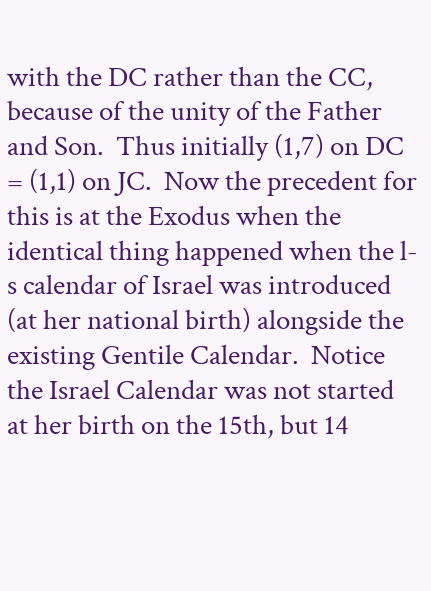with the DC rather than the CC, because of the unity of the Father and Son.  Thus initially (1,7) on DC = (1,1) on JC.  Now the precedent for this is at the Exodus when the identical thing happened when the l-s calendar of Israel was introduced (at her national birth) alongside the existing Gentile Calendar.  Notice the Israel Calendar was not started at her birth on the 15th, but 14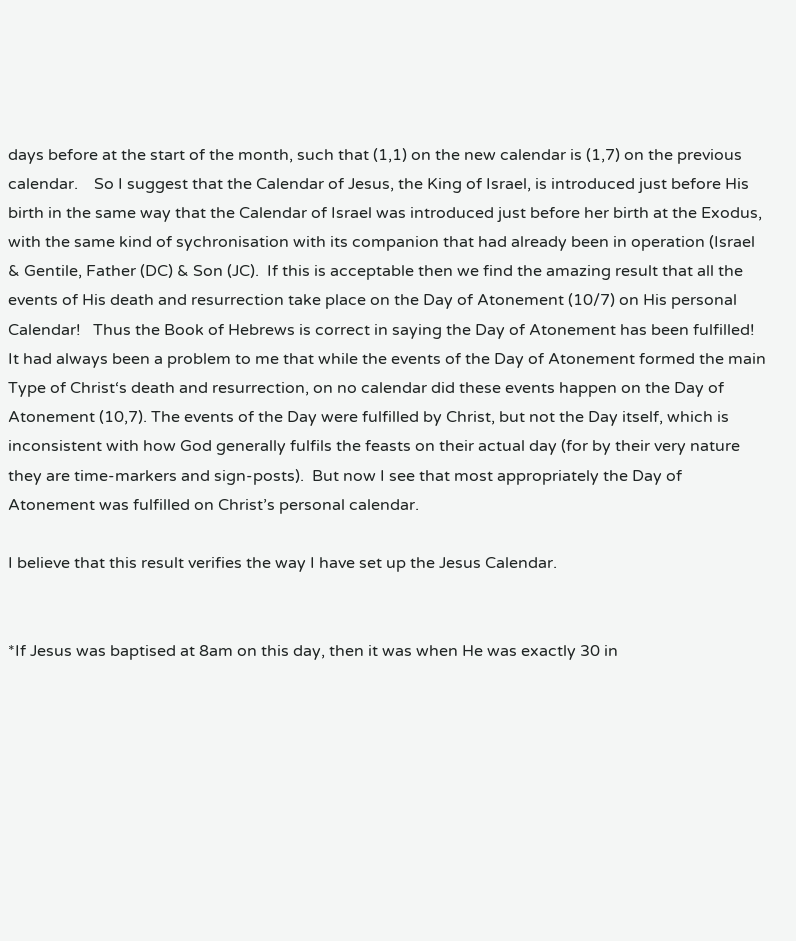days before at the start of the month, such that (1,1) on the new calendar is (1,7) on the previous calendar.    So I suggest that the Calendar of Jesus, the King of Israel, is introduced just before His birth in the same way that the Calendar of Israel was introduced just before her birth at the Exodus, with the same kind of sychronisation with its companion that had already been in operation (Israel & Gentile, Father (DC) & Son (JC).  If this is acceptable then we find the amazing result that all the events of His death and resurrection take place on the Day of Atonement (10/7) on His personal Calendar!   Thus the Book of Hebrews is correct in saying the Day of Atonement has been fulfilled!  It had always been a problem to me that while the events of the Day of Atonement formed the main Type of Christ‘s death and resurrection, on no calendar did these events happen on the Day of Atonement (10,7). The events of the Day were fulfilled by Christ, but not the Day itself, which is inconsistent with how God generally fulfils the feasts on their actual day (for by their very nature they are time-markers and sign-posts).  But now I see that most appropriately the Day of Atonement was fulfilled on Christ’s personal calendar.

I believe that this result verifies the way I have set up the Jesus Calendar.


*If Jesus was baptised at 8am on this day, then it was when He was exactly 30 in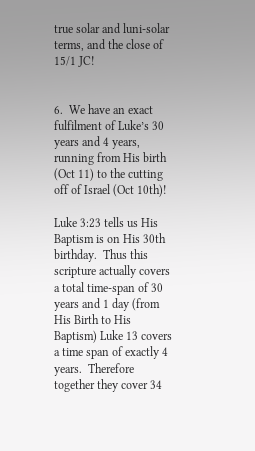true solar and luni-solar terms, and the close of 15/1 JC!


6.  We have an exact fulfilment of Luke’s 30 years and 4 years, running from His birth (Oct 11) to the cutting off of Israel (Oct 10th)!

Luke 3:23 tells us His Baptism is on His 30th birthday.  Thus this scripture actually covers a total time-span of 30 years and 1 day (from His Birth to His Baptism) Luke 13 covers a time span of exactly 4 years.  Therefore together they cover 34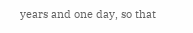years and one day, so that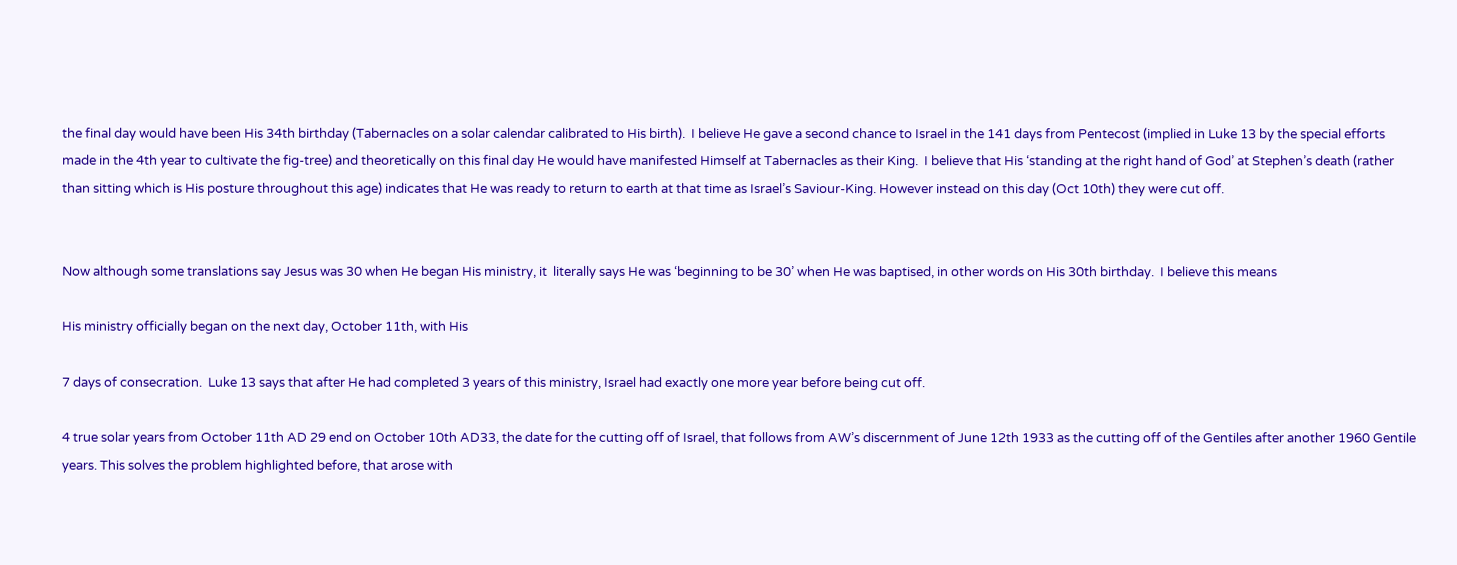the final day would have been His 34th birthday (Tabernacles on a solar calendar calibrated to His birth).  I believe He gave a second chance to Israel in the 141 days from Pentecost (implied in Luke 13 by the special efforts made in the 4th year to cultivate the fig-tree) and theoretically on this final day He would have manifested Himself at Tabernacles as their King.  I believe that His ‘standing at the right hand of God’ at Stephen’s death (rather than sitting which is His posture throughout this age) indicates that He was ready to return to earth at that time as Israel’s Saviour-King. However instead on this day (Oct 10th) they were cut off.


Now although some translations say Jesus was 30 when He began His ministry, it  literally says He was ‘beginning to be 30’ when He was baptised, in other words on His 30th birthday.  I believe this means

His ministry officially began on the next day, October 11th, with His

7 days of consecration.  Luke 13 says that after He had completed 3 years of this ministry, Israel had exactly one more year before being cut off.

4 true solar years from October 11th AD 29 end on October 10th AD33, the date for the cutting off of Israel, that follows from AW’s discernment of June 12th 1933 as the cutting off of the Gentiles after another 1960 Gentile years. This solves the problem highlighted before, that arose with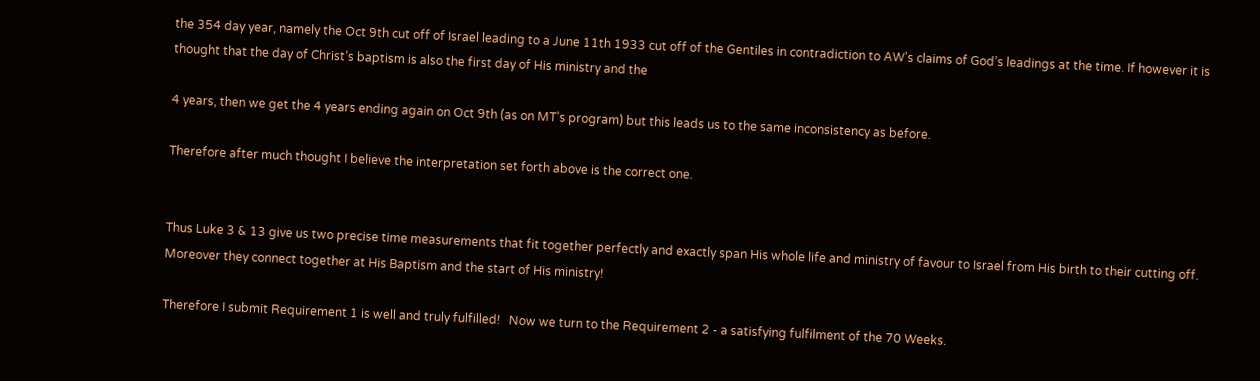the 354 day year, namely the Oct 9th cut off of Israel leading to a June 11th 1933 cut off of the Gentiles in contradiction to AW’s claims of God’s leadings at the time. If however it is thought that the day of Christ’s baptism is also the first day of His ministry and the

4 years, then we get the 4 years ending again on Oct 9th (as on MT’s program) but this leads us to the same inconsistency as before.

Therefore after much thought I believe the interpretation set forth above is the correct one.


Thus Luke 3 & 13 give us two precise time measurements that fit together perfectly and exactly span His whole life and ministry of favour to Israel from His birth to their cutting off.  Moreover they connect together at His Baptism and the start of His ministry!

Therefore I submit Requirement 1 is well and truly fulfilled!   Now we turn to the Requirement 2 - a satisfying fulfilment of the 70 Weeks.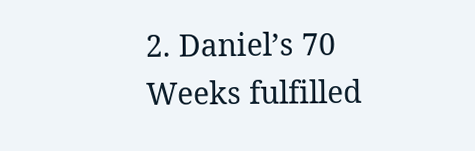2. Daniel’s 70 Weeks fulfilled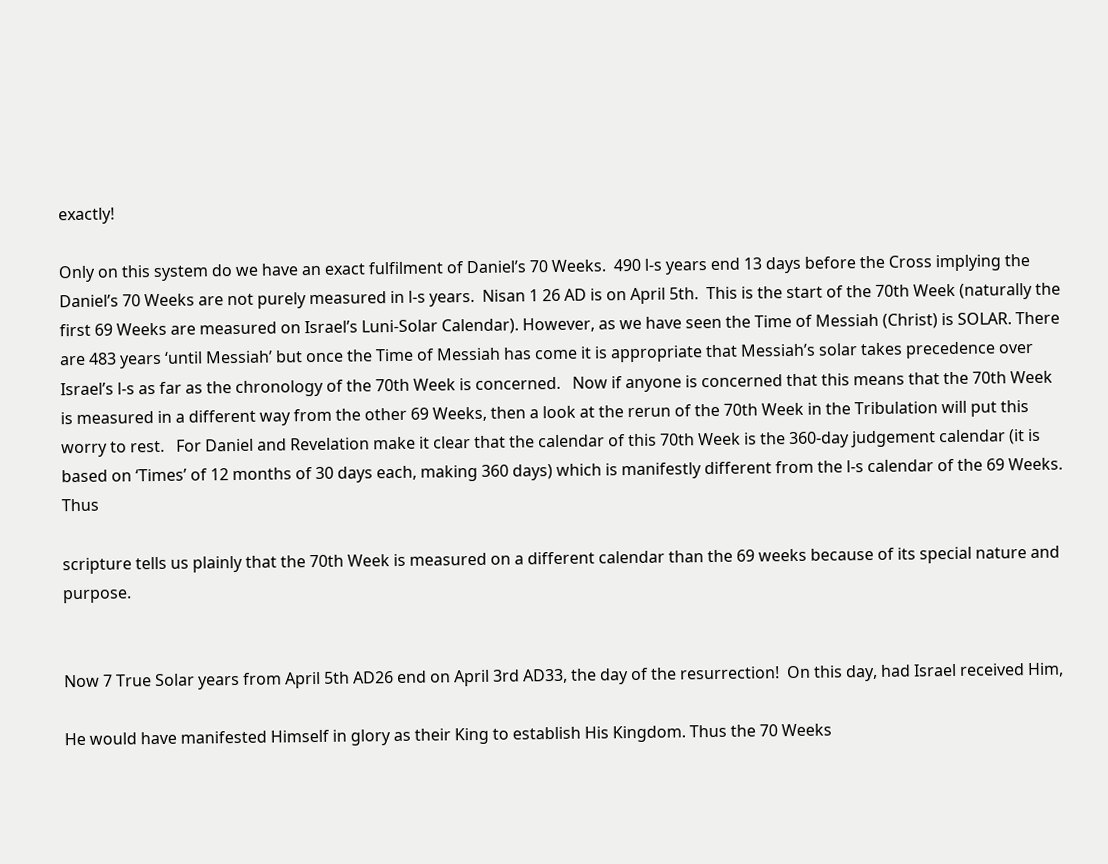exactly!

Only on this system do we have an exact fulfilment of Daniel’s 70 Weeks.  490 l-s years end 13 days before the Cross implying the Daniel’s 70 Weeks are not purely measured in l-s years.  Nisan 1 26 AD is on April 5th.  This is the start of the 70th Week (naturally the first 69 Weeks are measured on Israel’s Luni-Solar Calendar). However, as we have seen the Time of Messiah (Christ) is SOLAR. There are 483 years ‘until Messiah’ but once the Time of Messiah has come it is appropriate that Messiah’s solar takes precedence over Israel’s l-s as far as the chronology of the 70th Week is concerned.   Now if anyone is concerned that this means that the 70th Week is measured in a different way from the other 69 Weeks, then a look at the rerun of the 70th Week in the Tribulation will put this worry to rest.   For Daniel and Revelation make it clear that the calendar of this 70th Week is the 360-day judgement calendar (it is based on ‘Times’ of 12 months of 30 days each, making 360 days) which is manifestly different from the l-s calendar of the 69 Weeks.  Thus

scripture tells us plainly that the 70th Week is measured on a different calendar than the 69 weeks because of its special nature and purpose.


Now 7 True Solar years from April 5th AD26 end on April 3rd AD33, the day of the resurrection!  On this day, had Israel received Him,

He would have manifested Himself in glory as their King to establish His Kingdom. Thus the 70 Weeks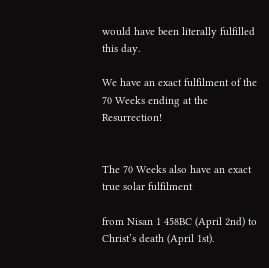would have been literally fulfilled this day.

We have an exact fulfilment of the 70 Weeks ending at the Resurrection!


The 70 Weeks also have an exact true solar fulfilment

from Nisan 1 458BC (April 2nd) to Christ’s death (April 1st).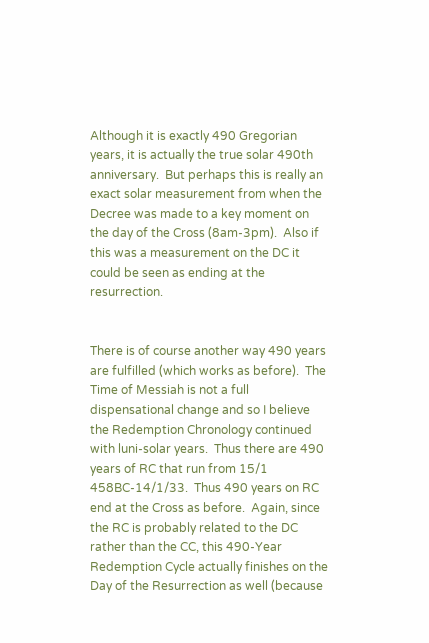Although it is exactly 490 Gregorian years, it is actually the true solar 490th anniversary.  But perhaps this is really an exact solar measurement from when the Decree was made to a key moment on the day of the Cross (8am-3pm).  Also if this was a measurement on the DC it could be seen as ending at the resurrection.


There is of course another way 490 years are fulfilled (which works as before).  The Time of Messiah is not a full dispensational change and so I believe the Redemption Chronology continued with luni-solar years.  Thus there are 490 years of RC that run from 15/1 458BC-14/1/33.  Thus 490 years on RC end at the Cross as before.  Again, since the RC is probably related to the DC rather than the CC, this 490-Year Redemption Cycle actually finishes on the Day of the Resurrection as well (because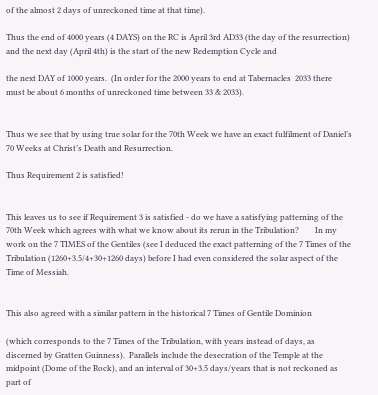of the almost 2 days of unreckoned time at that time).

Thus the end of 4000 years (4 DAYS) on the RC is April 3rd AD33 (the day of the resurrection) and the next day (April 4th) is the start of the new Redemption Cycle and

the next DAY of 1000 years.  (In order for the 2000 years to end at Tabernacles  2033 there must be about 6 months of unreckoned time between 33 & 2033).


Thus we see that by using true solar for the 70th Week we have an exact fulfilment of Daniel’s 70 Weeks at Christ’s Death and Resurrection.

Thus Requirement 2 is satisfied!


This leaves us to see if Requirement 3 is satisfied - do we have a satisfying patterning of the 70th Week which agrees with what we know about its rerun in the Tribulation?        In my work on the 7 TIMES of the Gentiles (see I deduced the exact patterning of the 7 Times of the Tribulation (1260+3.5/4+30+1260 days) before I had even considered the solar aspect of the Time of Messiah.


This also agreed with a similar pattern in the historical 7 Times of Gentile Dominion

(which corresponds to the 7 Times of the Tribulation, with years instead of days, as discerned by Gratten Guinness).  Parallels include the desecration of the Temple at the midpoint (Dome of the Rock), and an interval of 30+3.5 days/years that is not reckoned as part of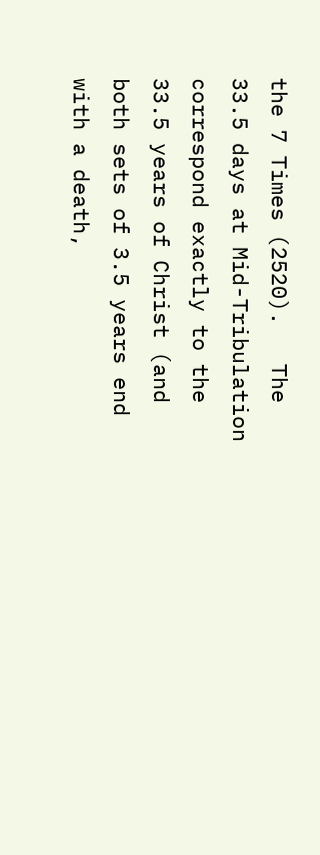the 7 Times (2520).   The 33.5 days at Mid-Tribulation correspond exactly to the 33.5 years of Christ (and both sets of 3.5 years end with a death,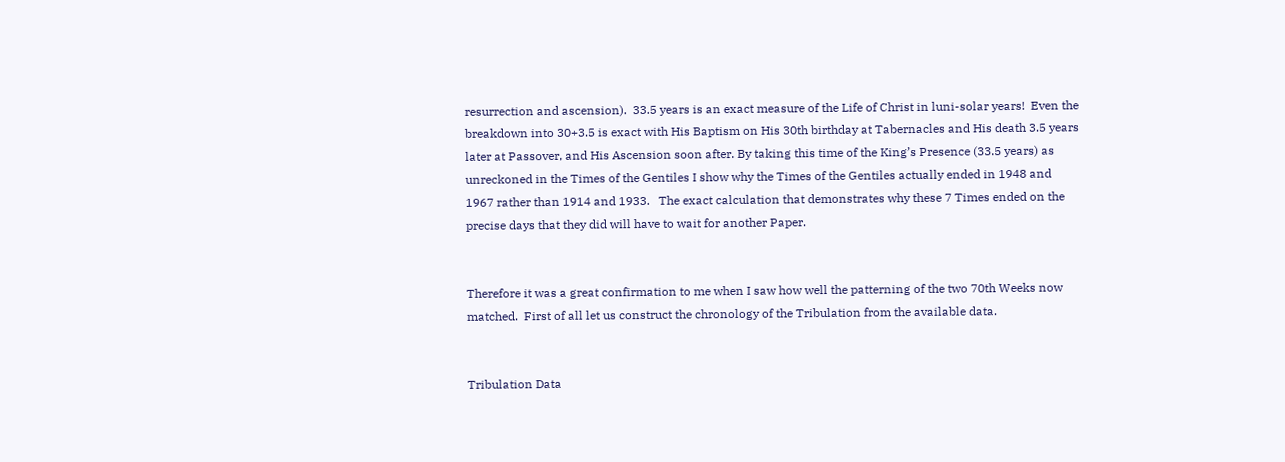resurrection and ascension).  33.5 years is an exact measure of the Life of Christ in luni-solar years!  Even the breakdown into 30+3.5 is exact with His Baptism on His 30th birthday at Tabernacles and His death 3.5 years later at Passover, and His Ascension soon after. By taking this time of the King’s Presence (33.5 years) as unreckoned in the Times of the Gentiles I show why the Times of the Gentiles actually ended in 1948 and 1967 rather than 1914 and 1933.   The exact calculation that demonstrates why these 7 Times ended on the precise days that they did will have to wait for another Paper.


Therefore it was a great confirmation to me when I saw how well the patterning of the two 70th Weeks now matched.  First of all let us construct the chronology of the Tribulation from the available data.


Tribulation Data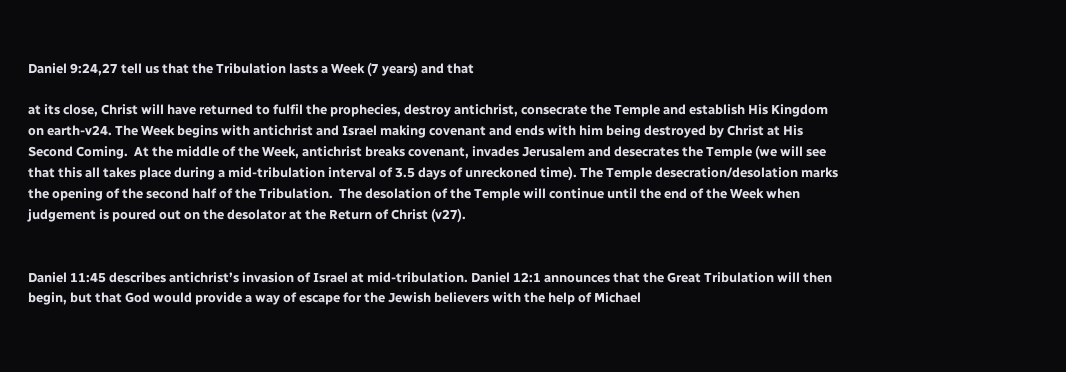Daniel 9:24,27 tell us that the Tribulation lasts a Week (7 years) and that

at its close, Christ will have returned to fulfil the prophecies, destroy antichrist, consecrate the Temple and establish His Kingdom on earth-v24. The Week begins with antichrist and Israel making covenant and ends with him being destroyed by Christ at His Second Coming.  At the middle of the Week, antichrist breaks covenant, invades Jerusalem and desecrates the Temple (we will see that this all takes place during a mid-tribulation interval of 3.5 days of unreckoned time). The Temple desecration/desolation marks the opening of the second half of the Tribulation.  The desolation of the Temple will continue until the end of the Week when judgement is poured out on the desolator at the Return of Christ (v27).


Daniel 11:45 describes antichrist’s invasion of Israel at mid-tribulation. Daniel 12:1 announces that the Great Tribulation will then begin, but that God would provide a way of escape for the Jewish believers with the help of Michael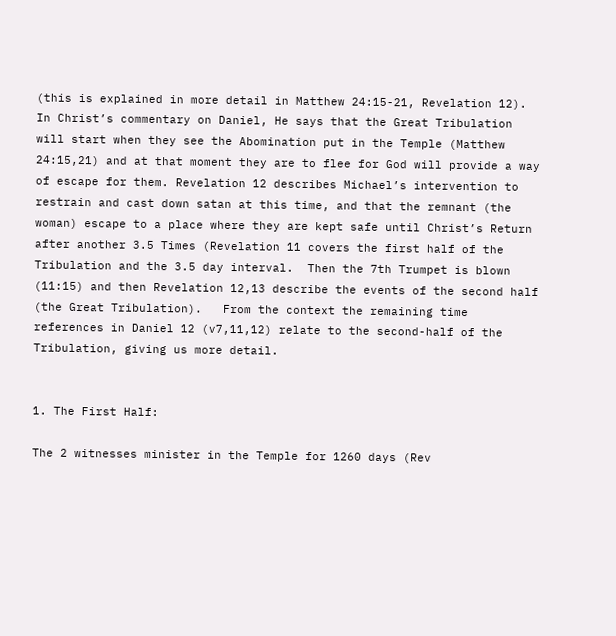(this is explained in more detail in Matthew 24:15-21, Revelation 12).  In Christ’s commentary on Daniel, He says that the Great Tribulation will start when they see the Abomination put in the Temple (Matthew 24:15,21) and at that moment they are to flee for God will provide a way of escape for them. Revelation 12 describes Michael’s intervention to restrain and cast down satan at this time, and that the remnant (the woman) escape to a place where they are kept safe until Christ’s Return after another 3.5 Times (Revelation 11 covers the first half of the Tribulation and the 3.5 day interval.  Then the 7th Trumpet is blown (11:15) and then Revelation 12,13 describe the events of the second half (the Great Tribulation).   From the context the remaining time references in Daniel 12 (v7,11,12) relate to the second-half of the Tribulation, giving us more detail.


1. The First Half:

The 2 witnesses minister in the Temple for 1260 days (Rev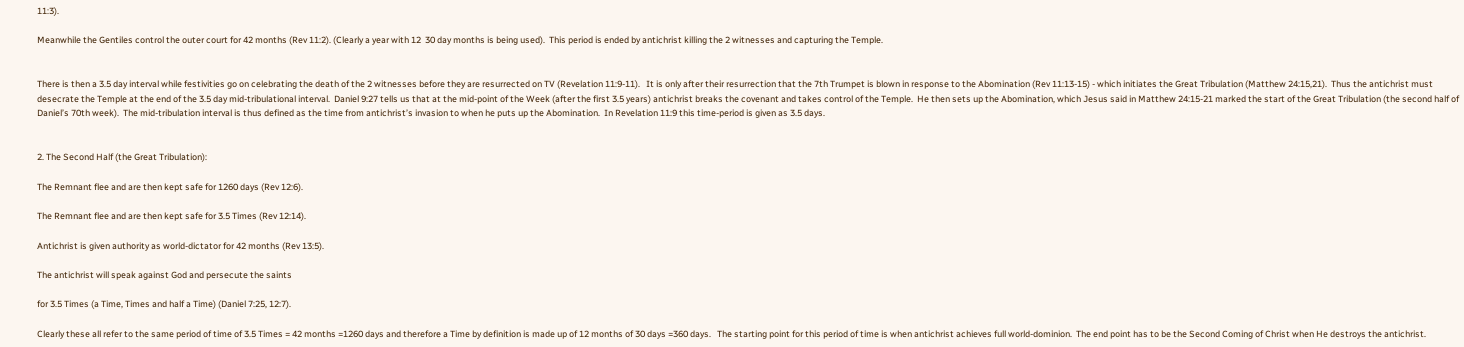11:3).

Meanwhile the Gentiles control the outer court for 42 months (Rev 11:2). (Clearly a year with 12  30 day months is being used).  This period is ended by antichrist killing the 2 witnesses and capturing the Temple.


There is then a 3.5 day interval while festivities go on celebrating the death of the 2 witnesses before they are resurrected on TV (Revelation 11:9-11).   It is only after their resurrection that the 7th Trumpet is blown in response to the Abomination (Rev 11:13-15) - which initiates the Great Tribulation (Matthew 24:15,21).  Thus the antichrist must desecrate the Temple at the end of the 3.5 day mid-tribulational interval.  Daniel 9:27 tells us that at the mid-point of the Week (after the first 3.5 years) antichrist breaks the covenant and takes control of the Temple.  He then sets up the Abomination, which Jesus said in Matthew 24:15-21 marked the start of the Great Tribulation (the second half of Daniel’s 70th week).  The mid-tribulation interval is thus defined as the time from antichrist’s invasion to when he puts up the Abomination.  In Revelation 11:9 this time-period is given as 3.5 days.


2. The Second Half (the Great Tribulation):

The Remnant flee and are then kept safe for 1260 days (Rev 12:6).

The Remnant flee and are then kept safe for 3.5 Times (Rev 12:14).

Antichrist is given authority as world-dictator for 42 months (Rev 13:5).

The antichrist will speak against God and persecute the saints

for 3.5 Times (a Time, Times and half a Time) (Daniel 7:25, 12:7).

Clearly these all refer to the same period of time of 3.5 Times = 42 months =1260 days and therefore a Time by definition is made up of 12 months of 30 days =360 days.   The starting point for this period of time is when antichrist achieves full world-dominion.  The end point has to be the Second Coming of Christ when He destroys the antichrist.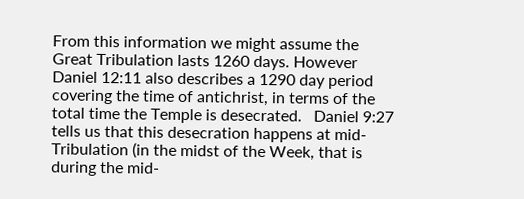From this information we might assume the Great Tribulation lasts 1260 days. However Daniel 12:11 also describes a 1290 day period covering the time of antichrist, in terms of the total time the Temple is desecrated.   Daniel 9:27 tells us that this desecration happens at mid-Tribulation (in the midst of the Week, that is during the mid-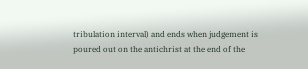tribulation interval) and ends when judgement is poured out on the antichrist at the end of the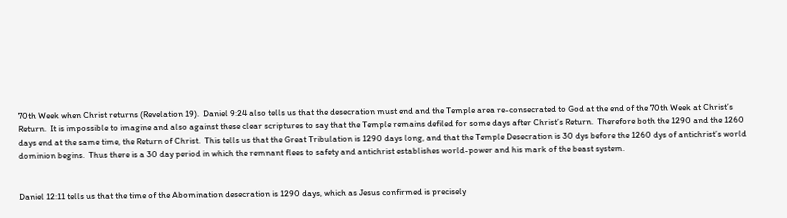70th Week when Christ returns (Revelation 19).  Daniel 9:24 also tells us that the desecration must end and the Temple area re-consecrated to God at the end of the 70th Week at Christ’s Return.  It is impossible to imagine and also against these clear scriptures to say that the Temple remains defiled for some days after Christ’s Return.  Therefore both the 1290 and the 1260 days end at the same time, the Return of Christ.  This tells us that the Great Tribulation is 1290 days long, and that the Temple Desecration is 30 dys before the 1260 dys of antichrist’s world dominion begins.  Thus there is a 30 day period in which the remnant flees to safety and antichrist establishes world-power and his mark of the beast system.


Daniel 12:11 tells us that the time of the Abomination desecration is 1290 days, which as Jesus confirmed is precisely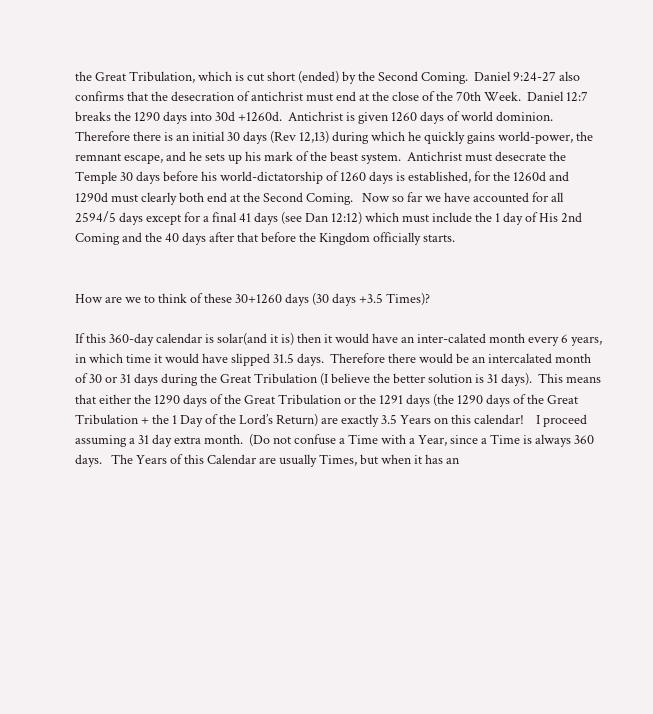the Great Tribulation, which is cut short (ended) by the Second Coming.  Daniel 9:24-27 also confirms that the desecration of antichrist must end at the close of the 70th Week.  Daniel 12:7 breaks the 1290 days into 30d +1260d.  Antichrist is given 1260 days of world dominion.  Therefore there is an initial 30 days (Rev 12,13) during which he quickly gains world-power, the remnant escape, and he sets up his mark of the beast system.  Antichrist must desecrate the Temple 30 days before his world-dictatorship of 1260 days is established, for the 1260d and 1290d must clearly both end at the Second Coming.   Now so far we have accounted for all 2594/5 days except for a final 41 days (see Dan 12:12) which must include the 1 day of His 2nd Coming and the 40 days after that before the Kingdom officially starts.


How are we to think of these 30+1260 days (30 days +3.5 Times)?

If this 360-day calendar is solar(and it is) then it would have an inter-calated month every 6 years, in which time it would have slipped 31.5 days.  Therefore there would be an intercalated month of 30 or 31 days during the Great Tribulation (I believe the better solution is 31 days).  This means that either the 1290 days of the Great Tribulation or the 1291 days (the 1290 days of the Great Tribulation + the 1 Day of the Lord’s Return) are exactly 3.5 Years on this calendar!    I proceed assuming a 31 day extra month.  (Do not confuse a Time with a Year, since a Time is always 360 days.   The Years of this Calendar are usually Times, but when it has an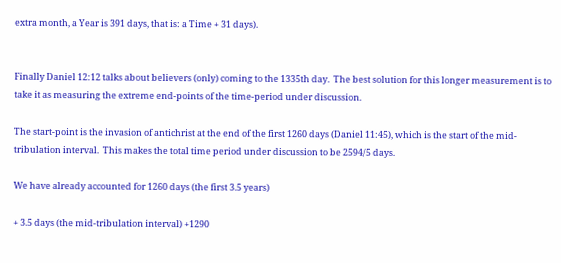extra month, a Year is 391 days, that is: a Time + 31 days).


Finally Daniel 12:12 talks about believers (only) coming to the 1335th day.  The best solution for this longer measurement is to take it as measuring the extreme end-points of the time-period under discussion.

The start-point is the invasion of antichrist at the end of the first 1260 days (Daniel 11:45), which is the start of the mid-tribulation interval.  This makes the total time period under discussion to be 2594/5 days.

We have already accounted for 1260 days (the first 3.5 years)

+ 3.5 days (the mid-tribulation interval) +1290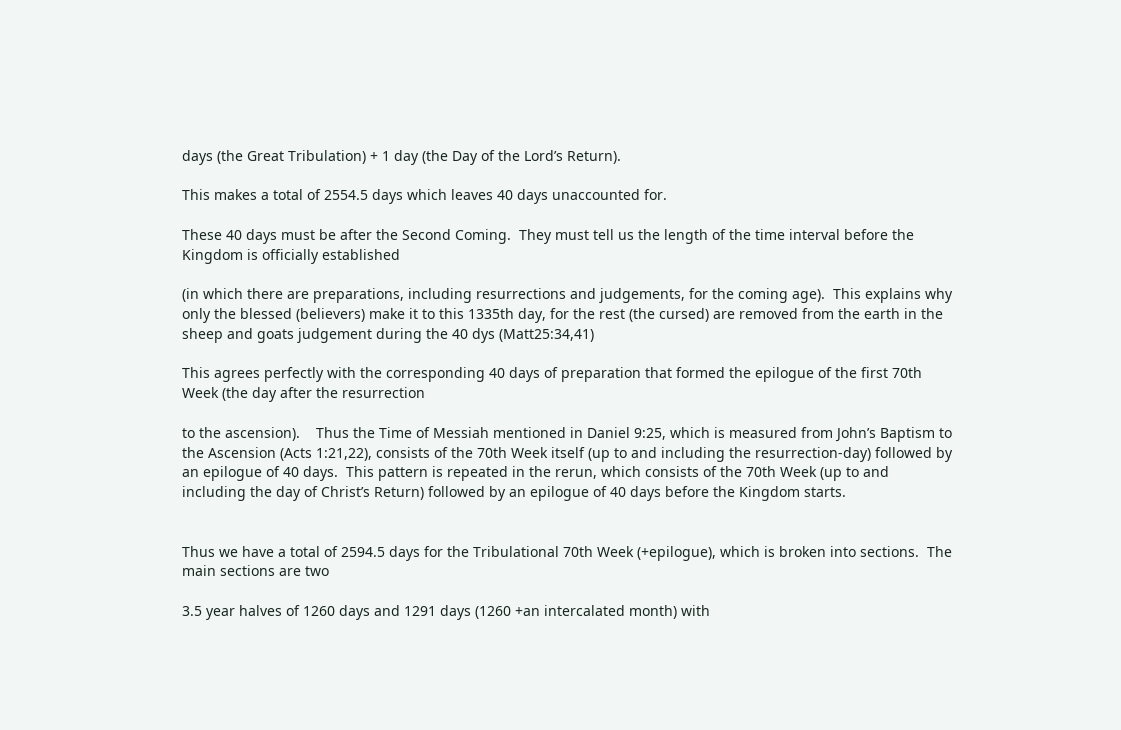days (the Great Tribulation) + 1 day (the Day of the Lord’s Return).

This makes a total of 2554.5 days which leaves 40 days unaccounted for.

These 40 days must be after the Second Coming.  They must tell us the length of the time interval before the Kingdom is officially established

(in which there are preparations, including resurrections and judgements, for the coming age).  This explains why only the blessed (believers) make it to this 1335th day, for the rest (the cursed) are removed from the earth in the sheep and goats judgement during the 40 dys (Matt25:34,41)

This agrees perfectly with the corresponding 40 days of preparation that formed the epilogue of the first 70th Week (the day after the resurrection

to the ascension).    Thus the Time of Messiah mentioned in Daniel 9:25, which is measured from John’s Baptism to the Ascension (Acts 1:21,22), consists of the 70th Week itself (up to and including the resurrection-day) followed by an epilogue of 40 days.  This pattern is repeated in the rerun, which consists of the 70th Week (up to and including the day of Christ’s Return) followed by an epilogue of 40 days before the Kingdom starts.


Thus we have a total of 2594.5 days for the Tribulational 70th Week (+epilogue), which is broken into sections.  The main sections are two

3.5 year halves of 1260 days and 1291 days (1260 +an intercalated month) with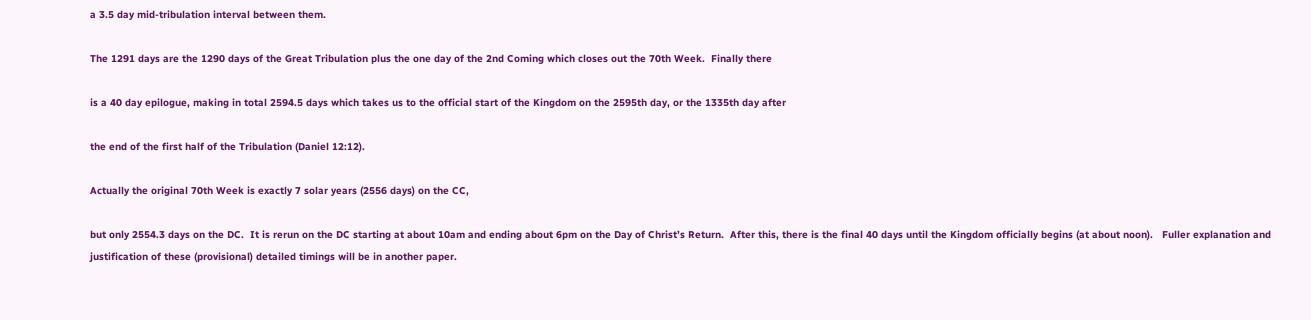a 3.5 day mid-tribulation interval between them.

The 1291 days are the 1290 days of the Great Tribulation plus the one day of the 2nd Coming which closes out the 70th Week.  Finally there

is a 40 day epilogue, making in total 2594.5 days which takes us to the official start of the Kingdom on the 2595th day, or the 1335th day after

the end of the first half of the Tribulation (Daniel 12:12).

Actually the original 70th Week is exactly 7 solar years (2556 days) on the CC,

but only 2554.3 days on the DC.  It is rerun on the DC starting at about 10am and ending about 6pm on the Day of Christ’s Return.  After this, there is the final 40 days until the Kingdom officially begins (at about noon).   Fuller explanation and justification of these (provisional) detailed timings will be in another paper.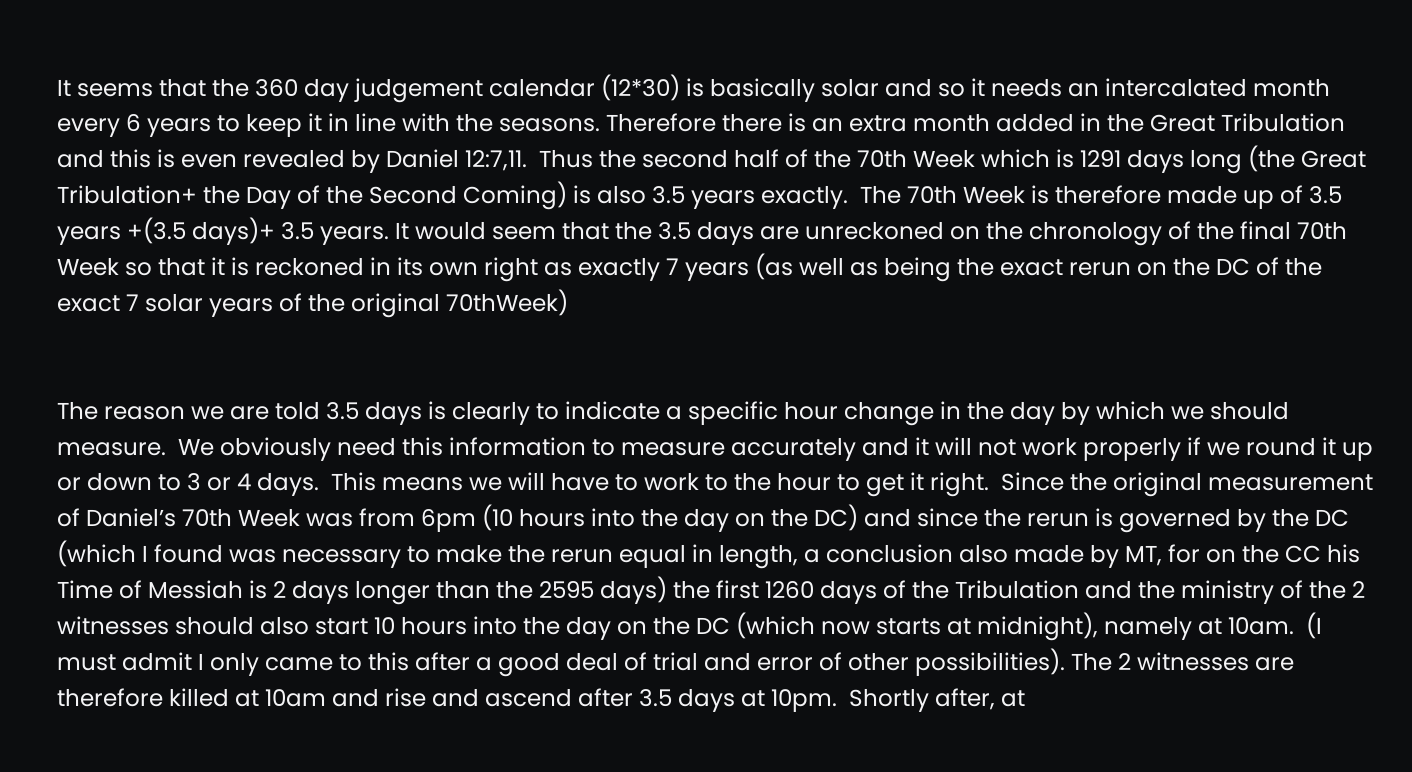It seems that the 360 day judgement calendar (12*30) is basically solar and so it needs an intercalated month every 6 years to keep it in line with the seasons. Therefore there is an extra month added in the Great Tribulation and this is even revealed by Daniel 12:7,11.  Thus the second half of the 70th Week which is 1291 days long (the Great Tribulation+ the Day of the Second Coming) is also 3.5 years exactly.  The 70th Week is therefore made up of 3.5 years +(3.5 days)+ 3.5 years. It would seem that the 3.5 days are unreckoned on the chronology of the final 70th Week so that it is reckoned in its own right as exactly 7 years (as well as being the exact rerun on the DC of the exact 7 solar years of the original 70thWeek)


The reason we are told 3.5 days is clearly to indicate a specific hour change in the day by which we should measure.  We obviously need this information to measure accurately and it will not work properly if we round it up or down to 3 or 4 days.  This means we will have to work to the hour to get it right.  Since the original measurement of Daniel’s 70th Week was from 6pm (10 hours into the day on the DC) and since the rerun is governed by the DC (which I found was necessary to make the rerun equal in length, a conclusion also made by MT, for on the CC his Time of Messiah is 2 days longer than the 2595 days) the first 1260 days of the Tribulation and the ministry of the 2 witnesses should also start 10 hours into the day on the DC (which now starts at midnight), namely at 10am.  (I must admit I only came to this after a good deal of trial and error of other possibilities). The 2 witnesses are therefore killed at 10am and rise and ascend after 3.5 days at 10pm.  Shortly after, at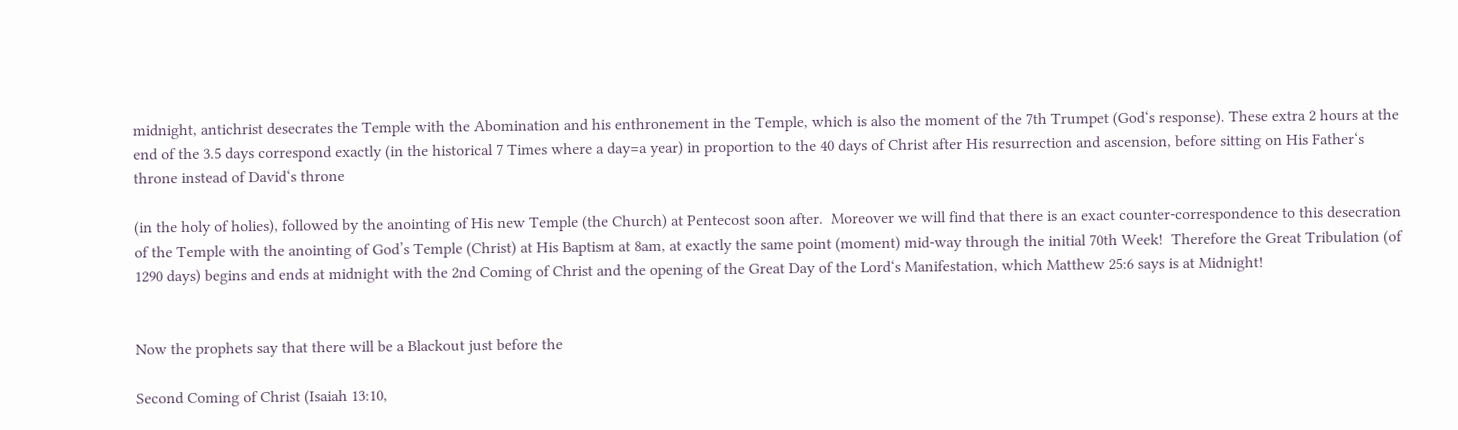midnight, antichrist desecrates the Temple with the Abomination and his enthronement in the Temple, which is also the moment of the 7th Trumpet (God‘s response). These extra 2 hours at the end of the 3.5 days correspond exactly (in the historical 7 Times where a day=a year) in proportion to the 40 days of Christ after His resurrection and ascension, before sitting on His Father‘s throne instead of David‘s throne

(in the holy of holies), followed by the anointing of His new Temple (the Church) at Pentecost soon after.  Moreover we will find that there is an exact counter-correspondence to this desecration of the Temple with the anointing of God’s Temple (Christ) at His Baptism at 8am, at exactly the same point (moment) mid-way through the initial 70th Week!  Therefore the Great Tribulation (of 1290 days) begins and ends at midnight with the 2nd Coming of Christ and the opening of the Great Day of the Lord‘s Manifestation, which Matthew 25:6 says is at Midnight!


Now the prophets say that there will be a Blackout just before the

Second Coming of Christ (Isaiah 13:10,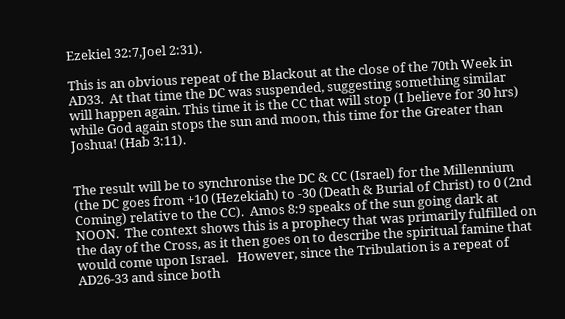Ezekiel 32:7,Joel 2:31).

This is an obvious repeat of the Blackout at the close of the 70th Week in AD33.  At that time the DC was suspended, suggesting something similar will happen again. This time it is the CC that will stop (I believe for 30 hrs) while God again stops the sun and moon, this time for the Greater than Joshua! (Hab 3:11).


The result will be to synchronise the DC & CC (Israel) for the Millennium (the DC goes from +10 (Hezekiah) to -30 (Death & Burial of Christ) to 0 (2nd Coming) relative to the CC).  Amos 8:9 speaks of the sun going dark at NOON.  The context shows this is a prophecy that was primarily fulfilled on the day of the Cross, as it then goes on to describe the spiritual famine that would come upon Israel.   However, since the Tribulation is a repeat of AD26-33 and since both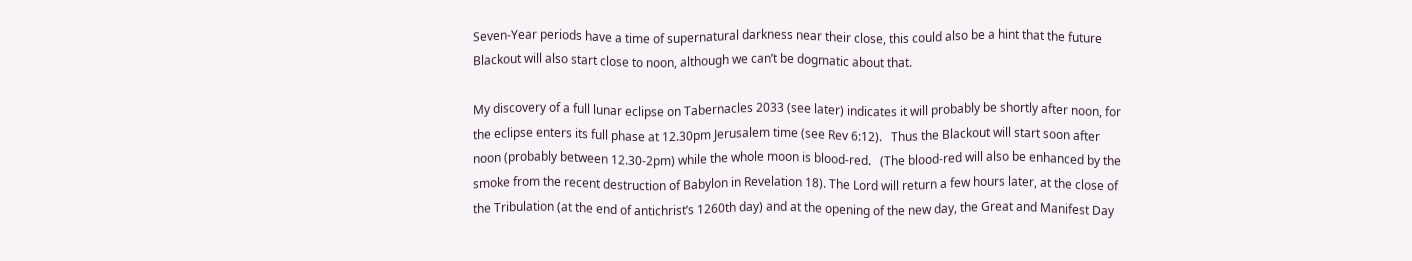Seven-Year periods have a time of supernatural darkness near their close, this could also be a hint that the future Blackout will also start close to noon, although we can’t be dogmatic about that.

My discovery of a full lunar eclipse on Tabernacles 2033 (see later) indicates it will probably be shortly after noon, for the eclipse enters its full phase at 12.30pm Jerusalem time (see Rev 6:12).   Thus the Blackout will start soon after noon (probably between 12.30-2pm) while the whole moon is blood-red.   (The blood-red will also be enhanced by the smoke from the recent destruction of Babylon in Revelation 18). The Lord will return a few hours later, at the close of the Tribulation (at the end of antichrist’s 1260th day) and at the opening of the new day, the Great and Manifest Day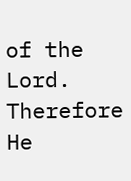of the Lord.    Therefore He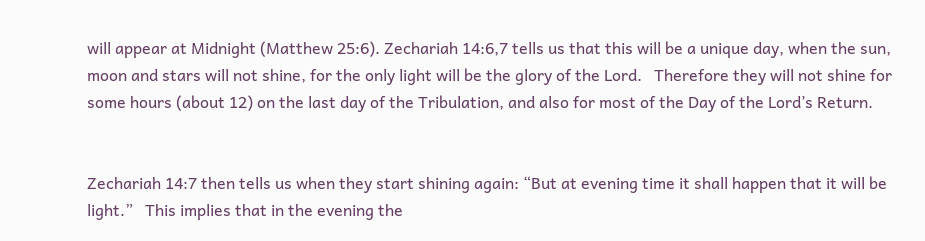will appear at Midnight (Matthew 25:6). Zechariah 14:6,7 tells us that this will be a unique day, when the sun, moon and stars will not shine, for the only light will be the glory of the Lord.   Therefore they will not shine for some hours (about 12) on the last day of the Tribulation, and also for most of the Day of the Lord’s Return.


Zechariah 14:7 then tells us when they start shining again: “But at evening time it shall happen that it will be light.”   This implies that in the evening the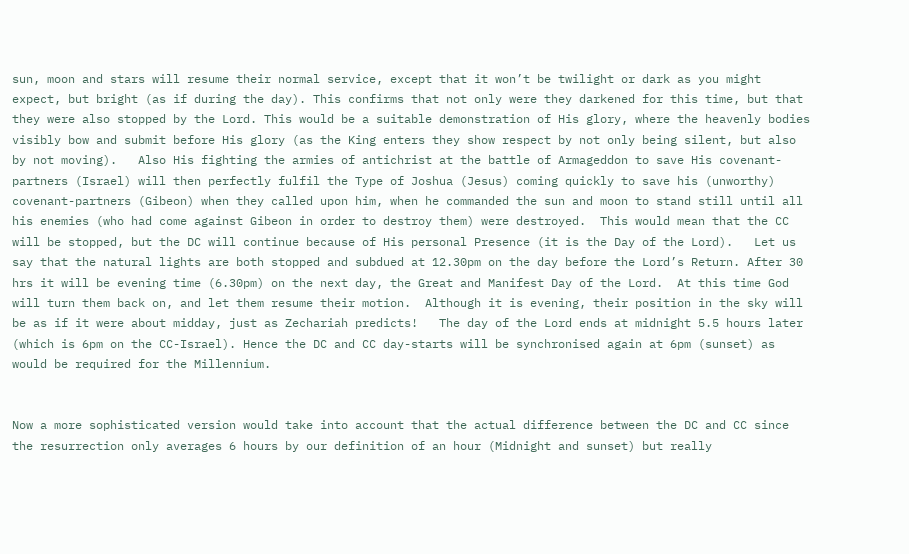sun, moon and stars will resume their normal service, except that it won’t be twilight or dark as you might expect, but bright (as if during the day). This confirms that not only were they darkened for this time, but that they were also stopped by the Lord. This would be a suitable demonstration of His glory, where the heavenly bodies visibly bow and submit before His glory (as the King enters they show respect by not only being silent, but also by not moving).   Also His fighting the armies of antichrist at the battle of Armageddon to save His covenant-partners (Israel) will then perfectly fulfil the Type of Joshua (Jesus) coming quickly to save his (unworthy) covenant-partners (Gibeon) when they called upon him, when he commanded the sun and moon to stand still until all his enemies (who had come against Gibeon in order to destroy them) were destroyed.  This would mean that the CC will be stopped, but the DC will continue because of His personal Presence (it is the Day of the Lord).   Let us say that the natural lights are both stopped and subdued at 12.30pm on the day before the Lord’s Return. After 30 hrs it will be evening time (6.30pm) on the next day, the Great and Manifest Day of the Lord.  At this time God will turn them back on, and let them resume their motion.  Although it is evening, their position in the sky will be as if it were about midday, just as Zechariah predicts!   The day of the Lord ends at midnight 5.5 hours later (which is 6pm on the CC-Israel). Hence the DC and CC day-starts will be synchronised again at 6pm (sunset) as would be required for the Millennium.


Now a more sophisticated version would take into account that the actual difference between the DC and CC since the resurrection only averages 6 hours by our definition of an hour (Midnight and sunset) but really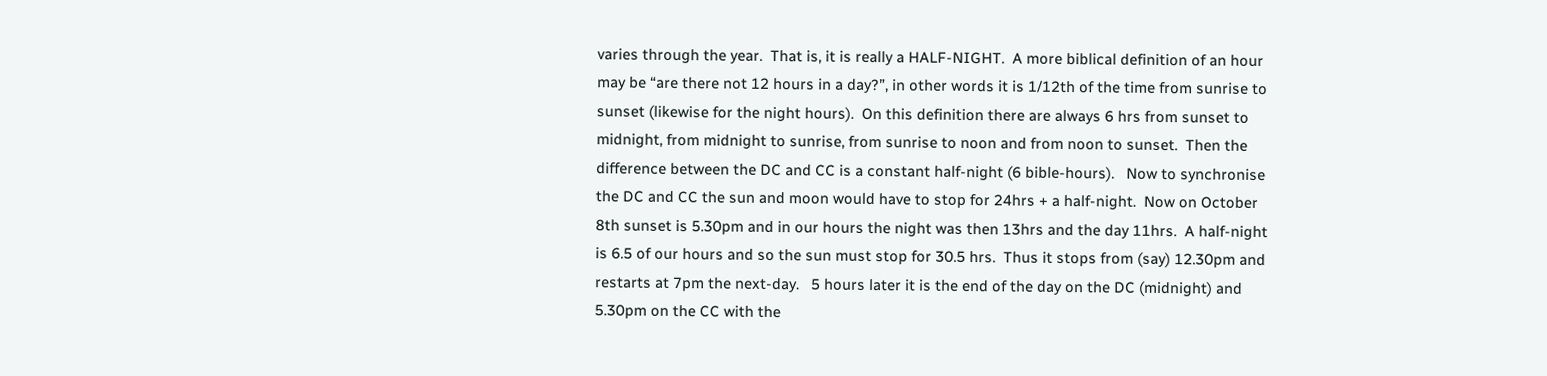varies through the year.  That is, it is really a HALF-NIGHT.  A more biblical definition of an hour may be “are there not 12 hours in a day?”, in other words it is 1/12th of the time from sunrise to sunset (likewise for the night hours).  On this definition there are always 6 hrs from sunset to midnight, from midnight to sunrise, from sunrise to noon and from noon to sunset.  Then the difference between the DC and CC is a constant half-night (6 bible-hours).   Now to synchronise the DC and CC the sun and moon would have to stop for 24hrs + a half-night.  Now on October 8th sunset is 5.30pm and in our hours the night was then 13hrs and the day 11hrs.  A half-night is 6.5 of our hours and so the sun must stop for 30.5 hrs.  Thus it stops from (say) 12.30pm and restarts at 7pm the next-day.   5 hours later it is the end of the day on the DC (midnight) and 5.30pm on the CC with the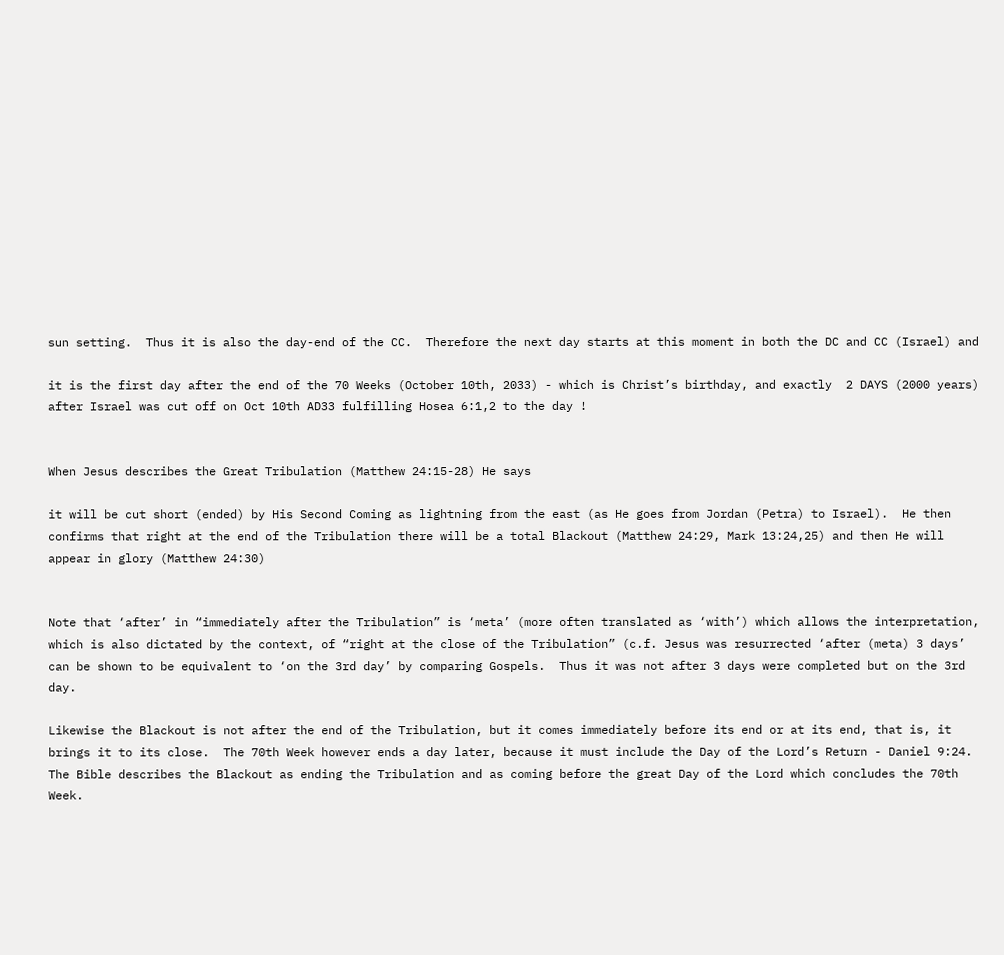sun setting.  Thus it is also the day-end of the CC.  Therefore the next day starts at this moment in both the DC and CC (Israel) and

it is the first day after the end of the 70 Weeks (October 10th, 2033) - which is Christ’s birthday, and exactly  2 DAYS (2000 years) after Israel was cut off on Oct 10th AD33 fulfilling Hosea 6:1,2 to the day !


When Jesus describes the Great Tribulation (Matthew 24:15-28) He says

it will be cut short (ended) by His Second Coming as lightning from the east (as He goes from Jordan (Petra) to Israel).  He then confirms that right at the end of the Tribulation there will be a total Blackout (Matthew 24:29, Mark 13:24,25) and then He will appear in glory (Matthew 24:30)


Note that ‘after’ in “immediately after the Tribulation” is ‘meta’ (more often translated as ‘with’) which allows the interpretation, which is also dictated by the context, of “right at the close of the Tribulation” (c.f. Jesus was resurrected ‘after (meta) 3 days’ can be shown to be equivalent to ‘on the 3rd day’ by comparing Gospels.  Thus it was not after 3 days were completed but on the 3rd day.

Likewise the Blackout is not after the end of the Tribulation, but it comes immediately before its end or at its end, that is, it brings it to its close.  The 70th Week however ends a day later, because it must include the Day of the Lord’s Return - Daniel 9:24.  The Bible describes the Blackout as ending the Tribulation and as coming before the great Day of the Lord which concludes the 70th Week.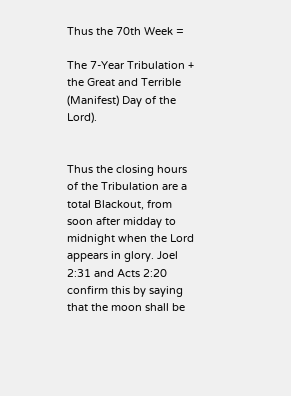Thus the 70th Week =

The 7-Year Tribulation + the Great and Terrible (Manifest) Day of the Lord).


Thus the closing hours of the Tribulation are a total Blackout, from soon after midday to midnight when the Lord appears in glory. Joel 2:31 and Acts 2:20 confirm this by saying that the moon shall be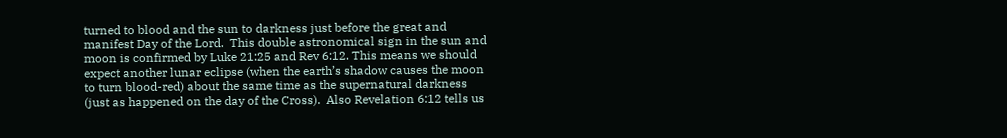turned to blood and the sun to darkness just before the great and manifest Day of the Lord.  This double astronomical sign in the sun and moon is confirmed by Luke 21:25 and Rev 6:12. This means we should expect another lunar eclipse (when the earth’s shadow causes the moon to turn blood-red) about the same time as the supernatural darkness (just as happened on the day of the Cross).  Also Revelation 6:12 tells us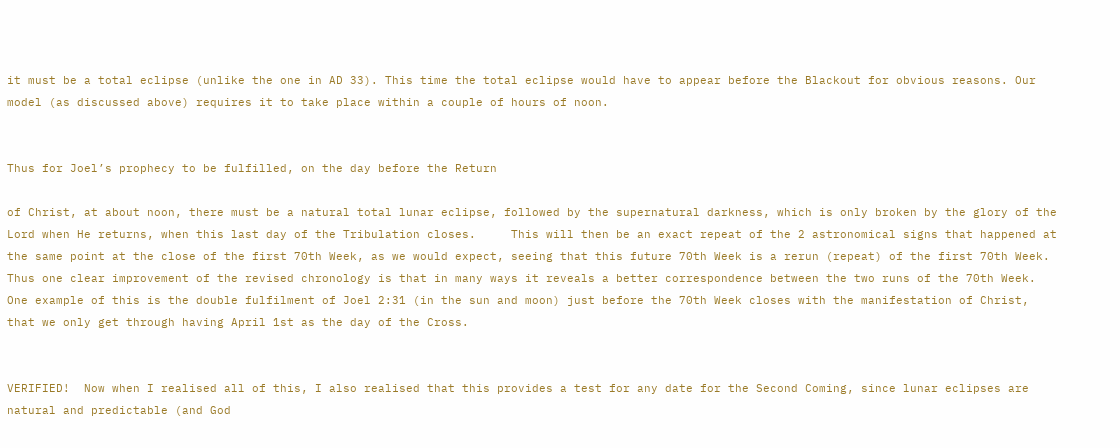it must be a total eclipse (unlike the one in AD 33). This time the total eclipse would have to appear before the Blackout for obvious reasons. Our model (as discussed above) requires it to take place within a couple of hours of noon.


Thus for Joel’s prophecy to be fulfilled, on the day before the Return

of Christ, at about noon, there must be a natural total lunar eclipse, followed by the supernatural darkness, which is only broken by the glory of the Lord when He returns, when this last day of the Tribulation closes.     This will then be an exact repeat of the 2 astronomical signs that happened at the same point at the close of the first 70th Week, as we would expect, seeing that this future 70th Week is a rerun (repeat) of the first 70th Week. Thus one clear improvement of the revised chronology is that in many ways it reveals a better correspondence between the two runs of the 70th Week. One example of this is the double fulfilment of Joel 2:31 (in the sun and moon) just before the 70th Week closes with the manifestation of Christ, that we only get through having April 1st as the day of the Cross.


VERIFIED!  Now when I realised all of this, I also realised that this provides a test for any date for the Second Coming, since lunar eclipses are natural and predictable (and God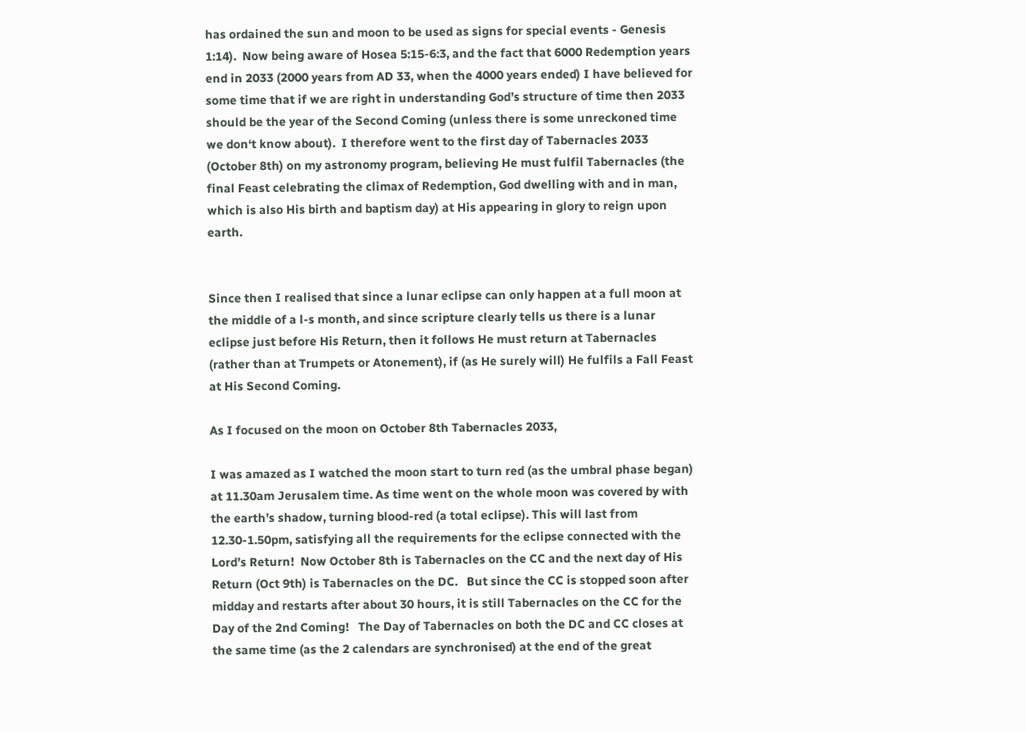has ordained the sun and moon to be used as signs for special events - Genesis 1:14).  Now being aware of Hosea 5:15-6:3, and the fact that 6000 Redemption years end in 2033 (2000 years from AD 33, when the 4000 years ended) I have believed for some time that if we are right in understanding God’s structure of time then 2033 should be the year of the Second Coming (unless there is some unreckoned time we don‘t know about).  I therefore went to the first day of Tabernacles 2033 (October 8th) on my astronomy program, believing He must fulfil Tabernacles (the final Feast celebrating the climax of Redemption, God dwelling with and in man, which is also His birth and baptism day) at His appearing in glory to reign upon earth.


Since then I realised that since a lunar eclipse can only happen at a full moon at the middle of a l-s month, and since scripture clearly tells us there is a lunar eclipse just before His Return, then it follows He must return at Tabernacles (rather than at Trumpets or Atonement), if (as He surely will) He fulfils a Fall Feast at His Second Coming.

As I focused on the moon on October 8th Tabernacles 2033,

I was amazed as I watched the moon start to turn red (as the umbral phase began) at 11.30am Jerusalem time. As time went on the whole moon was covered by with the earth’s shadow, turning blood-red (a total eclipse). This will last from 12.30-1.50pm, satisfying all the requirements for the eclipse connected with the Lord’s Return!  Now October 8th is Tabernacles on the CC and the next day of His Return (Oct 9th) is Tabernacles on the DC.   But since the CC is stopped soon after midday and restarts after about 30 hours, it is still Tabernacles on the CC for the Day of the 2nd Coming!   The Day of Tabernacles on both the DC and CC closes at the same time (as the 2 calendars are synchronised) at the end of the great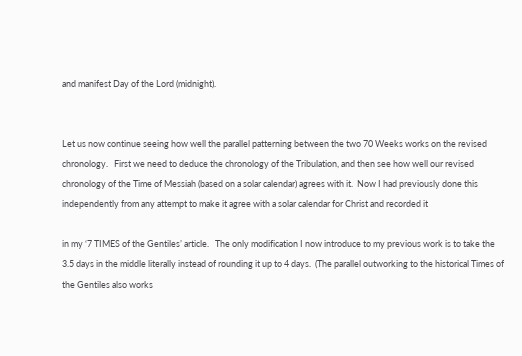and manifest Day of the Lord (midnight).


Let us now continue seeing how well the parallel patterning between the two 70 Weeks works on the revised chronology.   First we need to deduce the chronology of the Tribulation, and then see how well our revised chronology of the Time of Messiah (based on a solar calendar) agrees with it.  Now I had previously done this independently from any attempt to make it agree with a solar calendar for Christ and recorded it

in my ‘7 TIMES of the Gentiles’ article.   The only modification I now introduce to my previous work is to take the 3.5 days in the middle literally instead of rounding it up to 4 days.  (The parallel outworking to the historical Times of the Gentiles also works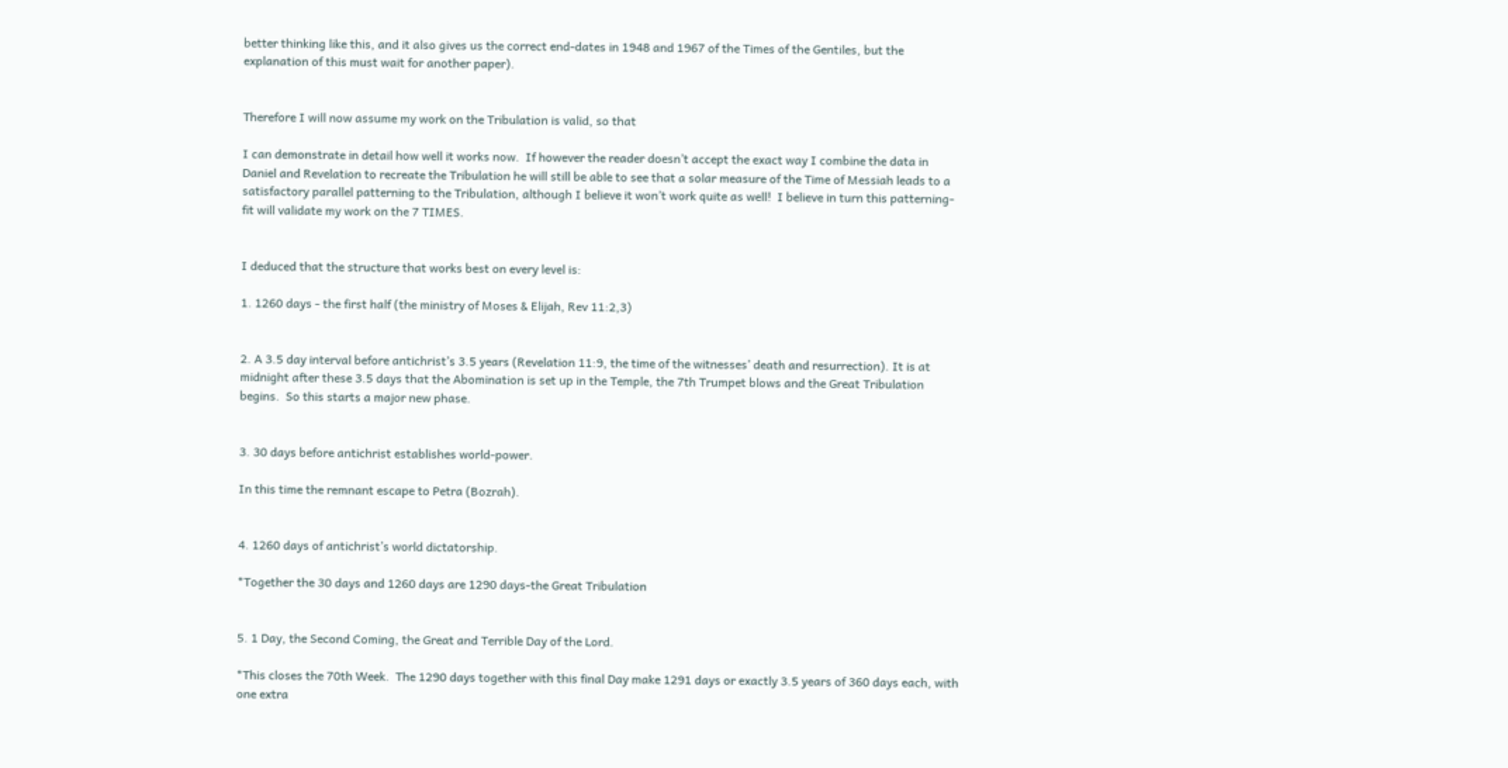better thinking like this, and it also gives us the correct end-dates in 1948 and 1967 of the Times of the Gentiles, but the explanation of this must wait for another paper).


Therefore I will now assume my work on the Tribulation is valid, so that

I can demonstrate in detail how well it works now.  If however the reader doesn’t accept the exact way I combine the data in Daniel and Revelation to recreate the Tribulation he will still be able to see that a solar measure of the Time of Messiah leads to a satisfactory parallel patterning to the Tribulation, although I believe it won’t work quite as well!  I believe in turn this patterning-fit will validate my work on the 7 TIMES.


I deduced that the structure that works best on every level is:

1. 1260 days - the first half (the ministry of Moses & Elijah, Rev 11:2,3)


2. A 3.5 day interval before antichrist’s 3.5 years (Revelation 11:9, the time of the witnesses’ death and resurrection). It is at midnight after these 3.5 days that the Abomination is set up in the Temple, the 7th Trumpet blows and the Great Tribulation begins.  So this starts a major new phase.


3. 30 days before antichrist establishes world-power.

In this time the remnant escape to Petra (Bozrah).


4. 1260 days of antichrist’s world dictatorship.

*Together the 30 days and 1260 days are 1290 days-the Great Tribulation


5. 1 Day, the Second Coming, the Great and Terrible Day of the Lord.

*This closes the 70th Week.  The 1290 days together with this final Day make 1291 days or exactly 3.5 years of 360 days each, with one extra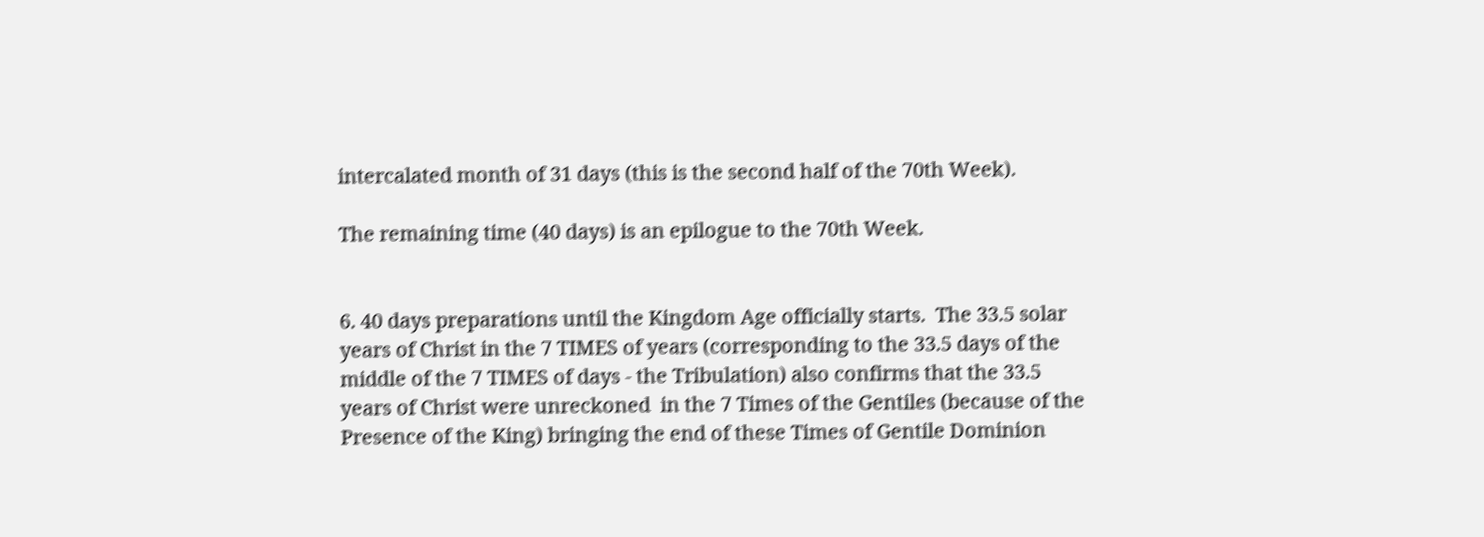intercalated month of 31 days (this is the second half of the 70th Week).

The remaining time (40 days) is an epilogue to the 70th Week.


6. 40 days preparations until the Kingdom Age officially starts.  The 33.5 solar years of Christ in the 7 TIMES of years (corresponding to the 33.5 days of the middle of the 7 TIMES of days - the Tribulation) also confirms that the 33.5 years of Christ were unreckoned  in the 7 Times of the Gentiles (because of the Presence of the King) bringing the end of these Times of Gentile Dominion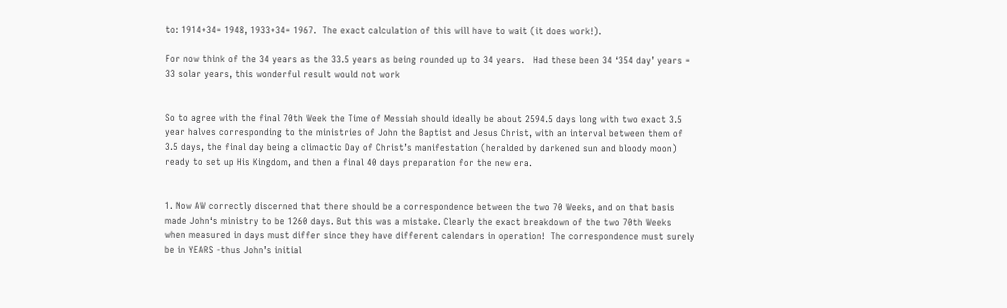to: 1914+34= 1948, 1933+34= 1967.  The exact calculation of this will have to wait (it does work!).

For now think of the 34 years as the 33.5 years as being rounded up to 34 years.   Had these been 34 ‘354 day’ years = 33 solar years, this wonderful result would not work


So to agree with the final 70th Week the Time of Messiah should ideally be about 2594.5 days long with two exact 3.5 year halves corresponding to the ministries of John the Baptist and Jesus Christ, with an interval between them of 3.5 days, the final day being a climactic Day of Christ’s manifestation (heralded by darkened sun and bloody moon) ready to set up His Kingdom, and then a final 40 days preparation for the new era.


1. Now AW correctly discerned that there should be a correspondence between the two 70 Weeks, and on that basis made John‘s ministry to be 1260 days. But this was a mistake. Clearly the exact breakdown of the two 70th Weeks when measured in days must differ since they have different calendars in operation!  The correspondence must surely be in YEARS -thus John’s initial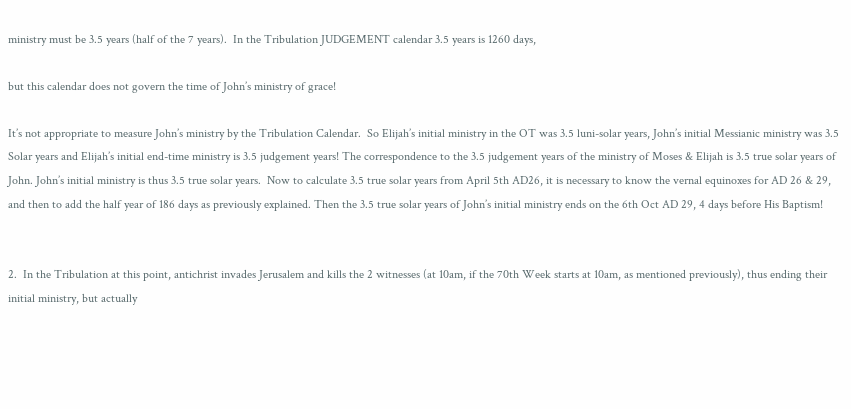ministry must be 3.5 years (half of the 7 years).  In the Tribulation JUDGEMENT calendar 3.5 years is 1260 days,

but this calendar does not govern the time of John’s ministry of grace!

It’s not appropriate to measure John’s ministry by the Tribulation Calendar.  So Elijah’s initial ministry in the OT was 3.5 luni-solar years, John’s initial Messianic ministry was 3.5 Solar years and Elijah’s initial end-time ministry is 3.5 judgement years! The correspondence to the 3.5 judgement years of the ministry of Moses & Elijah is 3.5 true solar years of John. John’s initial ministry is thus 3.5 true solar years.  Now to calculate 3.5 true solar years from April 5th AD26, it is necessary to know the vernal equinoxes for AD 26 & 29, and then to add the half year of 186 days as previously explained. Then the 3.5 true solar years of John’s initial ministry ends on the 6th Oct AD 29, 4 days before His Baptism!


2.  In the Tribulation at this point, antichrist invades Jerusalem and kills the 2 witnesses (at 10am, if the 70th Week starts at 10am, as mentioned previously), thus ending their initial ministry, but actually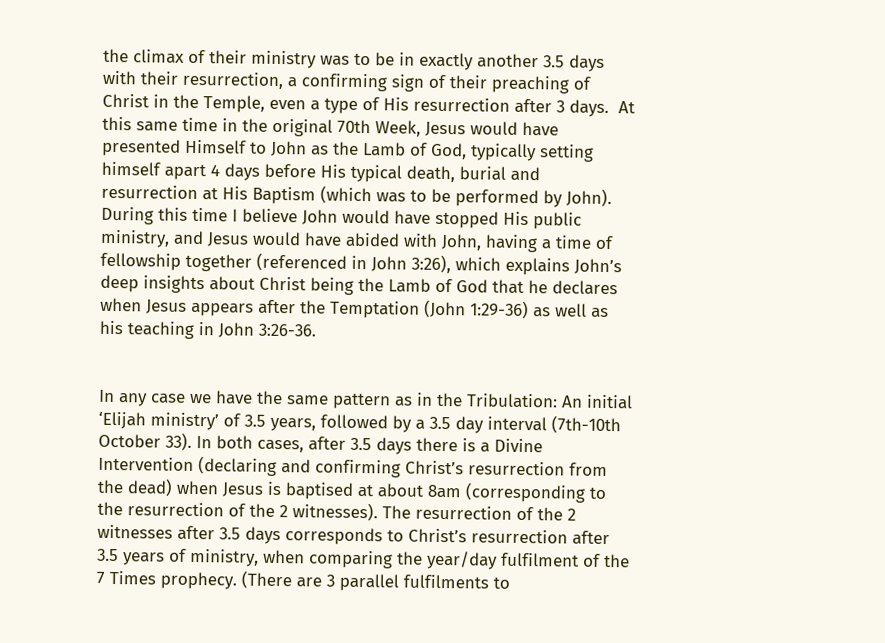the climax of their ministry was to be in exactly another 3.5 days with their resurrection, a confirming sign of their preaching of Christ in the Temple, even a type of His resurrection after 3 days.  At this same time in the original 70th Week, Jesus would have presented Himself to John as the Lamb of God, typically setting himself apart 4 days before His typical death, burial and resurrection at His Baptism (which was to be performed by John). During this time I believe John would have stopped His public ministry, and Jesus would have abided with John, having a time of fellowship together (referenced in John 3:26), which explains John’s deep insights about Christ being the Lamb of God that he declares when Jesus appears after the Temptation (John 1:29-36) as well as his teaching in John 3:26-36.


In any case we have the same pattern as in the Tribulation: An initial ‘Elijah ministry’ of 3.5 years, followed by a 3.5 day interval (7th-10th October 33). In both cases, after 3.5 days there is a Divine Intervention (declaring and confirming Christ’s resurrection from the dead) when Jesus is baptised at about 8am (corresponding to the resurrection of the 2 witnesses). The resurrection of the 2 witnesses after 3.5 days corresponds to Christ’s resurrection after 3.5 years of ministry, when comparing the year/day fulfilment of the 7 Times prophecy. (There are 3 parallel fulfilments to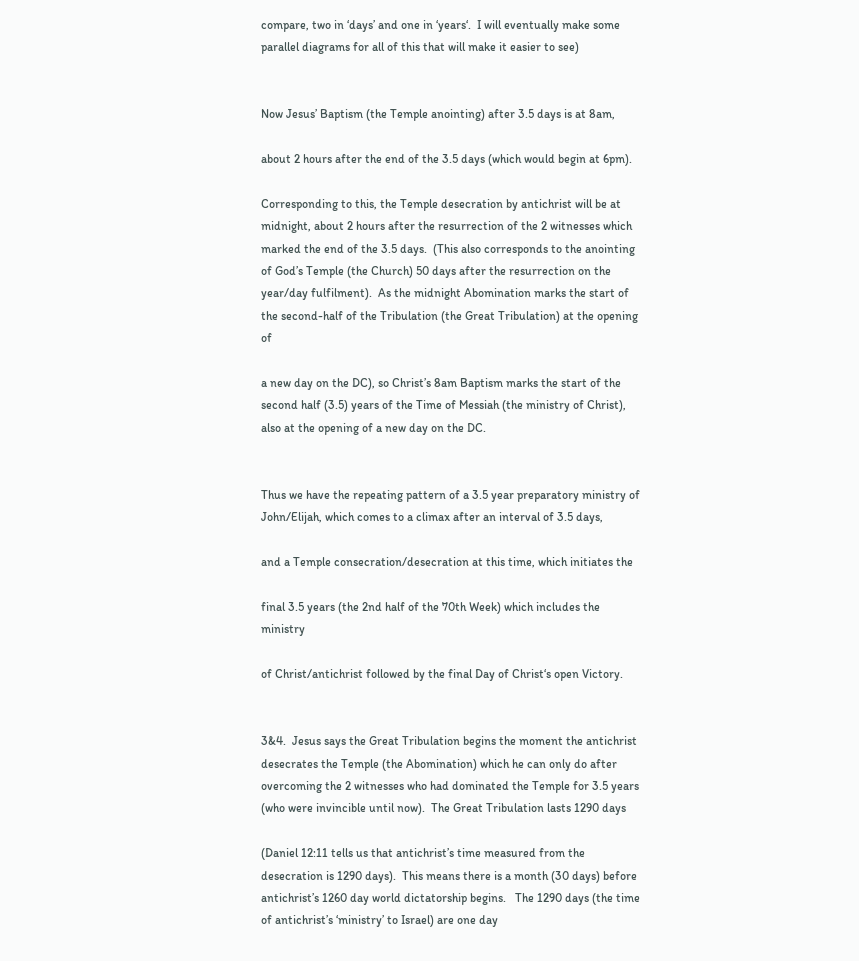compare, two in ‘days’ and one in ‘years‘.  I will eventually make some parallel diagrams for all of this that will make it easier to see)


Now Jesus’ Baptism (the Temple anointing) after 3.5 days is at 8am,

about 2 hours after the end of the 3.5 days (which would begin at 6pm).

Corresponding to this, the Temple desecration by antichrist will be at midnight, about 2 hours after the resurrection of the 2 witnesses which marked the end of the 3.5 days.  (This also corresponds to the anointing of God’s Temple (the Church) 50 days after the resurrection on the year/day fulfilment).  As the midnight Abomination marks the start of the second-half of the Tribulation (the Great Tribulation) at the opening of

a new day on the DC), so Christ’s 8am Baptism marks the start of the second half (3.5) years of the Time of Messiah (the ministry of Christ), also at the opening of a new day on the DC.


Thus we have the repeating pattern of a 3.5 year preparatory ministry of John/Elijah, which comes to a climax after an interval of 3.5 days,

and a Temple consecration/desecration at this time, which initiates the

final 3.5 years (the 2nd half of the 70th Week) which includes the ministry

of Christ/antichrist followed by the final Day of Christ‘s open Victory.


3&4.  Jesus says the Great Tribulation begins the moment the antichrist desecrates the Temple (the Abomination) which he can only do after overcoming the 2 witnesses who had dominated the Temple for 3.5 years (who were invincible until now).  The Great Tribulation lasts 1290 days

(Daniel 12:11 tells us that antichrist’s time measured from the desecration is 1290 days).  This means there is a month (30 days) before antichrist’s 1260 day world dictatorship begins.   The 1290 days (the time of antichrist’s ‘ministry’ to Israel) are one day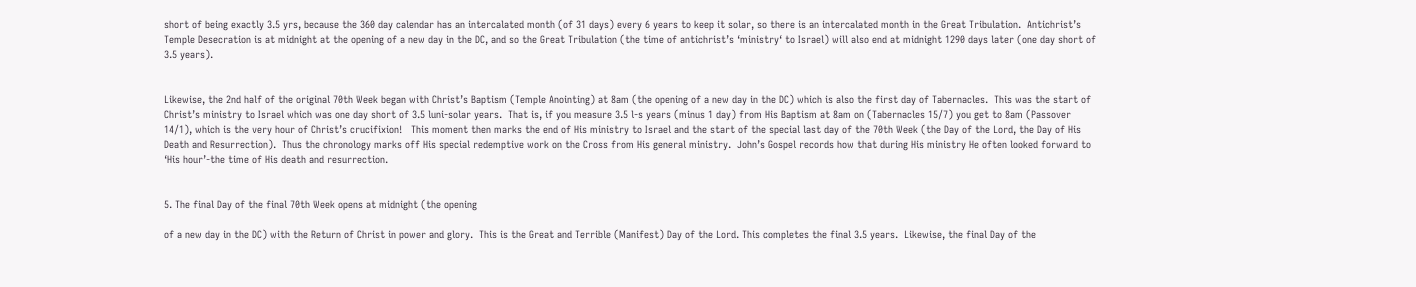short of being exactly 3.5 yrs, because the 360 day calendar has an intercalated month (of 31 days) every 6 years to keep it solar, so there is an intercalated month in the Great Tribulation.  Antichrist’s Temple Desecration is at midnight at the opening of a new day in the DC, and so the Great Tribulation (the time of antichrist’s ‘ministry‘ to Israel) will also end at midnight 1290 days later (one day short of 3.5 years).


Likewise, the 2nd half of the original 70th Week began with Christ’s Baptism (Temple Anointing) at 8am (the opening of a new day in the DC) which is also the first day of Tabernacles.  This was the start of Christ’s ministry to Israel which was one day short of 3.5 luni-solar years.  That is, if you measure 3.5 l-s years (minus 1 day) from His Baptism at 8am on (Tabernacles 15/7) you get to 8am (Passover 14/1), which is the very hour of Christ’s crucifixion!   This moment then marks the end of His ministry to Israel and the start of the special last day of the 70th Week (the Day of the Lord, the Day of His Death and Resurrection).  Thus the chronology marks off His special redemptive work on the Cross from His general ministry.  John’s Gospel records how that during His ministry He often looked forward to ‘His hour’-the time of His death and resurrection.


5. The final Day of the final 70th Week opens at midnight (the opening

of a new day in the DC) with the Return of Christ in power and glory.  This is the Great and Terrible (Manifest) Day of the Lord. This completes the final 3.5 years.  Likewise, the final Day of the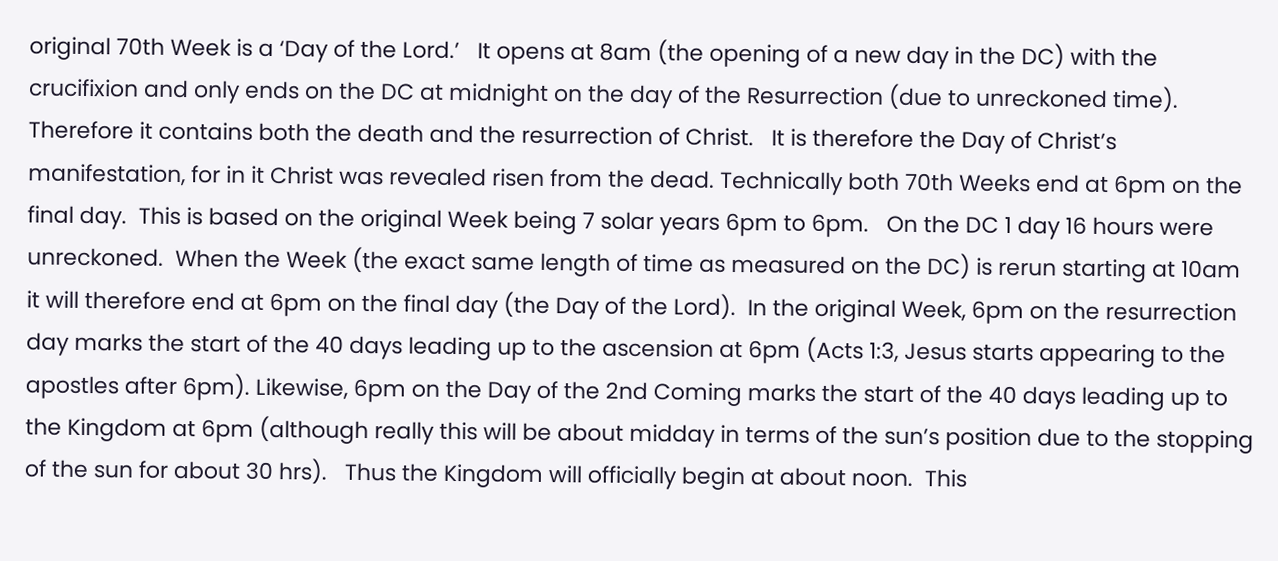original 70th Week is a ‘Day of the Lord.’   It opens at 8am (the opening of a new day in the DC) with the crucifixion and only ends on the DC at midnight on the day of the Resurrection (due to unreckoned time). Therefore it contains both the death and the resurrection of Christ.   It is therefore the Day of Christ’s manifestation, for in it Christ was revealed risen from the dead. Technically both 70th Weeks end at 6pm on the final day.  This is based on the original Week being 7 solar years 6pm to 6pm.   On the DC 1 day 16 hours were unreckoned.  When the Week (the exact same length of time as measured on the DC) is rerun starting at 10am it will therefore end at 6pm on the final day (the Day of the Lord).  In the original Week, 6pm on the resurrection day marks the start of the 40 days leading up to the ascension at 6pm (Acts 1:3, Jesus starts appearing to the apostles after 6pm). Likewise, 6pm on the Day of the 2nd Coming marks the start of the 40 days leading up to the Kingdom at 6pm (although really this will be about midday in terms of the sun’s position due to the stopping of the sun for about 30 hrs).   Thus the Kingdom will officially begin at about noon.  This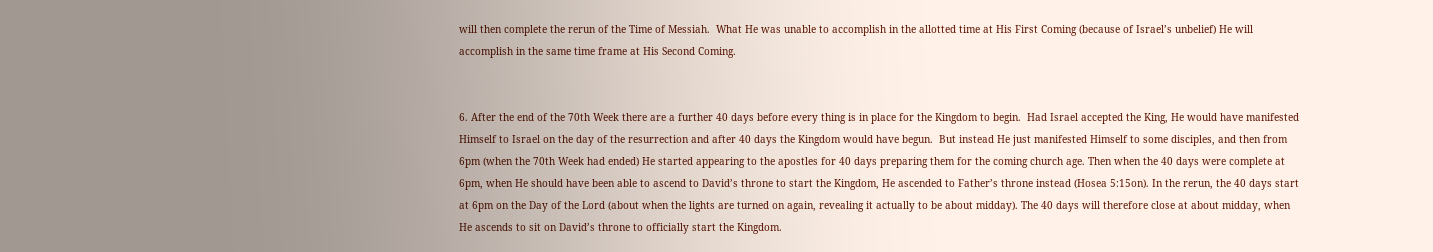will then complete the rerun of the Time of Messiah.  What He was unable to accomplish in the allotted time at His First Coming (because of Israel’s unbelief) He will accomplish in the same time frame at His Second Coming.


6. After the end of the 70th Week there are a further 40 days before every thing is in place for the Kingdom to begin.  Had Israel accepted the King, He would have manifested Himself to Israel on the day of the resurrection and after 40 days the Kingdom would have begun.  But instead He just manifested Himself to some disciples, and then from 6pm (when the 70th Week had ended) He started appearing to the apostles for 40 days preparing them for the coming church age. Then when the 40 days were complete at 6pm, when He should have been able to ascend to David’s throne to start the Kingdom, He ascended to Father’s throne instead (Hosea 5:15on). In the rerun, the 40 days start at 6pm on the Day of the Lord (about when the lights are turned on again, revealing it actually to be about midday). The 40 days will therefore close at about midday, when He ascends to sit on David’s throne to officially start the Kingdom.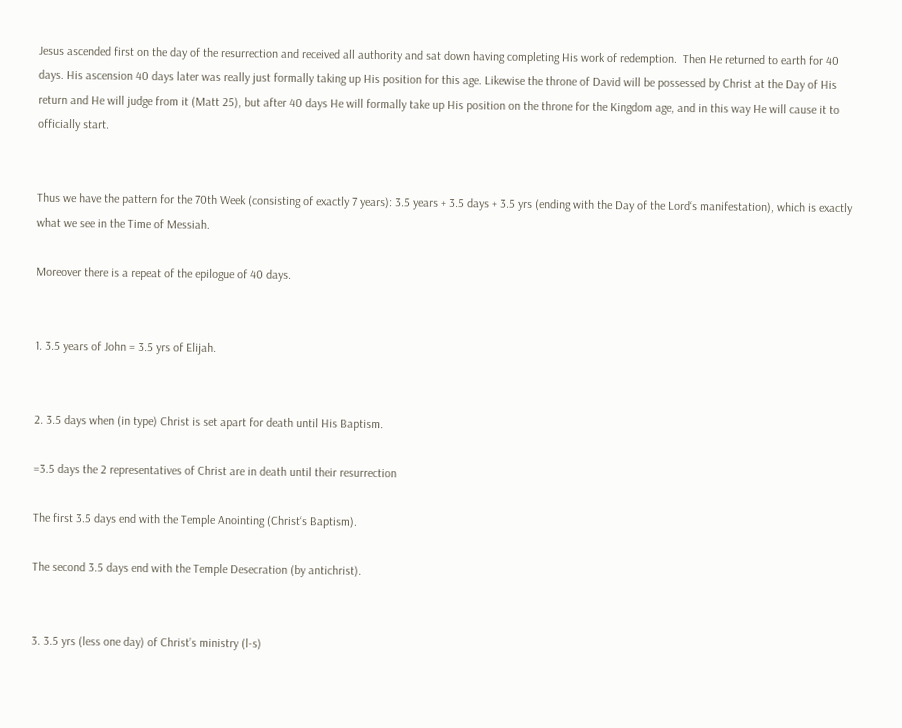Jesus ascended first on the day of the resurrection and received all authority and sat down having completing His work of redemption.  Then He returned to earth for 40 days. His ascension 40 days later was really just formally taking up His position for this age. Likewise the throne of David will be possessed by Christ at the Day of His return and He will judge from it (Matt 25), but after 40 days He will formally take up His position on the throne for the Kingdom age, and in this way He will cause it to officially start.


Thus we have the pattern for the 70th Week (consisting of exactly 7 years): 3.5 years + 3.5 days + 3.5 yrs (ending with the Day of the Lord‘s manifestation), which is exactly what we see in the Time of Messiah.

Moreover there is a repeat of the epilogue of 40 days.


1. 3.5 years of John = 3.5 yrs of Elijah.


2. 3.5 days when (in type) Christ is set apart for death until His Baptism.

=3.5 days the 2 representatives of Christ are in death until their resurrection

The first 3.5 days end with the Temple Anointing (Christ‘s Baptism).

The second 3.5 days end with the Temple Desecration (by antichrist).


3. 3.5 yrs (less one day) of Christ’s ministry (l-s)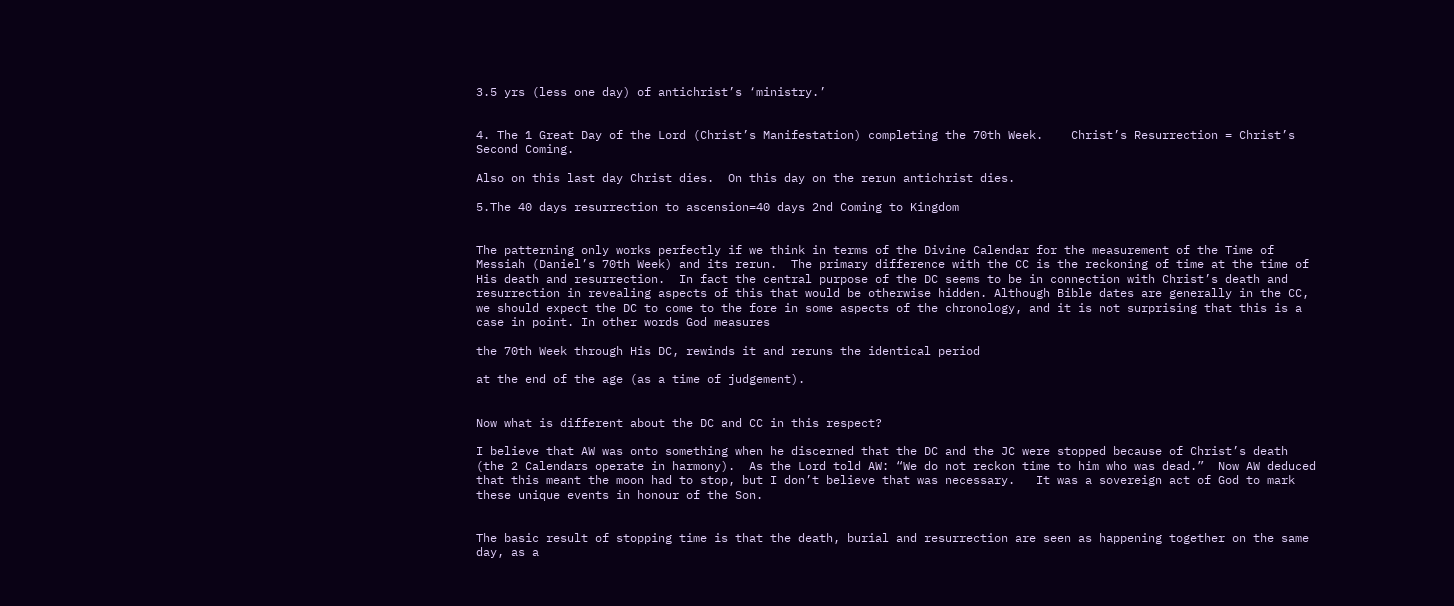3.5 yrs (less one day) of antichrist’s ‘ministry.’


4. The 1 Great Day of the Lord (Christ’s Manifestation) completing the 70th Week.    Christ’s Resurrection = Christ’s Second Coming.

Also on this last day Christ dies.  On this day on the rerun antichrist dies.

5.The 40 days resurrection to ascension=40 days 2nd Coming to Kingdom


The patterning only works perfectly if we think in terms of the Divine Calendar for the measurement of the Time of Messiah (Daniel’s 70th Week) and its rerun.  The primary difference with the CC is the reckoning of time at the time of His death and resurrection.  In fact the central purpose of the DC seems to be in connection with Christ’s death and resurrection in revealing aspects of this that would be otherwise hidden. Although Bible dates are generally in the CC, we should expect the DC to come to the fore in some aspects of the chronology, and it is not surprising that this is a case in point. In other words God measures

the 70th Week through His DC, rewinds it and reruns the identical period

at the end of the age (as a time of judgement).


Now what is different about the DC and CC in this respect?

I believe that AW was onto something when he discerned that the DC and the JC were stopped because of Christ’s death (the 2 Calendars operate in harmony).  As the Lord told AW: “We do not reckon time to him who was dead.”  Now AW deduced that this meant the moon had to stop, but I don’t believe that was necessary.   It was a sovereign act of God to mark these unique events in honour of the Son.


The basic result of stopping time is that the death, burial and resurrection are seen as happening together on the same day, as a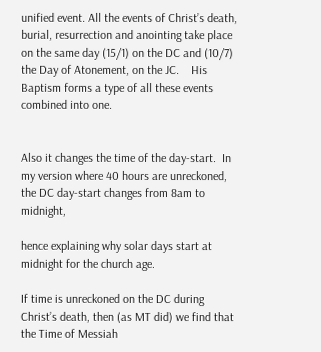unified event. All the events of Christ’s death, burial, resurrection and anointing take place on the same day (15/1) on the DC and (10/7) the Day of Atonement, on the JC.    His Baptism forms a type of all these events combined into one.


Also it changes the time of the day-start.  In my version where 40 hours are unreckoned, the DC day-start changes from 8am to midnight,

hence explaining why solar days start at midnight for the church age.

If time is unreckoned on the DC during Christ’s death, then (as MT did) we find that the Time of Messiah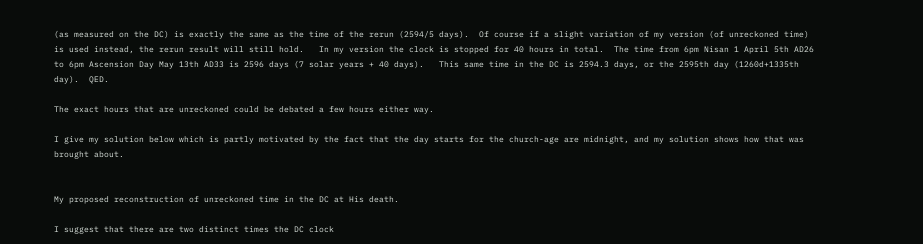(as measured on the DC) is exactly the same as the time of the rerun (2594/5 days).  Of course if a slight variation of my version (of unreckoned time) is used instead, the rerun result will still hold.   In my version the clock is stopped for 40 hours in total.  The time from 6pm Nisan 1 April 5th AD26 to 6pm Ascension Day May 13th AD33 is 2596 days (7 solar years + 40 days).   This same time in the DC is 2594.3 days, or the 2595th day (1260d+1335th day).  QED.

The exact hours that are unreckoned could be debated a few hours either way.

I give my solution below which is partly motivated by the fact that the day starts for the church-age are midnight, and my solution shows how that was brought about.


My proposed reconstruction of unreckoned time in the DC at His death.

I suggest that there are two distinct times the DC clock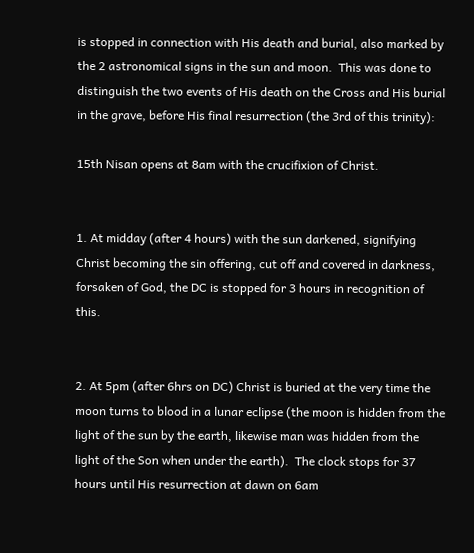is stopped in connection with His death and burial, also marked by the 2 astronomical signs in the sun and moon.  This was done to distinguish the two events of His death on the Cross and His burial in the grave, before His final resurrection (the 3rd of this trinity):

15th Nisan opens at 8am with the crucifixion of Christ.


1. At midday (after 4 hours) with the sun darkened, signifying Christ becoming the sin offering, cut off and covered in darkness, forsaken of God, the DC is stopped for 3 hours in recognition of this.


2. At 5pm (after 6hrs on DC) Christ is buried at the very time the moon turns to blood in a lunar eclipse (the moon is hidden from the light of the sun by the earth, likewise man was hidden from the light of the Son when under the earth).  The clock stops for 37 hours until His resurrection at dawn on 6am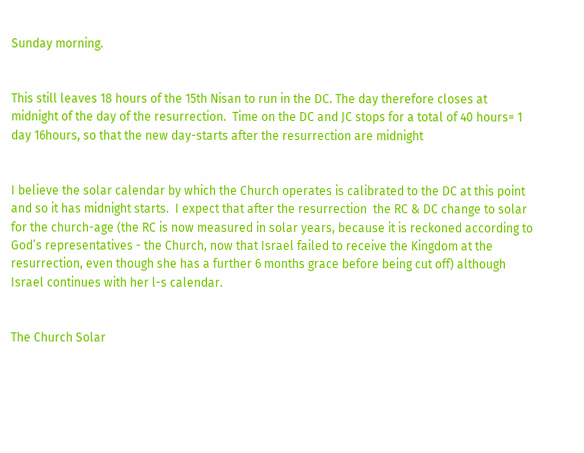Sunday morning.


This still leaves 18 hours of the 15th Nisan to run in the DC. The day therefore closes at midnight of the day of the resurrection.  Time on the DC and JC stops for a total of 40 hours= 1 day 16hours, so that the new day-starts after the resurrection are midnight


I believe the solar calendar by which the Church operates is calibrated to the DC at this point and so it has midnight starts.  I expect that after the resurrection  the RC & DC change to solar for the church-age (the RC is now measured in solar years, because it is reckoned according to God’s representatives - the Church, now that Israel failed to receive the Kingdom at the resurrection, even though she has a further 6 months grace before being cut off) although Israel continues with her l-s calendar.


The Church Solar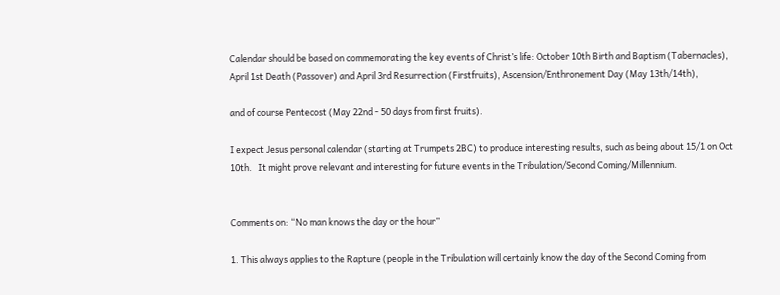Calendar should be based on commemorating the key events of Christ’s life: October 10th Birth and Baptism (Tabernacles), April 1st Death (Passover) and April 3rd Resurrection (Firstfruits), Ascension/Enthronement Day (May 13th/14th),

and of course Pentecost (May 22nd - 50 days from first fruits).

I expect Jesus personal calendar (starting at Trumpets 2BC) to produce interesting results, such as being about 15/1 on Oct 10th.   It might prove relevant and interesting for future events in the Tribulation/Second Coming/Millennium.


Comments on: “No man knows the day or the hour”

1. This always applies to the Rapture (people in the Tribulation will certainly know the day of the Second Coming from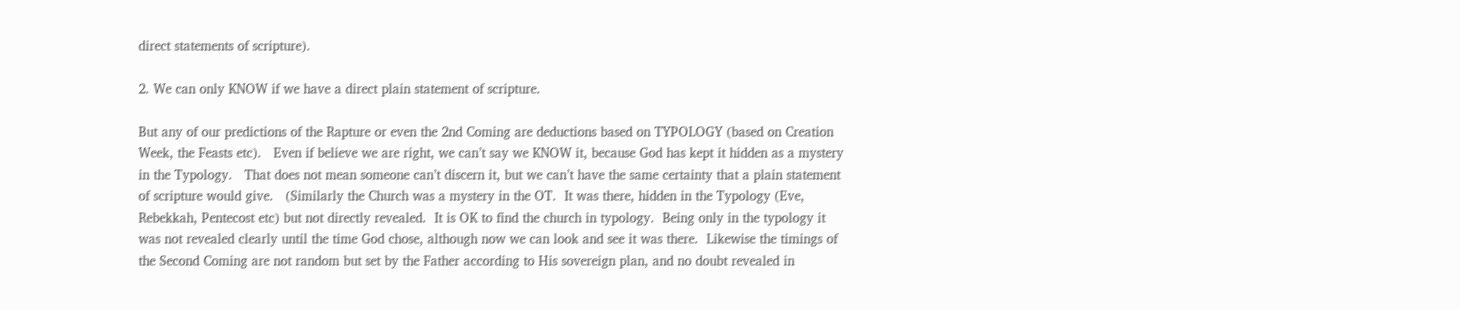direct statements of scripture).

2. We can only KNOW if we have a direct plain statement of scripture.

But any of our predictions of the Rapture or even the 2nd Coming are deductions based on TYPOLOGY (based on Creation Week, the Feasts etc).   Even if believe we are right, we can’t say we KNOW it, because God has kept it hidden as a mystery in the Typology.   That does not mean someone can’t discern it, but we can’t have the same certainty that a plain statement of scripture would give.   (Similarly the Church was a mystery in the OT.  It was there, hidden in the Typology (Eve, Rebekkah, Pentecost etc) but not directly revealed.  It is OK to find the church in typology.  Being only in the typology it was not revealed clearly until the time God chose, although now we can look and see it was there.  Likewise the timings of the Second Coming are not random but set by the Father according to His sovereign plan, and no doubt revealed in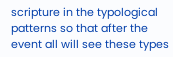scripture in the typological patterns so that after the event all will see these types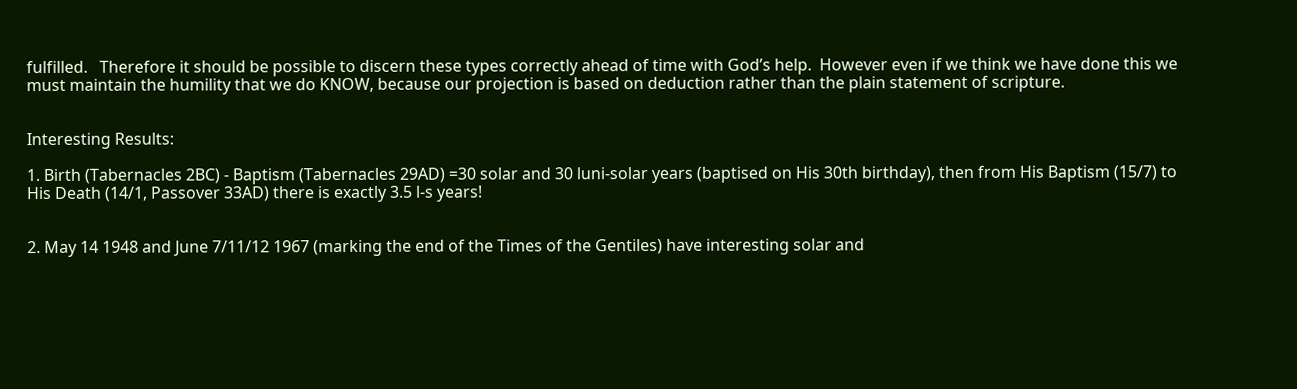fulfilled.   Therefore it should be possible to discern these types correctly ahead of time with God’s help.  However even if we think we have done this we must maintain the humility that we do KNOW, because our projection is based on deduction rather than the plain statement of scripture.


Interesting Results:

1. Birth (Tabernacles 2BC) - Baptism (Tabernacles 29AD) =30 solar and 30 luni-solar years (baptised on His 30th birthday), then from His Baptism (15/7) to His Death (14/1, Passover 33AD) there is exactly 3.5 l-s years!


2. May 14 1948 and June 7/11/12 1967 (marking the end of the Times of the Gentiles) have interesting solar and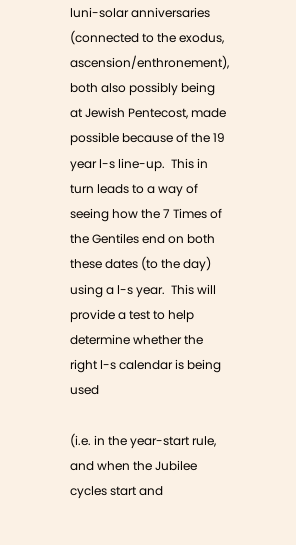luni-solar anniversaries (connected to the exodus, ascension/enthronement), both also possibly being at Jewish Pentecost, made possible because of the 19 year l-s line-up.  This in turn leads to a way of seeing how the 7 Times of the Gentiles end on both these dates (to the day) using a l-s year.  This will provide a test to help determine whether the right l-s calendar is being used

(i.e. in the year-start rule, and when the Jubilee cycles start and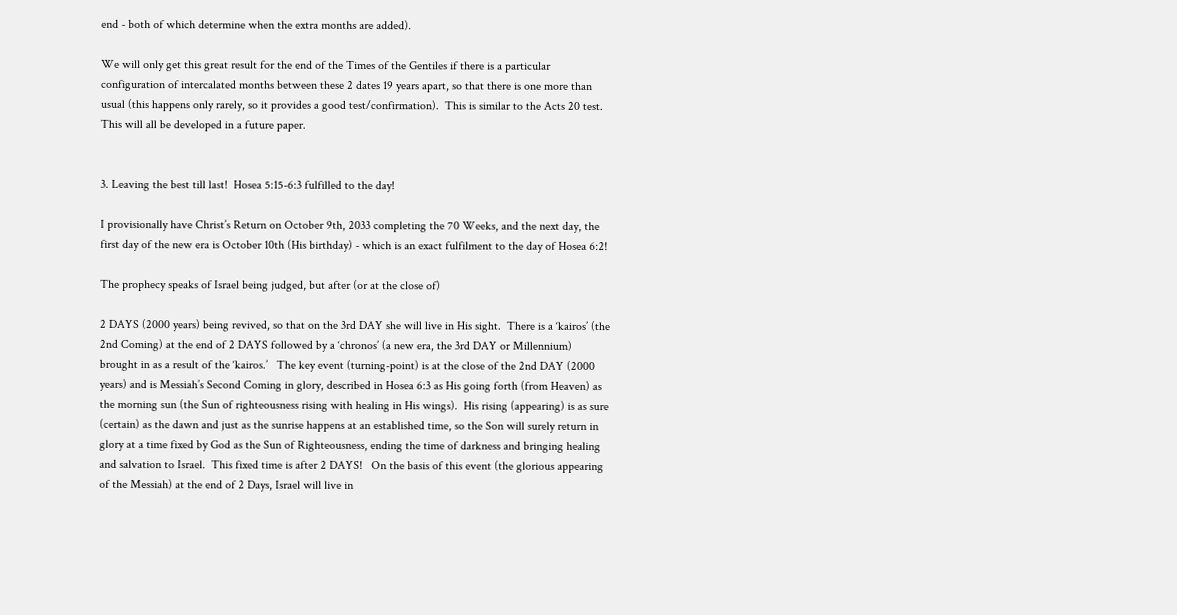end - both of which determine when the extra months are added).

We will only get this great result for the end of the Times of the Gentiles if there is a particular  configuration of intercalated months between these 2 dates 19 years apart, so that there is one more than usual (this happens only rarely, so it provides a good test/confirmation).  This is similar to the Acts 20 test.   This will all be developed in a future paper.


3. Leaving the best till last!  Hosea 5:15-6:3 fulfilled to the day!

I provisionally have Christ’s Return on October 9th, 2033 completing the 70 Weeks, and the next day, the first day of the new era is October 10th (His birthday) - which is an exact fulfilment to the day of Hosea 6:2!

The prophecy speaks of Israel being judged, but after (or at the close of)

2 DAYS (2000 years) being revived, so that on the 3rd DAY she will live in His sight.  There is a ‘kairos’ (the 2nd Coming) at the end of 2 DAYS followed by a ‘chronos’ (a new era, the 3rd DAY or Millennium) brought in as a result of the ‘kairos.’   The key event (turning-point) is at the close of the 2nd DAY (2000 years) and is Messiah’s Second Coming in glory, described in Hosea 6:3 as His going forth (from Heaven) as the morning sun (the Sun of righteousness rising with healing in His wings).  His rising (appearing) is as sure (certain) as the dawn and just as the sunrise happens at an established time, so the Son will surely return in glory at a time fixed by God as the Sun of Righteousness, ending the time of darkness and bringing healing and salvation to Israel.  This fixed time is after 2 DAYS!   On the basis of this event (the glorious appearing of the Messiah) at the end of 2 Days, Israel will live in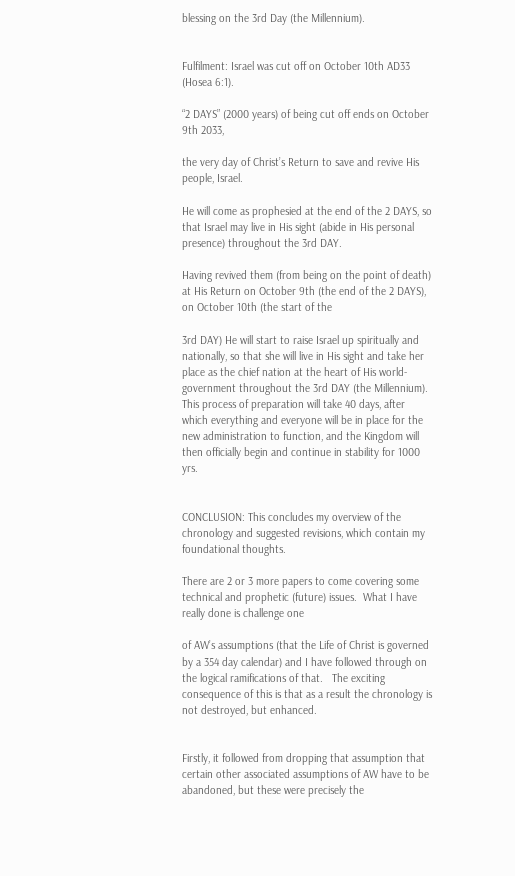blessing on the 3rd Day (the Millennium).


Fulfilment: Israel was cut off on October 10th AD33 (Hosea 6:1).

“2 DAYS” (2000 years) of being cut off ends on October 9th 2033,

the very day of Christ’s Return to save and revive His people, Israel.

He will come as prophesied at the end of the 2 DAYS, so that Israel may live in His sight (abide in His personal presence) throughout the 3rd DAY.

Having revived them (from being on the point of death) at His Return on October 9th (the end of the 2 DAYS), on October 10th (the start of the

3rd DAY) He will start to raise Israel up spiritually and nationally, so that she will live in His sight and take her place as the chief nation at the heart of His world-government throughout the 3rd DAY (the Millennium). This process of preparation will take 40 days, after which everything and everyone will be in place for the new administration to function, and the Kingdom will then officially begin and continue in stability for 1000 yrs.


CONCLUSION: This concludes my overview of the chronology and suggested revisions, which contain my foundational thoughts.

There are 2 or 3 more papers to come covering some technical and prophetic (future) issues.  What I have really done is challenge one

of AW’s assumptions (that the Life of Christ is governed by a 354 day calendar) and I have followed through on the logical ramifications of that.   The exciting consequence of this is that as a result the chronology is not destroyed, but enhanced.


Firstly, it followed from dropping that assumption that certain other associated assumptions of AW have to be abandoned, but these were precisely the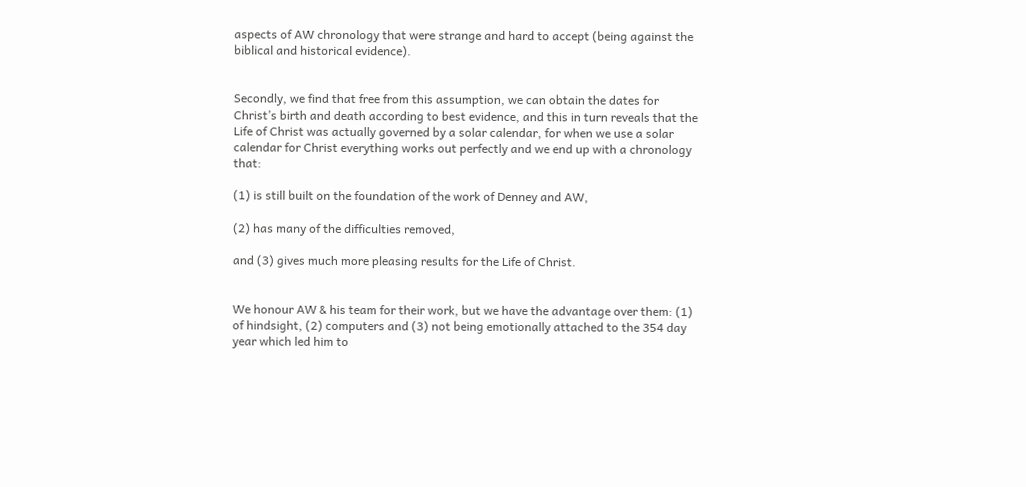aspects of AW chronology that were strange and hard to accept (being against the biblical and historical evidence).


Secondly, we find that free from this assumption, we can obtain the dates for Christ’s birth and death according to best evidence, and this in turn reveals that the Life of Christ was actually governed by a solar calendar, for when we use a solar calendar for Christ everything works out perfectly and we end up with a chronology that:

(1) is still built on the foundation of the work of Denney and AW,

(2) has many of the difficulties removed,

and (3) gives much more pleasing results for the Life of Christ.


We honour AW & his team for their work, but we have the advantage over them: (1) of hindsight, (2) computers and (3) not being emotionally attached to the 354 day year which led him to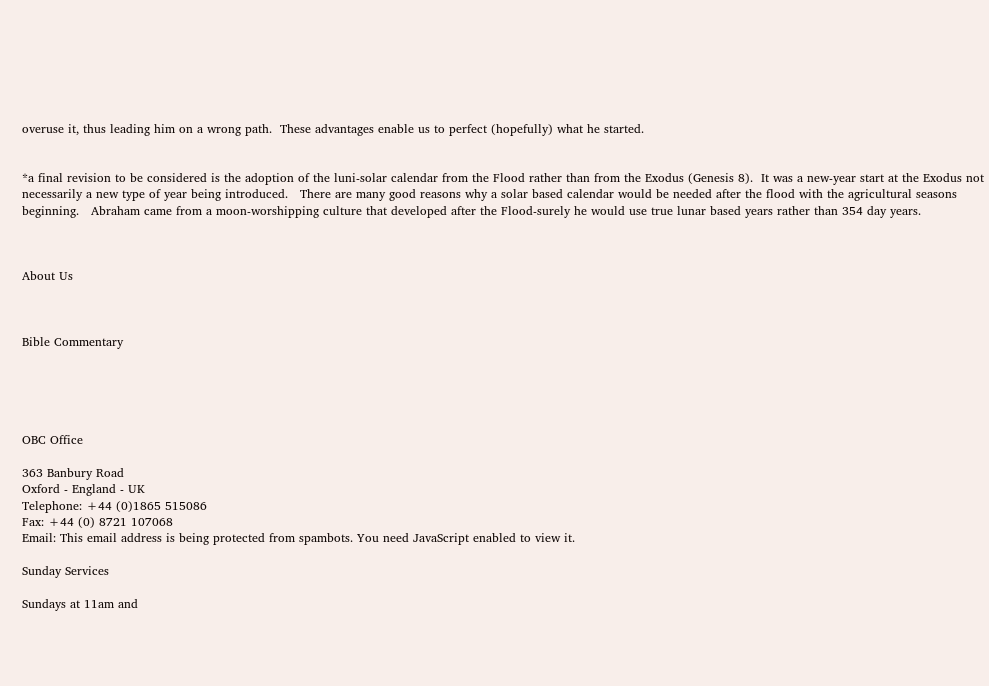overuse it, thus leading him on a wrong path.  These advantages enable us to perfect (hopefully) what he started.


*a final revision to be considered is the adoption of the luni-solar calendar from the Flood rather than from the Exodus (Genesis 8).  It was a new-year start at the Exodus not necessarily a new type of year being introduced.   There are many good reasons why a solar based calendar would be needed after the flood with the agricultural seasons beginning.   Abraham came from a moon-worshipping culture that developed after the Flood-surely he would use true lunar based years rather than 354 day years.



About Us



Bible Commentary





OBC Office

363 Banbury Road
Oxford - England - UK
Telephone: +44 (0)1865 515086
Fax: +44 (0) 8721 107068
Email: This email address is being protected from spambots. You need JavaScript enabled to view it.

Sunday Services

Sundays at 11am and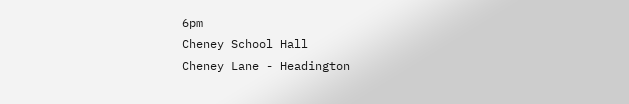6pm
Cheney School Hall
Cheney Lane - Headington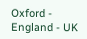Oxford - England - UK